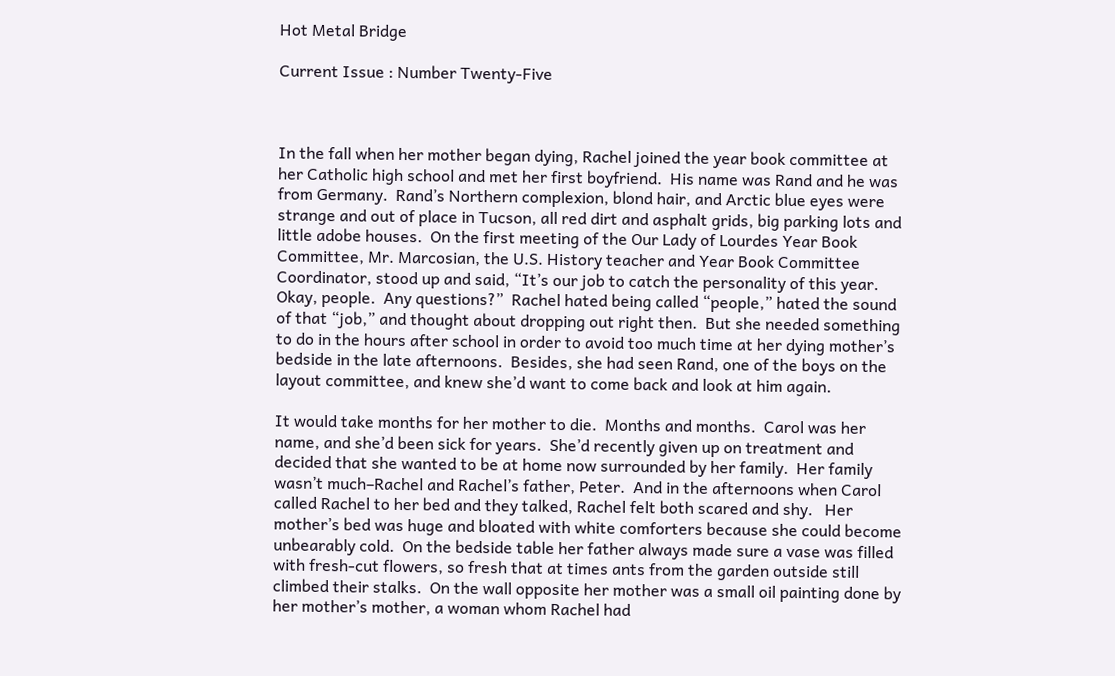Hot Metal Bridge

Current Issue : Number Twenty-Five



In the fall when her mother began dying, Rachel joined the year book committee at her Catholic high school and met her first boyfriend.  His name was Rand and he was from Germany.  Rand’s Northern complexion, blond hair, and Arctic blue eyes were strange and out of place in Tucson, all red dirt and asphalt grids, big parking lots and little adobe houses.  On the first meeting of the Our Lady of Lourdes Year Book Committee, Mr. Marcosian, the U.S. History teacher and Year Book Committee Coordinator, stood up and said, “It’s our job to catch the personality of this year.  Okay, people.  Any questions?”  Rachel hated being called “people,” hated the sound of that “job,” and thought about dropping out right then.  But she needed something to do in the hours after school in order to avoid too much time at her dying mother’s bedside in the late afternoons.  Besides, she had seen Rand, one of the boys on the layout committee, and knew she’d want to come back and look at him again.

It would take months for her mother to die.  Months and months.  Carol was her name, and she’d been sick for years.  She’d recently given up on treatment and decided that she wanted to be at home now surrounded by her family.  Her family wasn’t much–Rachel and Rachel’s father, Peter.  And in the afternoons when Carol called Rachel to her bed and they talked, Rachel felt both scared and shy.   Her mother’s bed was huge and bloated with white comforters because she could become unbearably cold.  On the bedside table her father always made sure a vase was filled with fresh-cut flowers, so fresh that at times ants from the garden outside still climbed their stalks.  On the wall opposite her mother was a small oil painting done by her mother’s mother, a woman whom Rachel had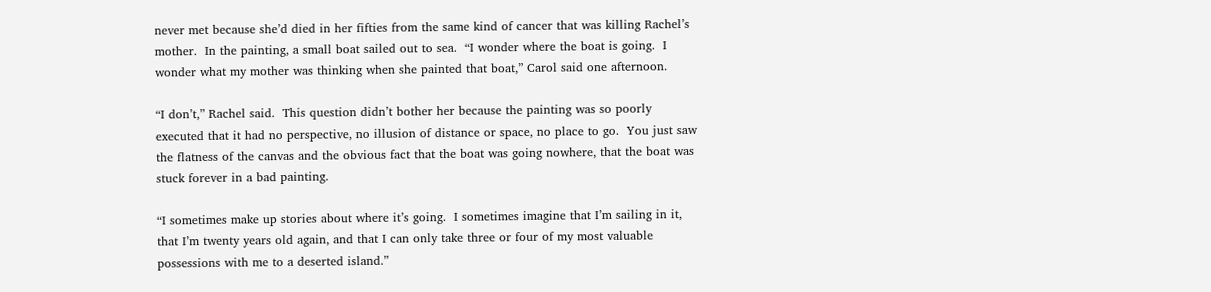never met because she’d died in her fifties from the same kind of cancer that was killing Rachel’s mother.  In the painting, a small boat sailed out to sea.  “I wonder where the boat is going.  I wonder what my mother was thinking when she painted that boat,” Carol said one afternoon.

“I don’t,” Rachel said.  This question didn’t bother her because the painting was so poorly executed that it had no perspective, no illusion of distance or space, no place to go.  You just saw the flatness of the canvas and the obvious fact that the boat was going nowhere, that the boat was stuck forever in a bad painting.

“I sometimes make up stories about where it’s going.  I sometimes imagine that I’m sailing in it, that I’m twenty years old again, and that I can only take three or four of my most valuable possessions with me to a deserted island.”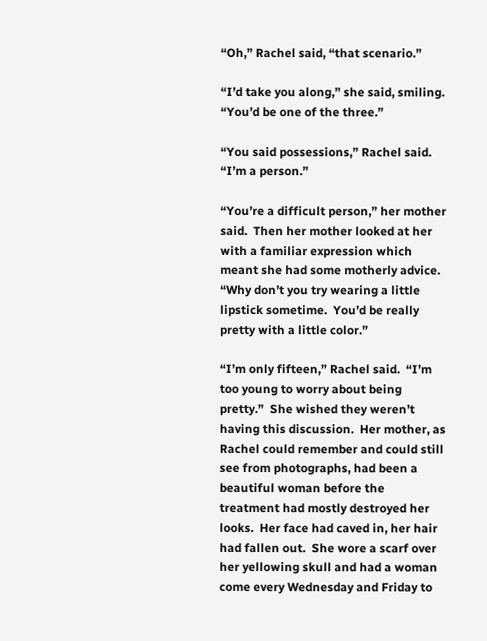“Oh,” Rachel said, “that scenario.”

“I’d take you along,” she said, smiling.  “You’d be one of the three.”

“You said possessions,” Rachel said.  “I’m a person.”

“You’re a difficult person,” her mother said.  Then her mother looked at her with a familiar expression which meant she had some motherly advice.  “Why don’t you try wearing a little lipstick sometime.  You’d be really pretty with a little color.”

“I’m only fifteen,” Rachel said.  “I’m too young to worry about being pretty.”  She wished they weren’t having this discussion.  Her mother, as Rachel could remember and could still see from photographs, had been a beautiful woman before the treatment had mostly destroyed her looks.  Her face had caved in, her hair had fallen out.  She wore a scarf over her yellowing skull and had a woman come every Wednesday and Friday to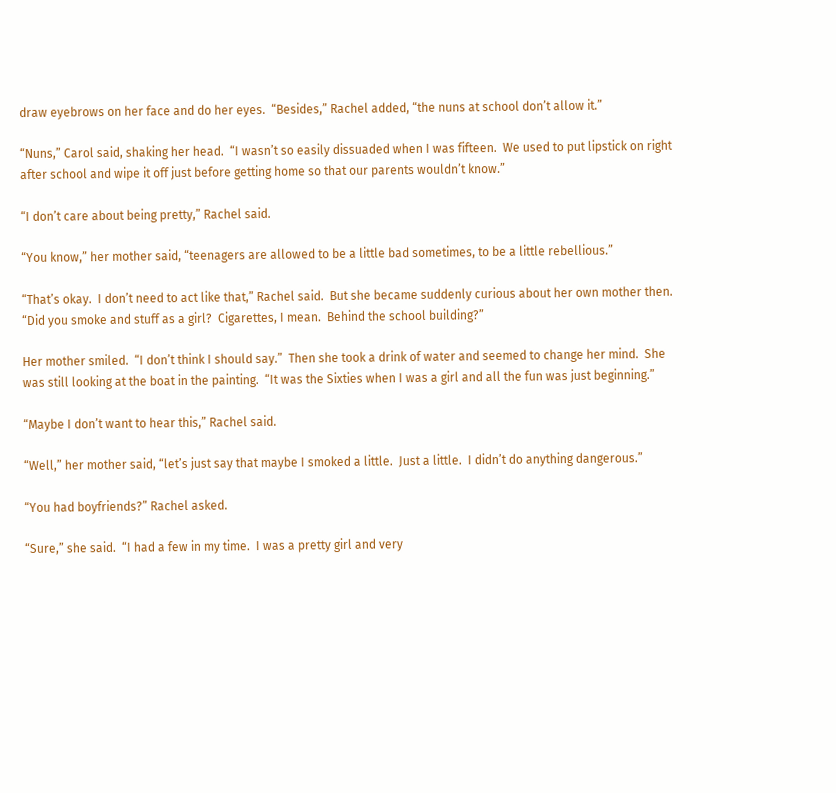draw eyebrows on her face and do her eyes.  “Besides,” Rachel added, “the nuns at school don’t allow it.”

“Nuns,” Carol said, shaking her head.  “I wasn’t so easily dissuaded when I was fifteen.  We used to put lipstick on right after school and wipe it off just before getting home so that our parents wouldn’t know.”

“I don’t care about being pretty,” Rachel said.

“You know,” her mother said, “teenagers are allowed to be a little bad sometimes, to be a little rebellious.”

“That’s okay.  I don’t need to act like that,” Rachel said.  But she became suddenly curious about her own mother then.  “Did you smoke and stuff as a girl?  Cigarettes, I mean.  Behind the school building?”

Her mother smiled.  “I don’t think I should say.”  Then she took a drink of water and seemed to change her mind.  She was still looking at the boat in the painting.  “It was the Sixties when I was a girl and all the fun was just beginning.”

“Maybe I don’t want to hear this,” Rachel said.

“Well,” her mother said, “let’s just say that maybe I smoked a little.  Just a little.  I didn’t do anything dangerous.”

“You had boyfriends?” Rachel asked.

“Sure,” she said.  “I had a few in my time.  I was a pretty girl and very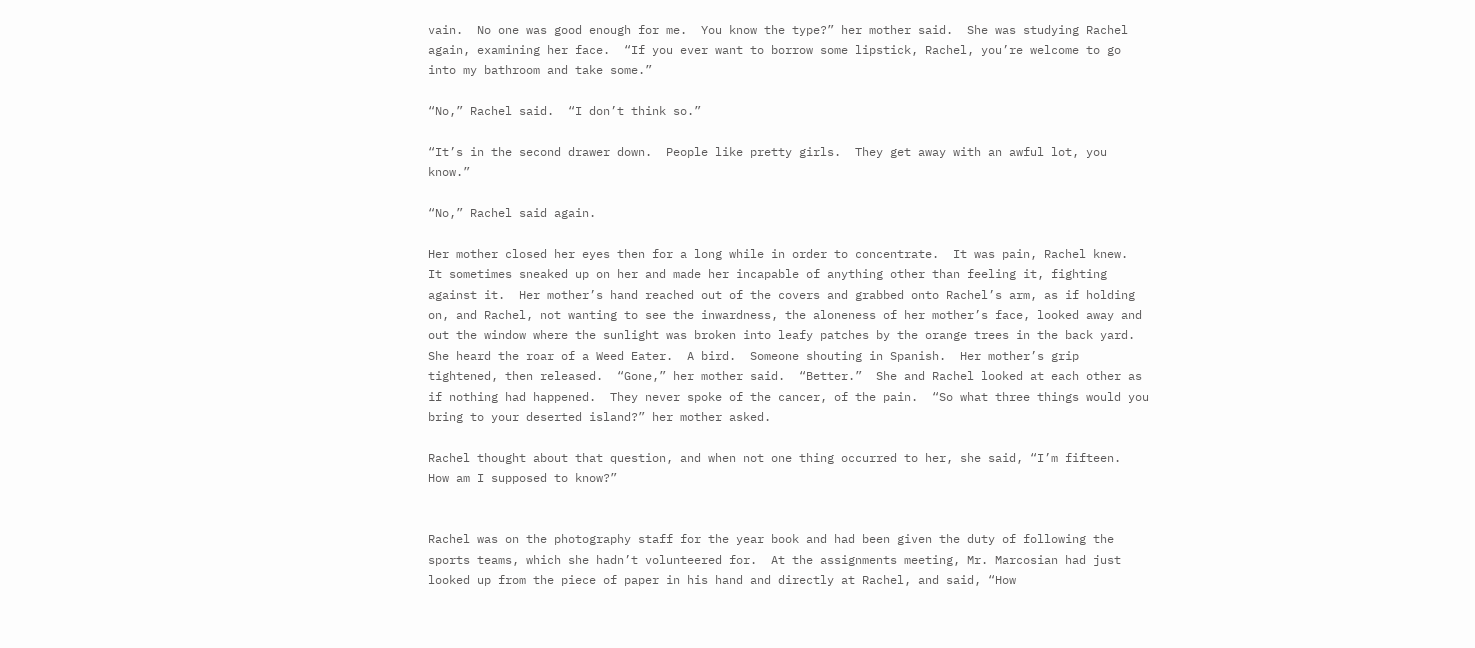vain.  No one was good enough for me.  You know the type?” her mother said.  She was studying Rachel again, examining her face.  “If you ever want to borrow some lipstick, Rachel, you’re welcome to go into my bathroom and take some.”

“No,” Rachel said.  “I don’t think so.”

“It’s in the second drawer down.  People like pretty girls.  They get away with an awful lot, you know.”

“No,” Rachel said again.

Her mother closed her eyes then for a long while in order to concentrate.  It was pain, Rachel knew.  It sometimes sneaked up on her and made her incapable of anything other than feeling it, fighting against it.  Her mother’s hand reached out of the covers and grabbed onto Rachel’s arm, as if holding on, and Rachel, not wanting to see the inwardness, the aloneness of her mother’s face, looked away and out the window where the sunlight was broken into leafy patches by the orange trees in the back yard.  She heard the roar of a Weed Eater.  A bird.  Someone shouting in Spanish.  Her mother’s grip tightened, then released.  “Gone,” her mother said.  “Better.”  She and Rachel looked at each other as if nothing had happened.  They never spoke of the cancer, of the pain.  “So what three things would you bring to your deserted island?” her mother asked.

Rachel thought about that question, and when not one thing occurred to her, she said, “I’m fifteen.  How am I supposed to know?”


Rachel was on the photography staff for the year book and had been given the duty of following the sports teams, which she hadn’t volunteered for.  At the assignments meeting, Mr. Marcosian had just looked up from the piece of paper in his hand and directly at Rachel, and said, “How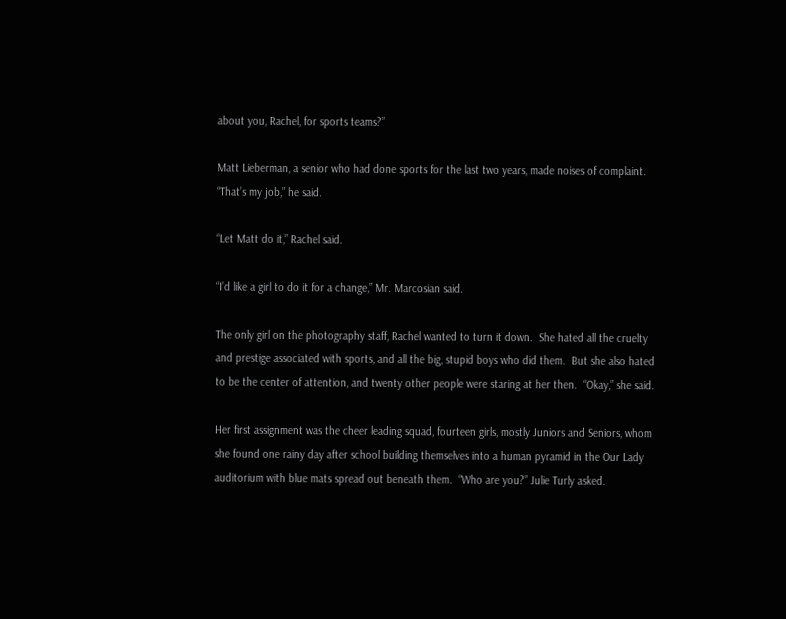about you, Rachel, for sports teams?”

Matt Lieberman, a senior who had done sports for the last two years, made noises of complaint.  “That’s my job,” he said.

“Let Matt do it,” Rachel said.

“I’d like a girl to do it for a change,” Mr. Marcosian said.

The only girl on the photography staff, Rachel wanted to turn it down.  She hated all the cruelty and prestige associated with sports, and all the big, stupid boys who did them.  But she also hated to be the center of attention, and twenty other people were staring at her then.  “Okay,” she said.

Her first assignment was the cheer leading squad, fourteen girls, mostly Juniors and Seniors, whom she found one rainy day after school building themselves into a human pyramid in the Our Lady auditorium with blue mats spread out beneath them.  “Who are you?” Julie Turly asked.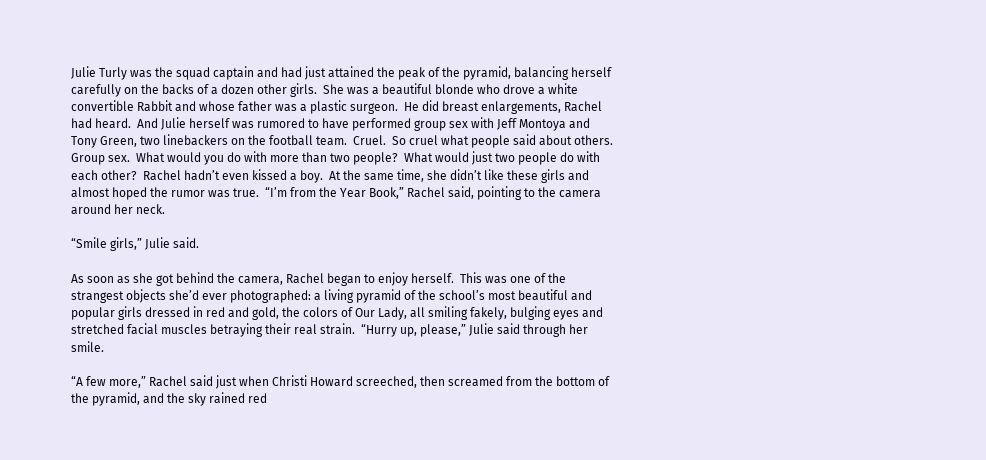Julie Turly was the squad captain and had just attained the peak of the pyramid, balancing herself carefully on the backs of a dozen other girls.  She was a beautiful blonde who drove a white convertible Rabbit and whose father was a plastic surgeon.  He did breast enlargements, Rachel had heard.  And Julie herself was rumored to have performed group sex with Jeff Montoya and Tony Green, two linebackers on the football team.  Cruel.  So cruel what people said about others.  Group sex.  What would you do with more than two people?  What would just two people do with each other?  Rachel hadn’t even kissed a boy.  At the same time, she didn’t like these girls and almost hoped the rumor was true.  “I’m from the Year Book,” Rachel said, pointing to the camera around her neck.

“Smile girls,” Julie said.

As soon as she got behind the camera, Rachel began to enjoy herself.  This was one of the strangest objects she’d ever photographed: a living pyramid of the school’s most beautiful and popular girls dressed in red and gold, the colors of Our Lady, all smiling fakely, bulging eyes and stretched facial muscles betraying their real strain.  “Hurry up, please,” Julie said through her smile.

“A few more,” Rachel said just when Christi Howard screeched, then screamed from the bottom of the pyramid, and the sky rained red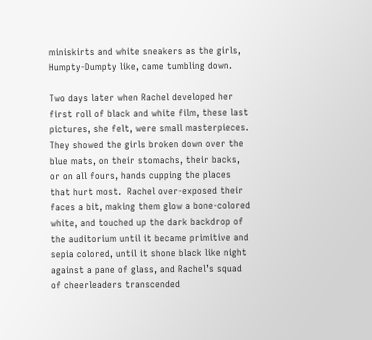miniskirts and white sneakers as the girls, Humpty-Dumpty like, came tumbling down.

Two days later when Rachel developed her first roll of black and white film, these last pictures, she felt, were small masterpieces.  They showed the girls broken down over the blue mats, on their stomachs, their backs, or on all fours, hands cupping the places that hurt most.  Rachel over-exposed their faces a bit, making them glow a bone-colored white, and touched up the dark backdrop of the auditorium until it became primitive and sepia colored, until it shone black like night against a pane of glass, and Rachel’s squad of cheerleaders transcended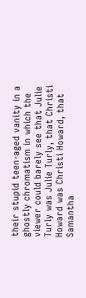their stupid teen-aged vanity in a ghostly chromatism in which the viewer could barely see that Julie Turly was Julie Turly, that Christi Howard was Christi Howard, that Samantha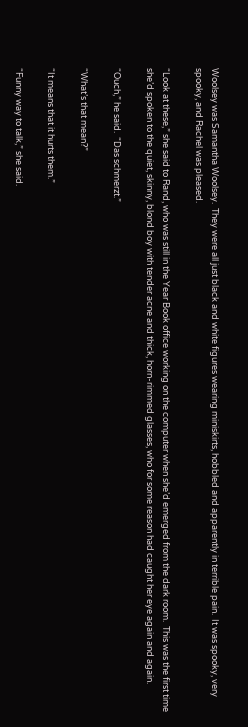Woolsey was Samantha Woolsey.  They were all just black and white figures wearing miniskirts, hobbled and apparently in terrible pain.  It was spooky, very spooky, and Rachel was pleased.

“Look at these,” she said to Rand, who was still in the Year Book office working on the computer when she’d emerged from the dark room.  This was the first time she’d spoken to the quiet, skinny, blond boy with tender acne and thick, horn-rimmed glasses, who for some reason had caught her eye again and again.

“Ouch,” he said.  “Das schmerzt.”

“What’s that mean?”

“It means that it hurts them.”

“Funny way to talk,” she said.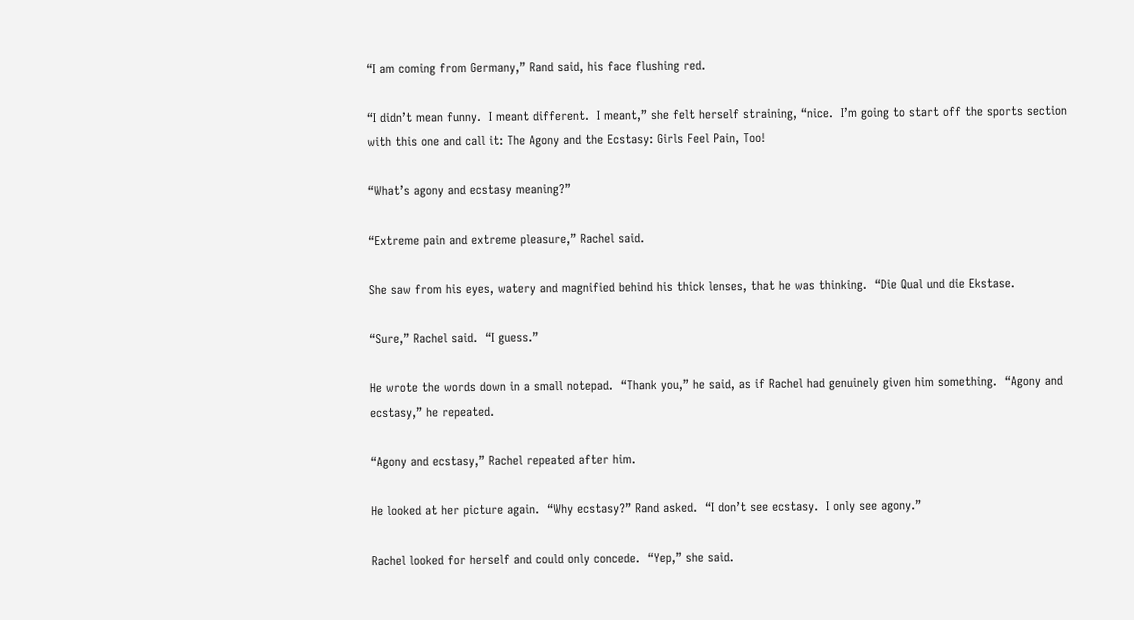“I am coming from Germany,” Rand said, his face flushing red.

“I didn’t mean funny.  I meant different.  I meant,” she felt herself straining, “nice.  I’m going to start off the sports section with this one and call it: The Agony and the Ecstasy: Girls Feel Pain, Too!

“What’s agony and ecstasy meaning?”

“Extreme pain and extreme pleasure,” Rachel said.

She saw from his eyes, watery and magnified behind his thick lenses, that he was thinking.  “Die Qual und die Ekstase.

“Sure,” Rachel said.  “I guess.”

He wrote the words down in a small notepad.  “Thank you,” he said, as if Rachel had genuinely given him something.  “Agony and ecstasy,” he repeated.

“Agony and ecstasy,” Rachel repeated after him.

He looked at her picture again.  “Why ecstasy?” Rand asked.  “I don’t see ecstasy.  I only see agony.”

Rachel looked for herself and could only concede.  “Yep,” she said.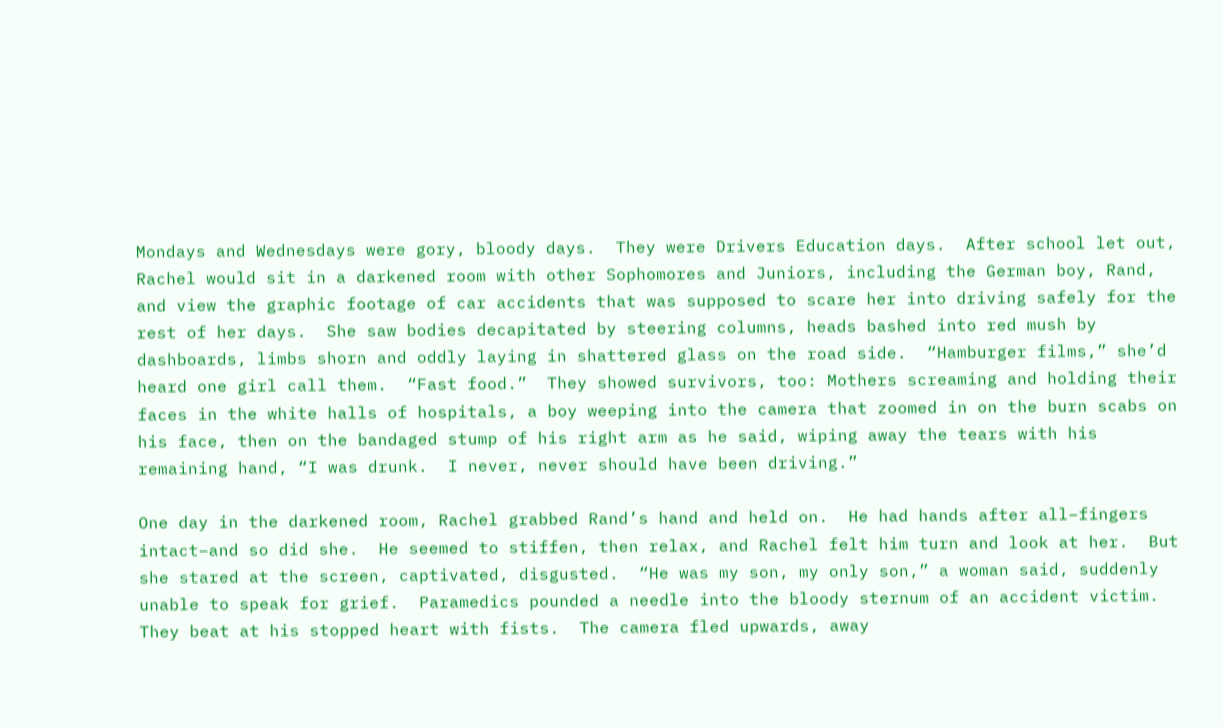Mondays and Wednesdays were gory, bloody days.  They were Drivers Education days.  After school let out, Rachel would sit in a darkened room with other Sophomores and Juniors, including the German boy, Rand, and view the graphic footage of car accidents that was supposed to scare her into driving safely for the rest of her days.  She saw bodies decapitated by steering columns, heads bashed into red mush by dashboards, limbs shorn and oddly laying in shattered glass on the road side.  “Hamburger films,” she’d heard one girl call them.  “Fast food.”  They showed survivors, too: Mothers screaming and holding their faces in the white halls of hospitals, a boy weeping into the camera that zoomed in on the burn scabs on his face, then on the bandaged stump of his right arm as he said, wiping away the tears with his remaining hand, “I was drunk.  I never, never should have been driving.”

One day in the darkened room, Rachel grabbed Rand’s hand and held on.  He had hands after all–fingers intact–and so did she.  He seemed to stiffen, then relax, and Rachel felt him turn and look at her.  But she stared at the screen, captivated, disgusted.  “He was my son, my only son,” a woman said, suddenly unable to speak for grief.  Paramedics pounded a needle into the bloody sternum of an accident victim.  They beat at his stopped heart with fists.  The camera fled upwards, away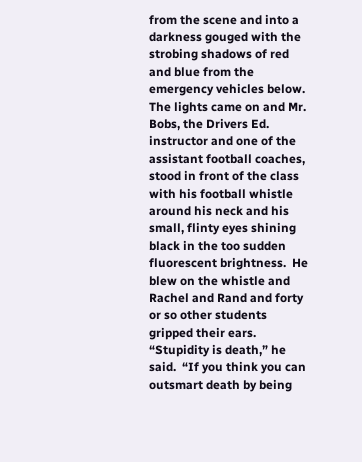from the scene and into a darkness gouged with the strobing shadows of red and blue from the emergency vehicles below.  The lights came on and Mr. Bobs, the Drivers Ed. instructor and one of the assistant football coaches, stood in front of the class with his football whistle around his neck and his small, flinty eyes shining black in the too sudden fluorescent brightness.  He blew on the whistle and Rachel and Rand and forty or so other students gripped their ears.  “Stupidity is death,” he said.  “If you think you can outsmart death by being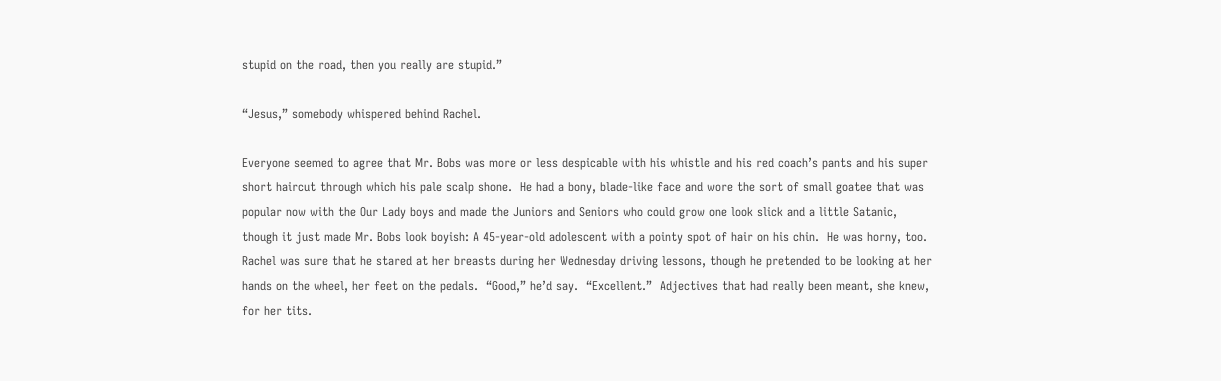stupid on the road, then you really are stupid.”

“Jesus,” somebody whispered behind Rachel.

Everyone seemed to agree that Mr. Bobs was more or less despicable with his whistle and his red coach’s pants and his super short haircut through which his pale scalp shone.  He had a bony, blade-like face and wore the sort of small goatee that was popular now with the Our Lady boys and made the Juniors and Seniors who could grow one look slick and a little Satanic, though it just made Mr. Bobs look boyish: A 45-year-old adolescent with a pointy spot of hair on his chin.  He was horny, too.  Rachel was sure that he stared at her breasts during her Wednesday driving lessons, though he pretended to be looking at her hands on the wheel, her feet on the pedals.  “Good,” he’d say.  “Excellent.”  Adjectives that had really been meant, she knew, for her tits.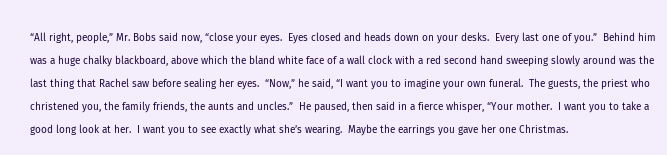“All right, people,” Mr. Bobs said now, “close your eyes.  Eyes closed and heads down on your desks.  Every last one of you.”  Behind him was a huge chalky blackboard, above which the bland white face of a wall clock with a red second hand sweeping slowly around was the last thing that Rachel saw before sealing her eyes.  “Now,” he said, “I want you to imagine your own funeral.  The guests, the priest who christened you, the family friends, the aunts and uncles.”  He paused, then said in a fierce whisper, “Your mother.  I want you to take a good long look at her.  I want you to see exactly what she’s wearing.  Maybe the earrings you gave her one Christmas.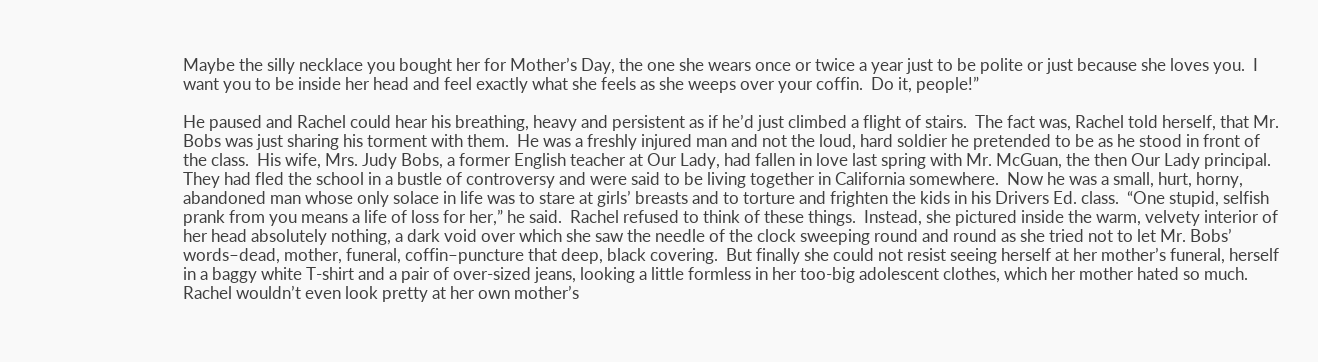Maybe the silly necklace you bought her for Mother’s Day, the one she wears once or twice a year just to be polite or just because she loves you.  I want you to be inside her head and feel exactly what she feels as she weeps over your coffin.  Do it, people!”

He paused and Rachel could hear his breathing, heavy and persistent as if he’d just climbed a flight of stairs.  The fact was, Rachel told herself, that Mr. Bobs was just sharing his torment with them.  He was a freshly injured man and not the loud, hard soldier he pretended to be as he stood in front of the class.  His wife, Mrs. Judy Bobs, a former English teacher at Our Lady, had fallen in love last spring with Mr. McGuan, the then Our Lady principal.  They had fled the school in a bustle of controversy and were said to be living together in California somewhere.  Now he was a small, hurt, horny, abandoned man whose only solace in life was to stare at girls’ breasts and to torture and frighten the kids in his Drivers Ed. class.  “One stupid, selfish prank from you means a life of loss for her,” he said.  Rachel refused to think of these things.  Instead, she pictured inside the warm, velvety interior of her head absolutely nothing, a dark void over which she saw the needle of the clock sweeping round and round as she tried not to let Mr. Bobs’ words–dead, mother, funeral, coffin–puncture that deep, black covering.  But finally she could not resist seeing herself at her mother’s funeral, herself in a baggy white T-shirt and a pair of over-sized jeans, looking a little formless in her too-big adolescent clothes, which her mother hated so much.  Rachel wouldn’t even look pretty at her own mother’s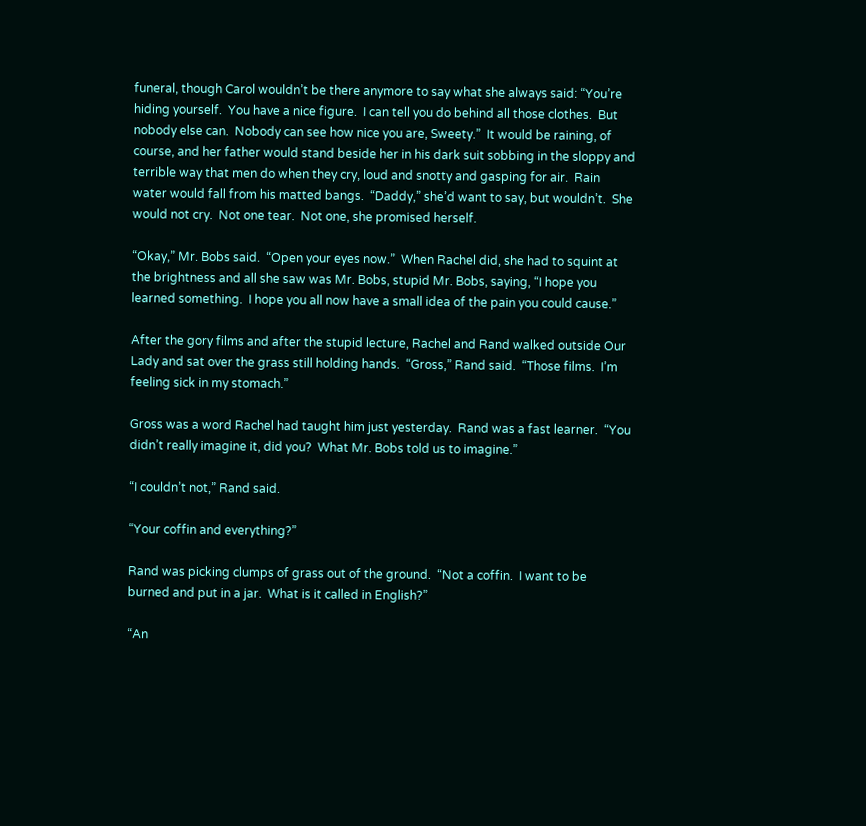funeral, though Carol wouldn’t be there anymore to say what she always said: “You’re hiding yourself.  You have a nice figure.  I can tell you do behind all those clothes.  But nobody else can.  Nobody can see how nice you are, Sweety.”  It would be raining, of course, and her father would stand beside her in his dark suit sobbing in the sloppy and terrible way that men do when they cry, loud and snotty and gasping for air.  Rain water would fall from his matted bangs.  “Daddy,” she’d want to say, but wouldn’t.  She would not cry.  Not one tear.  Not one, she promised herself.

“Okay,” Mr. Bobs said.  “Open your eyes now.”  When Rachel did, she had to squint at the brightness and all she saw was Mr. Bobs, stupid Mr. Bobs, saying, “I hope you learned something.  I hope you all now have a small idea of the pain you could cause.”

After the gory films and after the stupid lecture, Rachel and Rand walked outside Our Lady and sat over the grass still holding hands.  “Gross,” Rand said.  “Those films.  I’m feeling sick in my stomach.”

Gross was a word Rachel had taught him just yesterday.  Rand was a fast learner.  “You didn’t really imagine it, did you?  What Mr. Bobs told us to imagine.”

“I couldn’t not,” Rand said.

“Your coffin and everything?”

Rand was picking clumps of grass out of the ground.  “Not a coffin.  I want to be burned and put in a jar.  What is it called in English?”

“An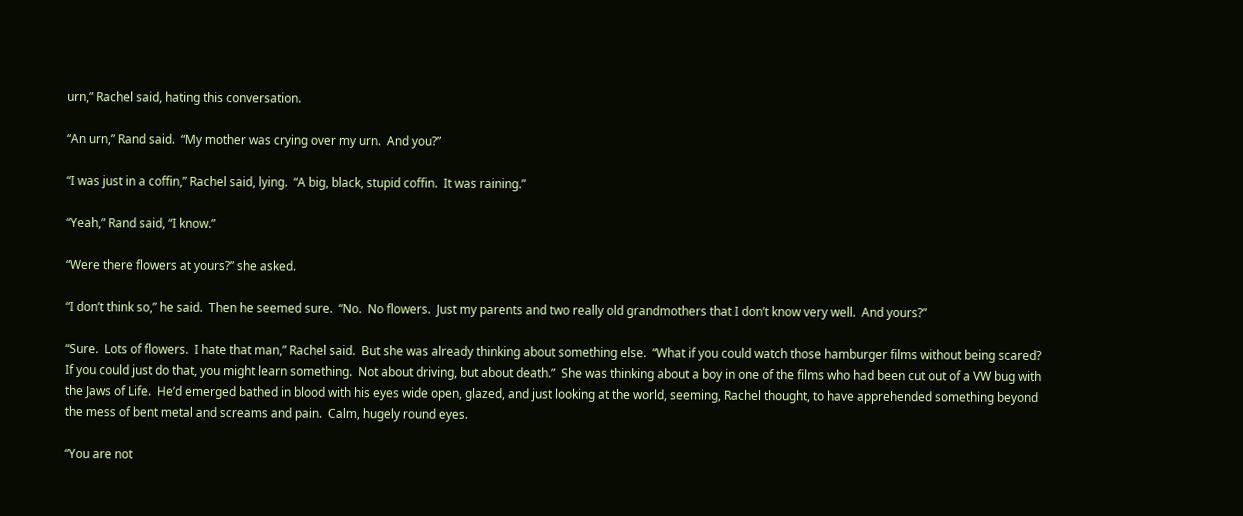urn,” Rachel said, hating this conversation.

“An urn,” Rand said.  “My mother was crying over my urn.  And you?”

“I was just in a coffin,” Rachel said, lying.  “A big, black, stupid coffin.  It was raining.”

“Yeah,” Rand said, “I know.”

“Were there flowers at yours?” she asked.

“I don’t think so,” he said.  Then he seemed sure.  “No.  No flowers.  Just my parents and two really old grandmothers that I don’t know very well.  And yours?”

“Sure.  Lots of flowers.  I hate that man,” Rachel said.  But she was already thinking about something else.  “What if you could watch those hamburger films without being scared?  If you could just do that, you might learn something.  Not about driving, but about death.”  She was thinking about a boy in one of the films who had been cut out of a VW bug with the Jaws of Life.  He’d emerged bathed in blood with his eyes wide open, glazed, and just looking at the world, seeming, Rachel thought, to have apprehended something beyond the mess of bent metal and screams and pain.  Calm, hugely round eyes.

“You are not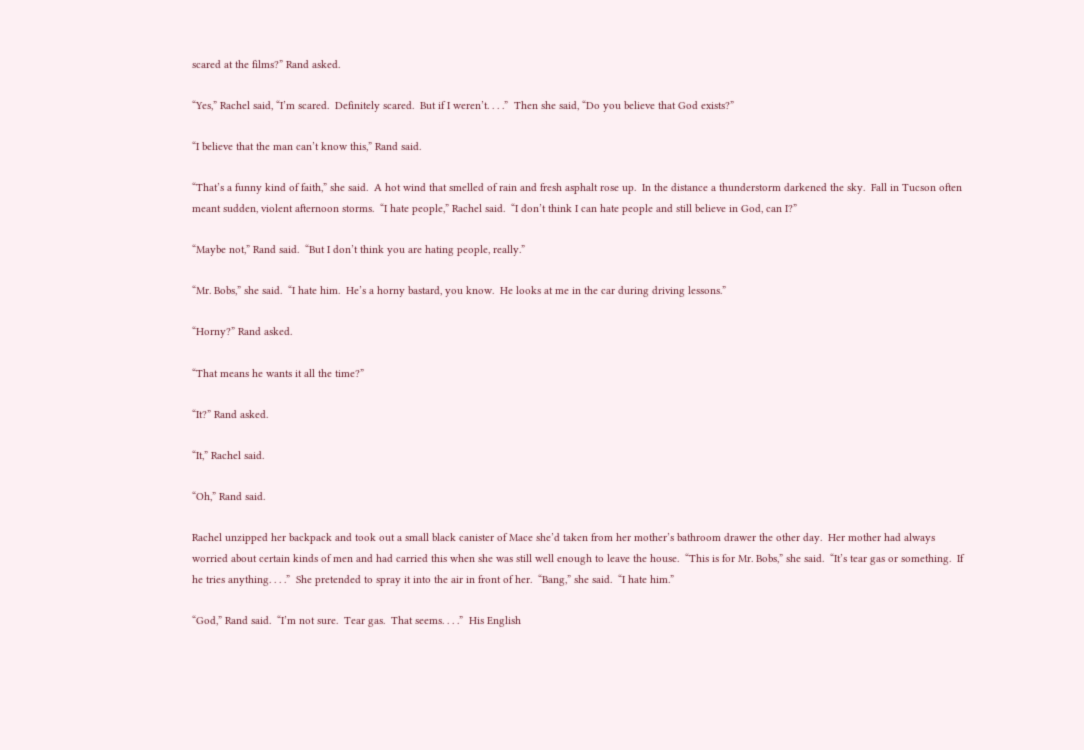scared at the films?” Rand asked.

“Yes,” Rachel said, “I’m scared.  Definitely scared.  But if I weren’t. . . .”  Then she said, “Do you believe that God exists?”

“I believe that the man can’t know this,” Rand said.

“That’s a funny kind of faith,” she said.  A hot wind that smelled of rain and fresh asphalt rose up.  In the distance a thunderstorm darkened the sky.  Fall in Tucson often meant sudden, violent afternoon storms.  “I hate people,” Rachel said.  “I don’t think I can hate people and still believe in God, can I?”

“Maybe not,” Rand said.  “But I don’t think you are hating people, really.”

“Mr. Bobs,” she said.  “I hate him.  He’s a horny bastard, you know.  He looks at me in the car during driving lessons.”

“Horny?” Rand asked.

“That means he wants it all the time?”

“It?” Rand asked.

“It,” Rachel said.

“Oh,” Rand said.

Rachel unzipped her backpack and took out a small black canister of Mace she’d taken from her mother’s bathroom drawer the other day.  Her mother had always worried about certain kinds of men and had carried this when she was still well enough to leave the house.  “This is for Mr. Bobs,” she said.  “It’s tear gas or something.  If he tries anything. . . .”  She pretended to spray it into the air in front of her.  “Bang,” she said.  “I hate him.”

“God,” Rand said.  “I’m not sure.  Tear gas.  That seems. . . .”  His English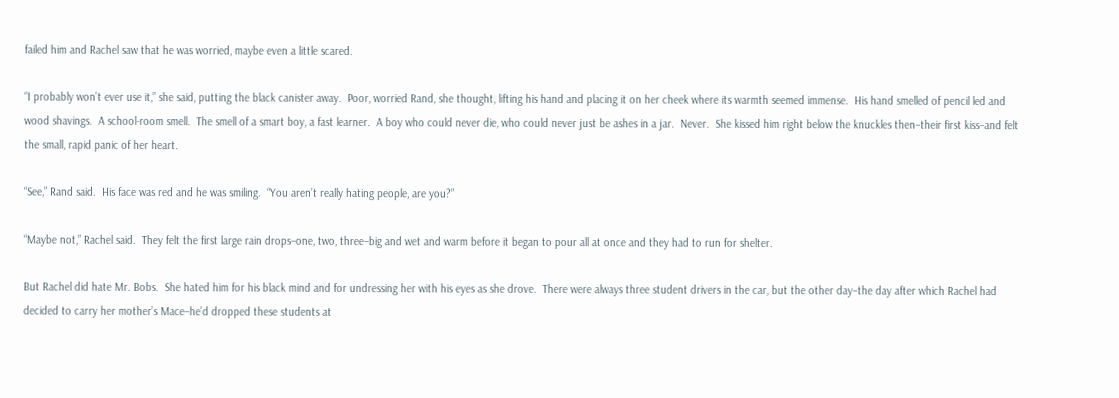failed him and Rachel saw that he was worried, maybe even a little scared.

“I probably won’t ever use it,” she said, putting the black canister away.  Poor, worried Rand, she thought, lifting his hand and placing it on her cheek where its warmth seemed immense.  His hand smelled of pencil led and wood shavings.  A school-room smell.  The smell of a smart boy, a fast learner.  A boy who could never die, who could never just be ashes in a jar.  Never.  She kissed him right below the knuckles then–their first kiss–and felt the small, rapid panic of her heart.

“See,” Rand said.  His face was red and he was smiling.  “You aren’t really hating people, are you?”

“Maybe not,” Rachel said.  They felt the first large rain drops–one, two, three–big and wet and warm before it began to pour all at once and they had to run for shelter.

But Rachel did hate Mr. Bobs.  She hated him for his black mind and for undressing her with his eyes as she drove.  There were always three student drivers in the car, but the other day–the day after which Rachel had decided to carry her mother’s Mace–he’d dropped these students at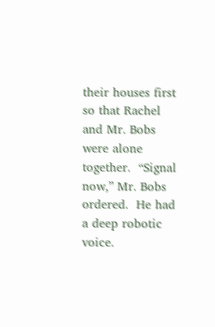their houses first so that Rachel and Mr. Bobs were alone together.  “Signal now,” Mr. Bobs ordered.  He had a deep robotic voice.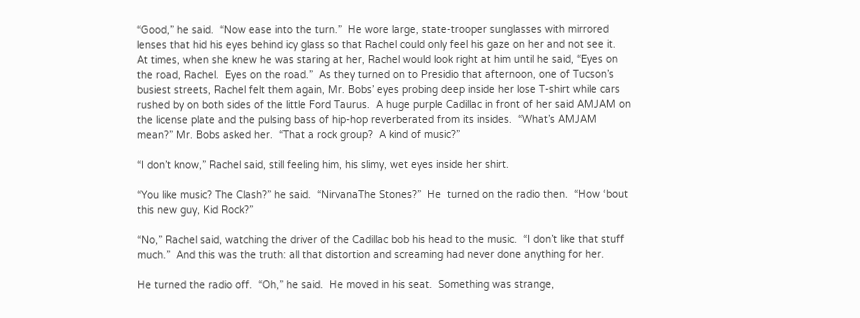“Good,” he said.  “Now ease into the turn.”  He wore large, state-trooper sunglasses with mirrored lenses that hid his eyes behind icy glass so that Rachel could only feel his gaze on her and not see it.  At times, when she knew he was staring at her, Rachel would look right at him until he said, “Eyes on the road, Rachel.  Eyes on the road.”  As they turned on to Presidio that afternoon, one of Tucson’s busiest streets, Rachel felt them again, Mr. Bobs’ eyes probing deep inside her lose T-shirt while cars rushed by on both sides of the little Ford Taurus.  A huge purple Cadillac in front of her said AMJAM on the license plate and the pulsing bass of hip-hop reverberated from its insides.  “What’s AMJAM mean?” Mr. Bobs asked her.  “That a rock group?  A kind of music?”

“I don’t know,” Rachel said, still feeling him, his slimy, wet eyes inside her shirt.

“You like music? The Clash?” he said.  “NirvanaThe Stones?”  He  turned on the radio then.  “How ‘bout this new guy, Kid Rock?”

“No,” Rachel said, watching the driver of the Cadillac bob his head to the music.  “I don’t like that stuff much.”  And this was the truth: all that distortion and screaming had never done anything for her.

He turned the radio off.  “Oh,” he said.  He moved in his seat.  Something was strange,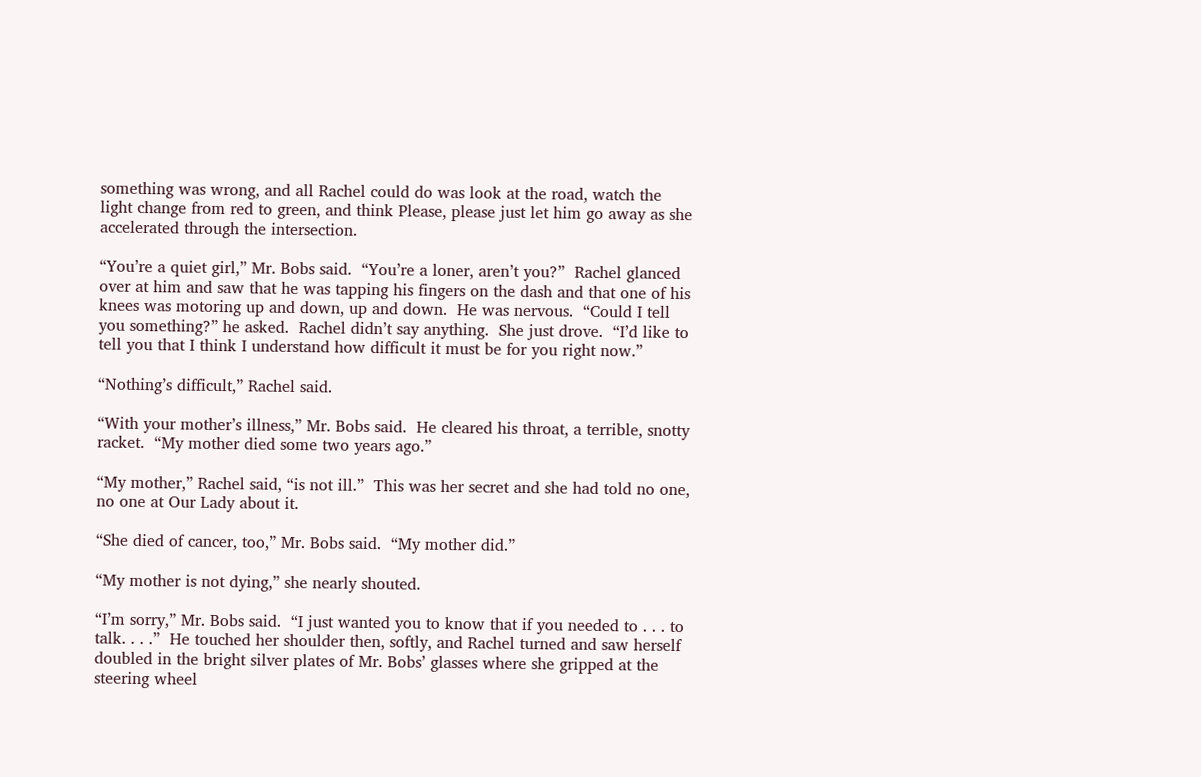something was wrong, and all Rachel could do was look at the road, watch the light change from red to green, and think Please, please just let him go away as she accelerated through the intersection.

“You’re a quiet girl,” Mr. Bobs said.  “You’re a loner, aren’t you?”  Rachel glanced over at him and saw that he was tapping his fingers on the dash and that one of his knees was motoring up and down, up and down.  He was nervous.  “Could I tell you something?” he asked.  Rachel didn’t say anything.  She just drove.  “I’d like to tell you that I think I understand how difficult it must be for you right now.”

“Nothing’s difficult,” Rachel said.

“With your mother’s illness,” Mr. Bobs said.  He cleared his throat, a terrible, snotty racket.  “My mother died some two years ago.”

“My mother,” Rachel said, “is not ill.”  This was her secret and she had told no one, no one at Our Lady about it.

“She died of cancer, too,” Mr. Bobs said.  “My mother did.”

“My mother is not dying,” she nearly shouted.

“I’m sorry,” Mr. Bobs said.  “I just wanted you to know that if you needed to . . . to talk. . . .”  He touched her shoulder then, softly, and Rachel turned and saw herself doubled in the bright silver plates of Mr. Bobs’ glasses where she gripped at the steering wheel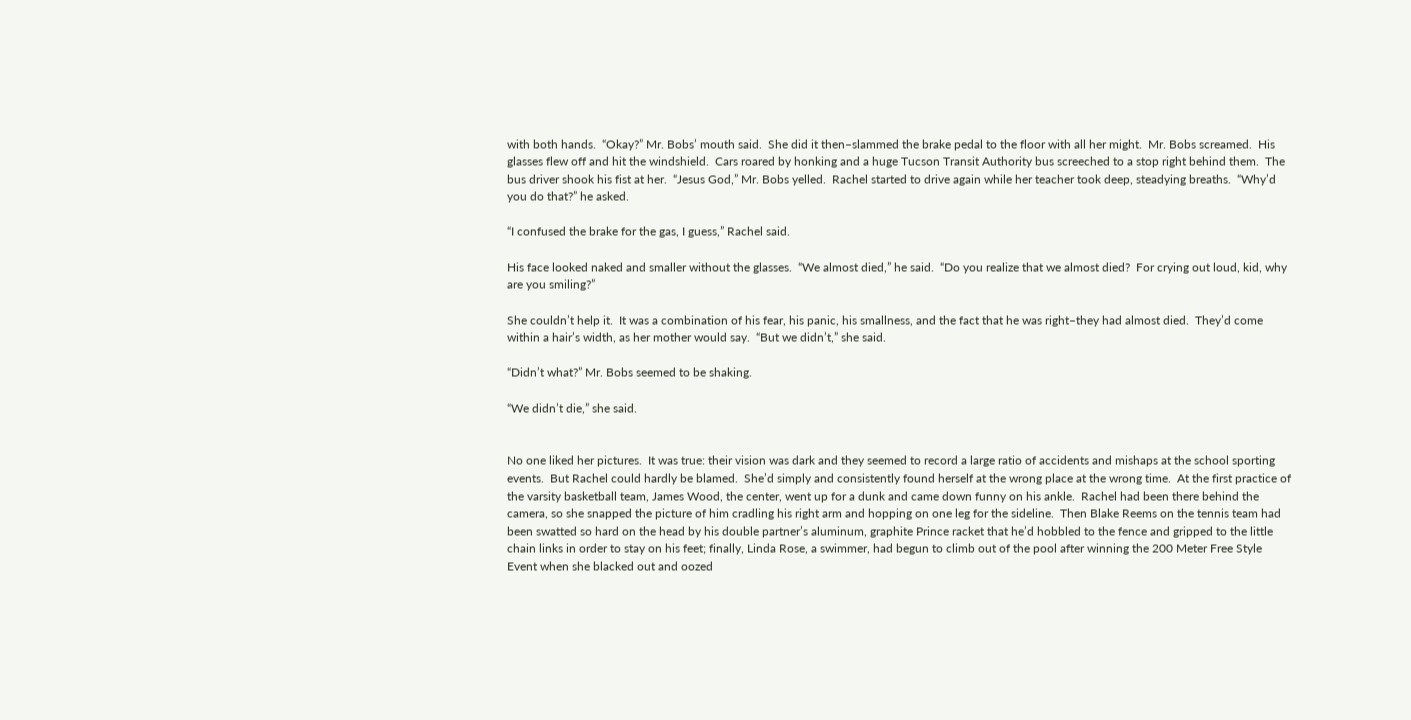with both hands.  “Okay?” Mr. Bobs’ mouth said.  She did it then–slammed the brake pedal to the floor with all her might.  Mr. Bobs screamed.  His glasses flew off and hit the windshield.  Cars roared by honking and a huge Tucson Transit Authority bus screeched to a stop right behind them.  The bus driver shook his fist at her.  “Jesus God,” Mr. Bobs yelled.  Rachel started to drive again while her teacher took deep, steadying breaths.  “Why’d you do that?” he asked.

“I confused the brake for the gas, I guess,” Rachel said.

His face looked naked and smaller without the glasses.  “We almost died,” he said.  “Do you realize that we almost died?  For crying out loud, kid, why are you smiling?”

She couldn’t help it.  It was a combination of his fear, his panic, his smallness, and the fact that he was right–they had almost died.  They’d come within a hair’s width, as her mother would say.  “But we didn’t,” she said.

“Didn’t what?” Mr. Bobs seemed to be shaking.

“We didn’t die,” she said.


No one liked her pictures.  It was true: their vision was dark and they seemed to record a large ratio of accidents and mishaps at the school sporting events.  But Rachel could hardly be blamed.  She’d simply and consistently found herself at the wrong place at the wrong time.  At the first practice of the varsity basketball team, James Wood, the center, went up for a dunk and came down funny on his ankle.  Rachel had been there behind the camera, so she snapped the picture of him cradling his right arm and hopping on one leg for the sideline.  Then Blake Reems on the tennis team had been swatted so hard on the head by his double partner’s aluminum, graphite Prince racket that he’d hobbled to the fence and gripped to the little chain links in order to stay on his feet; finally, Linda Rose, a swimmer, had begun to climb out of the pool after winning the 200 Meter Free Style Event when she blacked out and oozed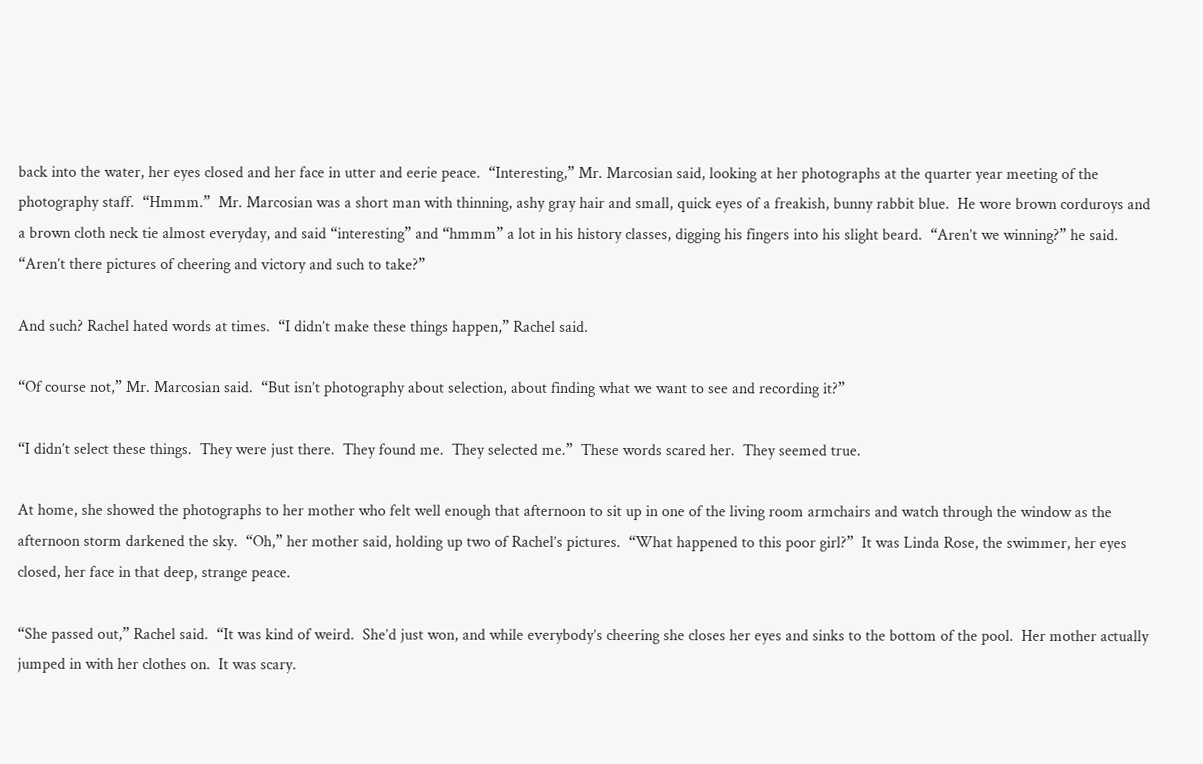back into the water, her eyes closed and her face in utter and eerie peace.  “Interesting,” Mr. Marcosian said, looking at her photographs at the quarter year meeting of the photography staff.  “Hmmm.”  Mr. Marcosian was a short man with thinning, ashy gray hair and small, quick eyes of a freakish, bunny rabbit blue.  He wore brown corduroys and a brown cloth neck tie almost everyday, and said “interesting” and “hmmm” a lot in his history classes, digging his fingers into his slight beard.  “Aren’t we winning?” he said.  “Aren’t there pictures of cheering and victory and such to take?”

And such? Rachel hated words at times.  “I didn’t make these things happen,” Rachel said.

“Of course not,” Mr. Marcosian said.  “But isn’t photography about selection, about finding what we want to see and recording it?”

“I didn’t select these things.  They were just there.  They found me.  They selected me.”  These words scared her.  They seemed true.

At home, she showed the photographs to her mother who felt well enough that afternoon to sit up in one of the living room armchairs and watch through the window as the afternoon storm darkened the sky.  “Oh,” her mother said, holding up two of Rachel’s pictures.  “What happened to this poor girl?”  It was Linda Rose, the swimmer, her eyes closed, her face in that deep, strange peace.

“She passed out,” Rachel said.  “It was kind of weird.  She’d just won, and while everybody’s cheering she closes her eyes and sinks to the bottom of the pool.  Her mother actually jumped in with her clothes on.  It was scary.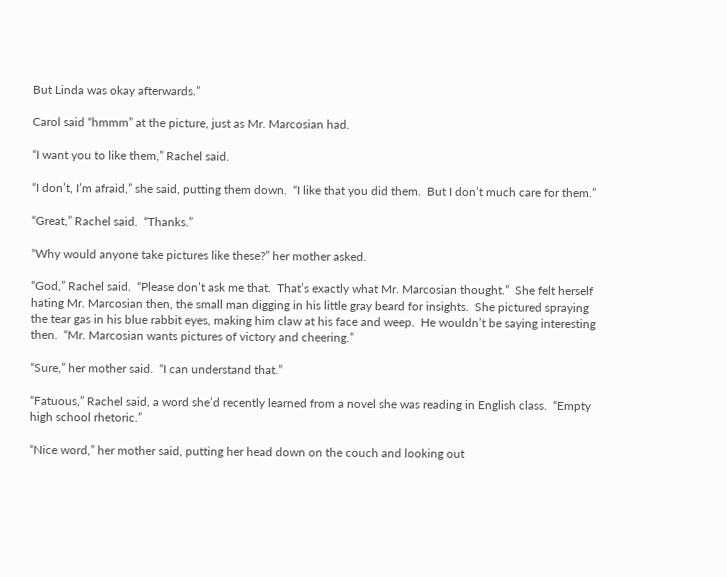But Linda was okay afterwards.”

Carol said “hmmm” at the picture, just as Mr. Marcosian had.

“I want you to like them,” Rachel said.

“I don’t, I’m afraid,” she said, putting them down.  “I like that you did them.  But I don’t much care for them.”

“Great,” Rachel said.  “Thanks.”

“Why would anyone take pictures like these?” her mother asked.

“God,” Rachel said.  “Please don’t ask me that.  That’s exactly what Mr. Marcosian thought.”  She felt herself hating Mr. Marcosian then, the small man digging in his little gray beard for insights.  She pictured spraying the tear gas in his blue rabbit eyes, making him claw at his face and weep.  He wouldn’t be saying interesting then.  “Mr. Marcosian wants pictures of victory and cheering.”

“Sure,” her mother said.  “I can understand that.”

“Fatuous,” Rachel said, a word she’d recently learned from a novel she was reading in English class.  “Empty high school rhetoric.”

“Nice word,” her mother said, putting her head down on the couch and looking out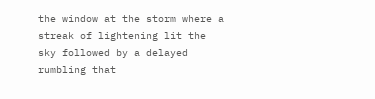the window at the storm where a streak of lightening lit the sky followed by a delayed rumbling that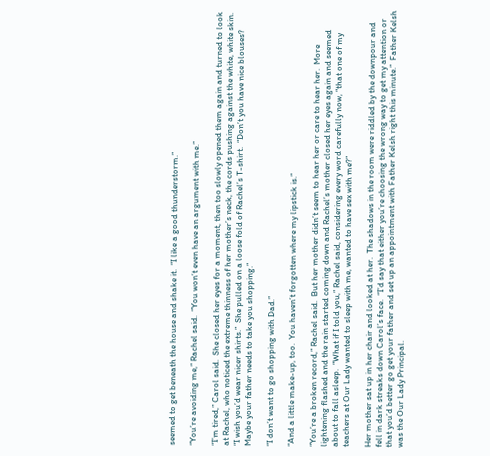seemed to get beneath the house and shake it.  “I like a good thunderstorm.”

“You’re avoiding me,” Rachel said.  “You won’t even have an argument with me.”

“I’m tired,” Carol said.  She closed her eyes for a moment, then too slowly opened them again and turned to look at Rachel, who noticed the extreme thinness of her mother’s neck, the cords pushing against the white, white skin.  “I wish you’d wear nicer shirts.”  She pulled on a loose fold of Rachel’s T-shirt.  “Don’t you have nice blouses?  Maybe your father needs to take you shopping.”

“I don’t want to go shopping with Dad.”

“And a little make-up, too.  You haven’t forgotten where my lipstick is.”

“You’re a broken record,” Rachel said.  But her mother didn’t seem to hear her or care to hear her.  More lightening flashed and the rain started coming down and Rachel’s mother closed her eyes again and seemed about to fall asleep.  “What if I told you,” Rachel said, considering every word carefully now, “that one of my teachers at Our Lady wanted to sleep with me, wanted to have sex with me?”

Her mother sat up in her chair and looked at her.  The shadows in the room were riddled by the downpour and fell in dark streaks down Carol’s face.  “I’d say that either you’re choosing the wrong way to get my attention or that you’d better go get your father and set up an appointment with Father Kelsh right this minute.”  Father Kelsh was the Our Lady Principal.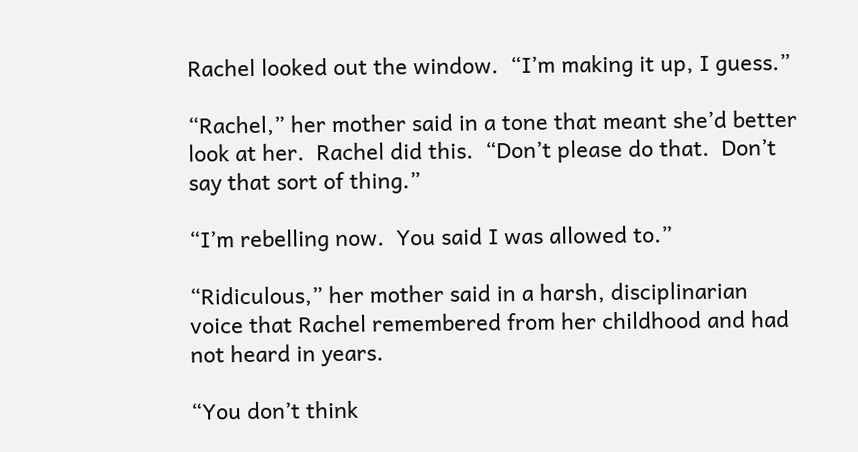Rachel looked out the window.  “I’m making it up, I guess.”

“Rachel,” her mother said in a tone that meant she’d better look at her.  Rachel did this.  “Don’t please do that.  Don’t say that sort of thing.”

“I’m rebelling now.  You said I was allowed to.”

“Ridiculous,” her mother said in a harsh, disciplinarian voice that Rachel remembered from her childhood and had not heard in years.

“You don’t think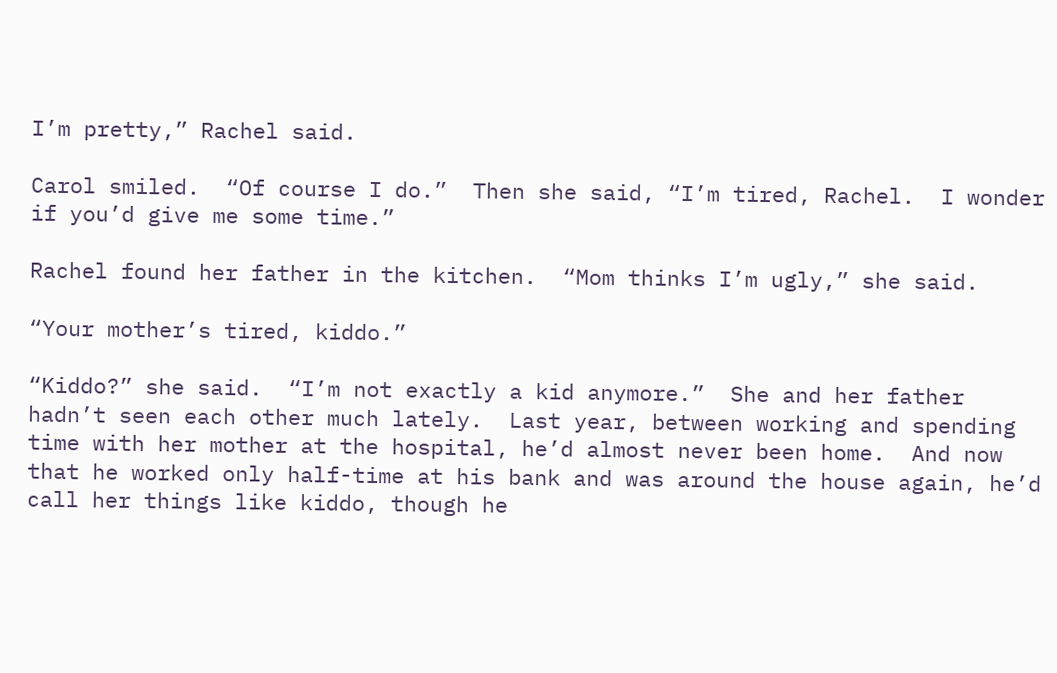I’m pretty,” Rachel said.

Carol smiled.  “Of course I do.”  Then she said, “I’m tired, Rachel.  I wonder if you’d give me some time.”

Rachel found her father in the kitchen.  “Mom thinks I’m ugly,” she said.

“Your mother’s tired, kiddo.”

“Kiddo?” she said.  “I’m not exactly a kid anymore.”  She and her father hadn’t seen each other much lately.  Last year, between working and spending time with her mother at the hospital, he’d almost never been home.  And now that he worked only half-time at his bank and was around the house again, he’d call her things like kiddo, though he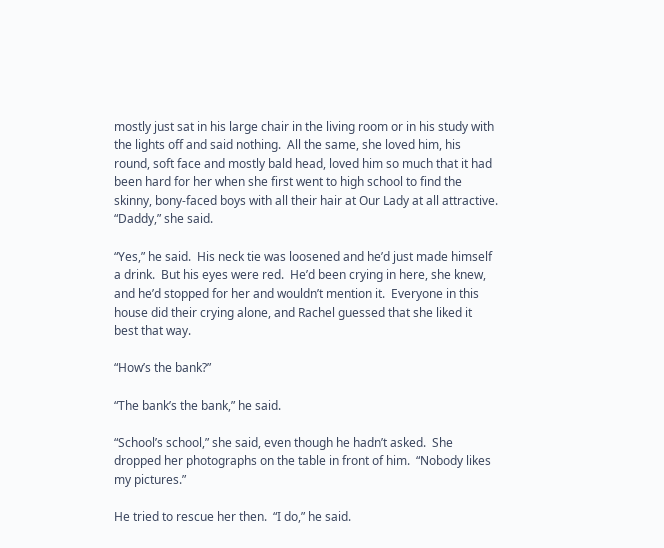mostly just sat in his large chair in the living room or in his study with the lights off and said nothing.  All the same, she loved him, his round, soft face and mostly bald head, loved him so much that it had been hard for her when she first went to high school to find the skinny, bony-faced boys with all their hair at Our Lady at all attractive.  “Daddy,” she said.

“Yes,” he said.  His neck tie was loosened and he’d just made himself a drink.  But his eyes were red.  He’d been crying in here, she knew, and he’d stopped for her and wouldn’t mention it.  Everyone in this house did their crying alone, and Rachel guessed that she liked it best that way.

“How’s the bank?”

“The bank’s the bank,” he said.

“School’s school,” she said, even though he hadn’t asked.  She dropped her photographs on the table in front of him.  “Nobody likes my pictures.”

He tried to rescue her then.  “I do,” he said.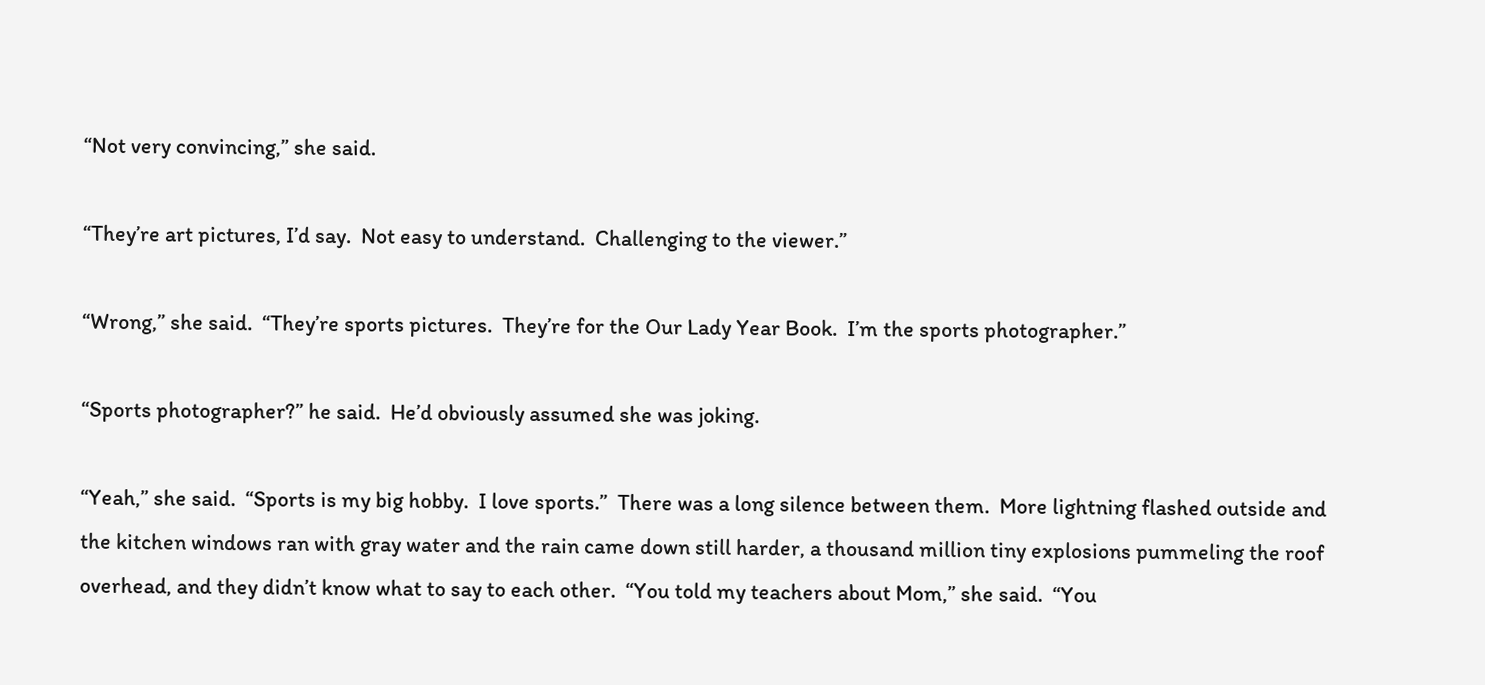“Not very convincing,” she said.

“They’re art pictures, I’d say.  Not easy to understand.  Challenging to the viewer.”

“Wrong,” she said.  “They’re sports pictures.  They’re for the Our Lady Year Book.  I’m the sports photographer.”

“Sports photographer?” he said.  He’d obviously assumed she was joking.

“Yeah,” she said.  “Sports is my big hobby.  I love sports.”  There was a long silence between them.  More lightning flashed outside and the kitchen windows ran with gray water and the rain came down still harder, a thousand million tiny explosions pummeling the roof overhead, and they didn’t know what to say to each other.  “You told my teachers about Mom,” she said.  “You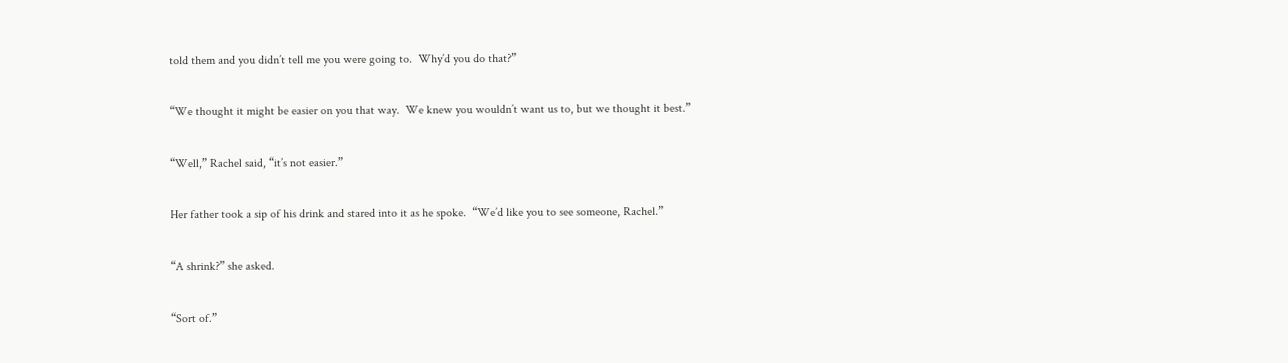told them and you didn’t tell me you were going to.  Why’d you do that?”

“We thought it might be easier on you that way.  We knew you wouldn’t want us to, but we thought it best.”

“Well,” Rachel said, “it’s not easier.”

Her father took a sip of his drink and stared into it as he spoke.  “We’d like you to see someone, Rachel.”

“A shrink?” she asked.

“Sort of.”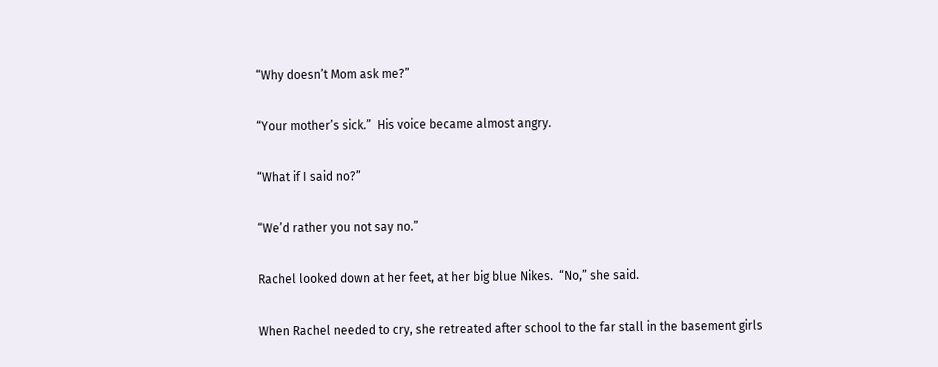“Why doesn’t Mom ask me?”

“Your mother’s sick.”  His voice became almost angry.

“What if I said no?”

“We’d rather you not say no.”

Rachel looked down at her feet, at her big blue Nikes.  “No,” she said.

When Rachel needed to cry, she retreated after school to the far stall in the basement girls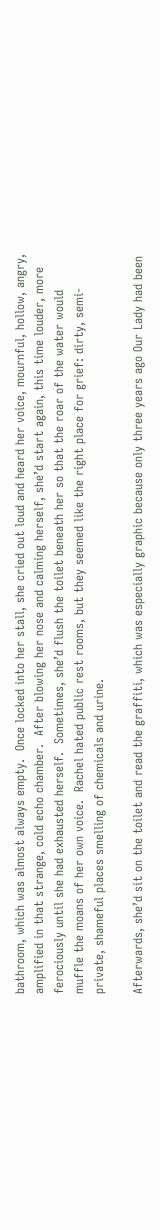bathroom, which was almost always empty.  Once locked into her stall, she cried out loud and heard her voice, mournful, hollow, angry, amplified in that strange, cold echo chamber.  After blowing her nose and calming herself, she’d start again, this time louder, more ferociously until she had exhausted herself.  Sometimes, she’d flush the toilet beneath her so that the roar of the water would muffle the moans of her own voice.  Rachel hated public rest rooms, but they seemed like the right place for grief: dirty, semi-private, shameful places smelling of chemicals and urine.

Afterwards, she’d sit on the toilet and read the graffiti, which was especially graphic because only three years ago Our Lady had been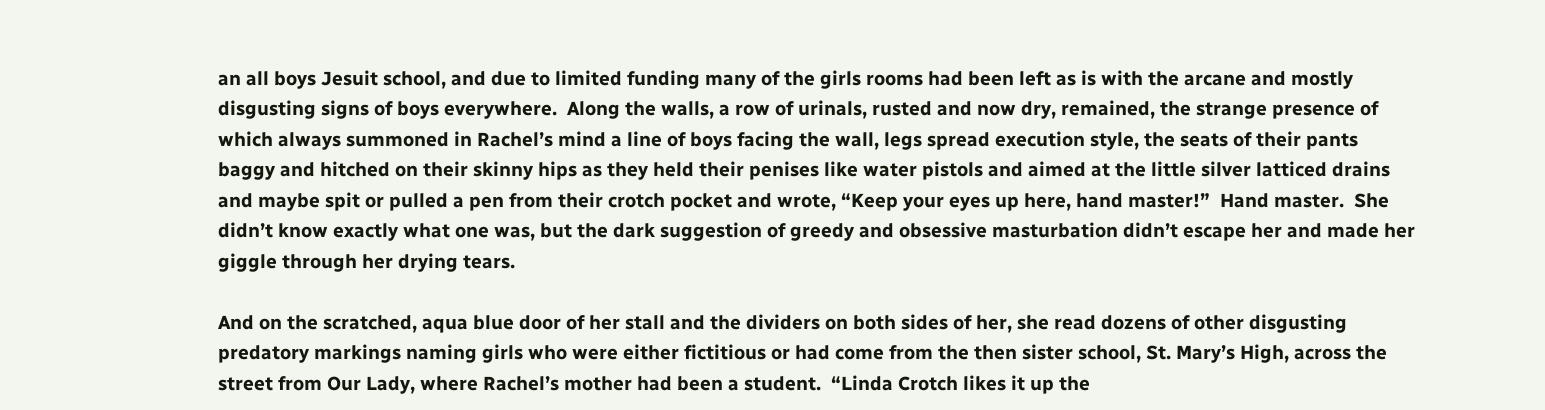an all boys Jesuit school, and due to limited funding many of the girls rooms had been left as is with the arcane and mostly disgusting signs of boys everywhere.  Along the walls, a row of urinals, rusted and now dry, remained, the strange presence of which always summoned in Rachel’s mind a line of boys facing the wall, legs spread execution style, the seats of their pants baggy and hitched on their skinny hips as they held their penises like water pistols and aimed at the little silver latticed drains and maybe spit or pulled a pen from their crotch pocket and wrote, “Keep your eyes up here, hand master!”  Hand master.  She didn’t know exactly what one was, but the dark suggestion of greedy and obsessive masturbation didn’t escape her and made her giggle through her drying tears.

And on the scratched, aqua blue door of her stall and the dividers on both sides of her, she read dozens of other disgusting predatory markings naming girls who were either fictitious or had come from the then sister school, St. Mary’s High, across the street from Our Lady, where Rachel’s mother had been a student.  “Linda Crotch likes it up the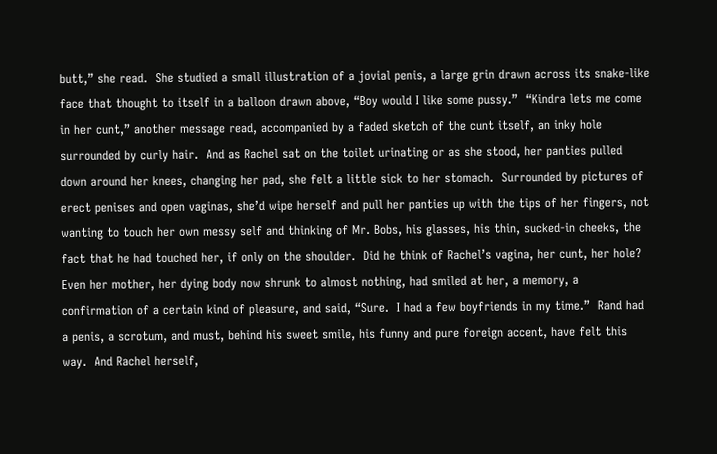butt,” she read.  She studied a small illustration of a jovial penis, a large grin drawn across its snake-like face that thought to itself in a balloon drawn above, “Boy would I like some pussy.”  “Kindra lets me come in her cunt,” another message read, accompanied by a faded sketch of the cunt itself, an inky hole surrounded by curly hair.  And as Rachel sat on the toilet urinating or as she stood, her panties pulled down around her knees, changing her pad, she felt a little sick to her stomach.  Surrounded by pictures of erect penises and open vaginas, she’d wipe herself and pull her panties up with the tips of her fingers, not wanting to touch her own messy self and thinking of Mr. Bobs, his glasses, his thin, sucked-in cheeks, the fact that he had touched her, if only on the shoulder.  Did he think of Rachel’s vagina, her cunt, her hole?  Even her mother, her dying body now shrunk to almost nothing, had smiled at her, a memory, a confirmation of a certain kind of pleasure, and said, “Sure.  I had a few boyfriends in my time.”  Rand had a penis, a scrotum, and must, behind his sweet smile, his funny and pure foreign accent, have felt this way.  And Rachel herself,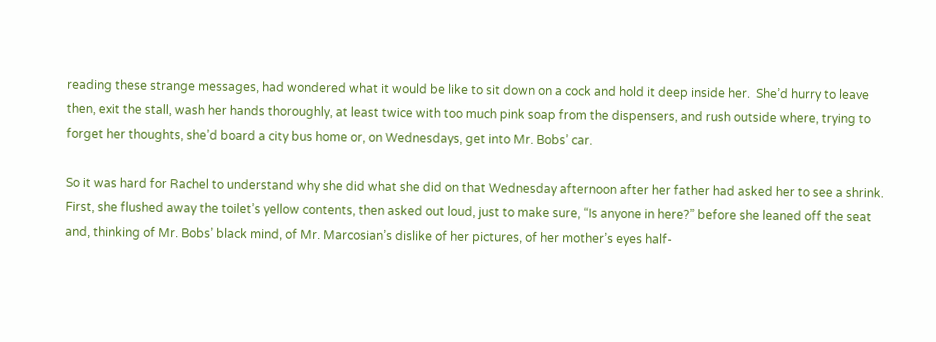reading these strange messages, had wondered what it would be like to sit down on a cock and hold it deep inside her.  She’d hurry to leave then, exit the stall, wash her hands thoroughly, at least twice with too much pink soap from the dispensers, and rush outside where, trying to forget her thoughts, she’d board a city bus home or, on Wednesdays, get into Mr. Bobs’ car.

So it was hard for Rachel to understand why she did what she did on that Wednesday afternoon after her father had asked her to see a shrink.  First, she flushed away the toilet’s yellow contents, then asked out loud, just to make sure, “Is anyone in here?” before she leaned off the seat and, thinking of Mr. Bobs’ black mind, of Mr. Marcosian’s dislike of her pictures, of her mother’s eyes half-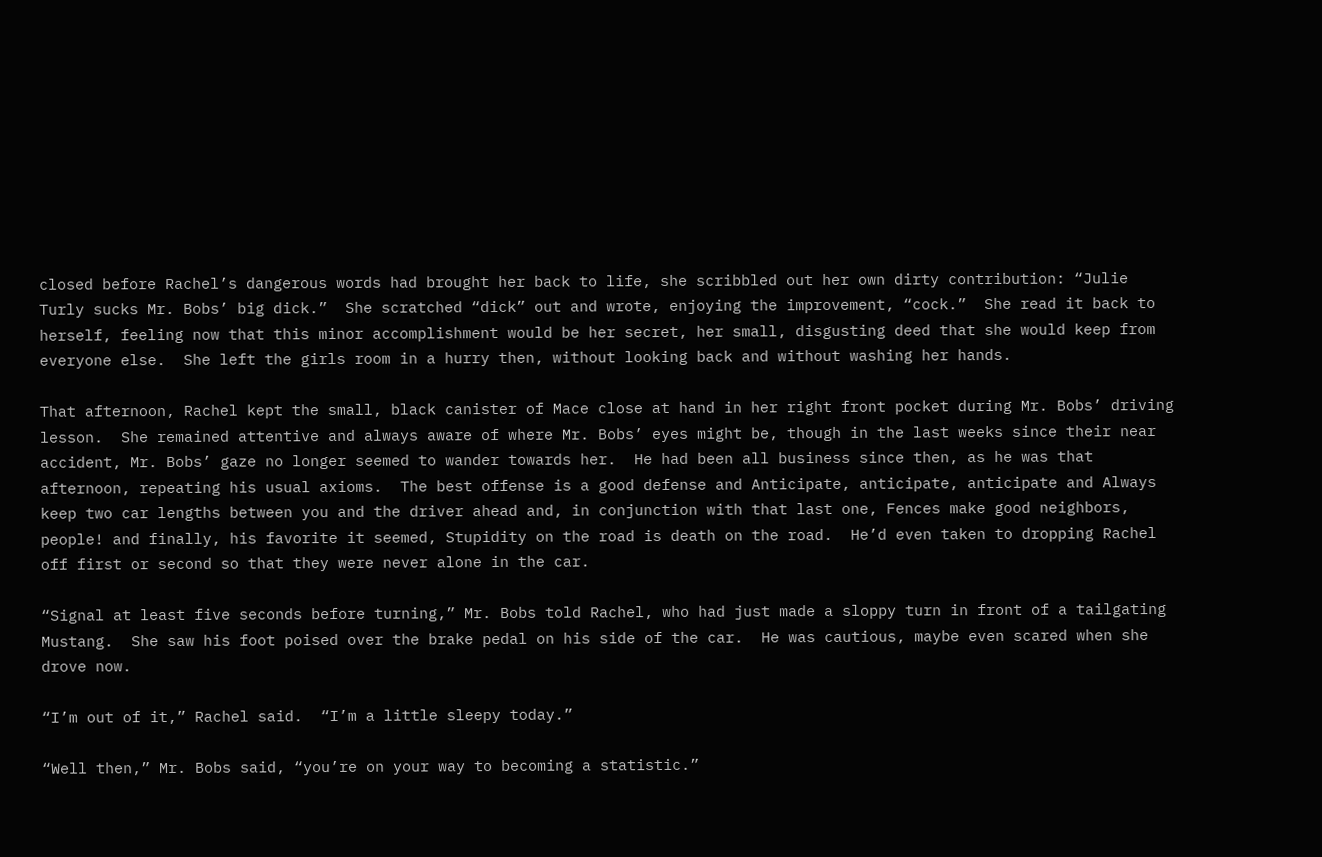closed before Rachel’s dangerous words had brought her back to life, she scribbled out her own dirty contribution: “Julie Turly sucks Mr. Bobs’ big dick.”  She scratched “dick” out and wrote, enjoying the improvement, “cock.”  She read it back to herself, feeling now that this minor accomplishment would be her secret, her small, disgusting deed that she would keep from everyone else.  She left the girls room in a hurry then, without looking back and without washing her hands.

That afternoon, Rachel kept the small, black canister of Mace close at hand in her right front pocket during Mr. Bobs’ driving lesson.  She remained attentive and always aware of where Mr. Bobs’ eyes might be, though in the last weeks since their near accident, Mr. Bobs’ gaze no longer seemed to wander towards her.  He had been all business since then, as he was that afternoon, repeating his usual axioms.  The best offense is a good defense and Anticipate, anticipate, anticipate and Always keep two car lengths between you and the driver ahead and, in conjunction with that last one, Fences make good neighbors, people! and finally, his favorite it seemed, Stupidity on the road is death on the road.  He’d even taken to dropping Rachel off first or second so that they were never alone in the car.

“Signal at least five seconds before turning,” Mr. Bobs told Rachel, who had just made a sloppy turn in front of a tailgating Mustang.  She saw his foot poised over the brake pedal on his side of the car.  He was cautious, maybe even scared when she drove now.

“I’m out of it,” Rachel said.  “I’m a little sleepy today.”

“Well then,” Mr. Bobs said, “you’re on your way to becoming a statistic.”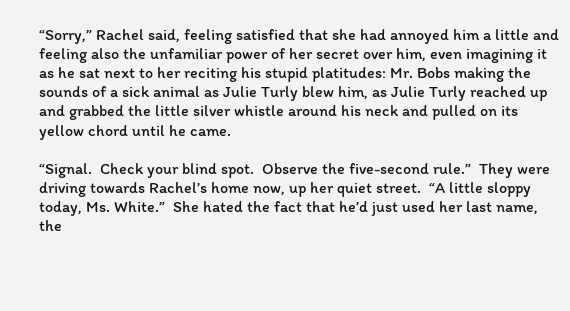“Sorry,” Rachel said, feeling satisfied that she had annoyed him a little and feeling also the unfamiliar power of her secret over him, even imagining it as he sat next to her reciting his stupid platitudes: Mr. Bobs making the sounds of a sick animal as Julie Turly blew him, as Julie Turly reached up and grabbed the little silver whistle around his neck and pulled on its yellow chord until he came.

“Signal.  Check your blind spot.  Observe the five-second rule.”  They were driving towards Rachel’s home now, up her quiet street.  “A little sloppy today, Ms. White.”  She hated the fact that he’d just used her last name, the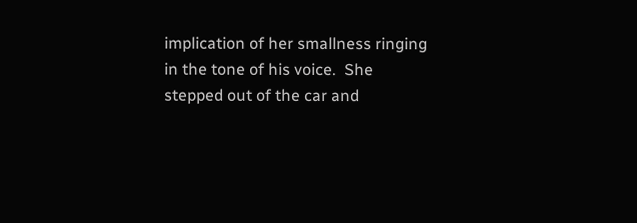implication of her smallness ringing in the tone of his voice.  She stepped out of the car and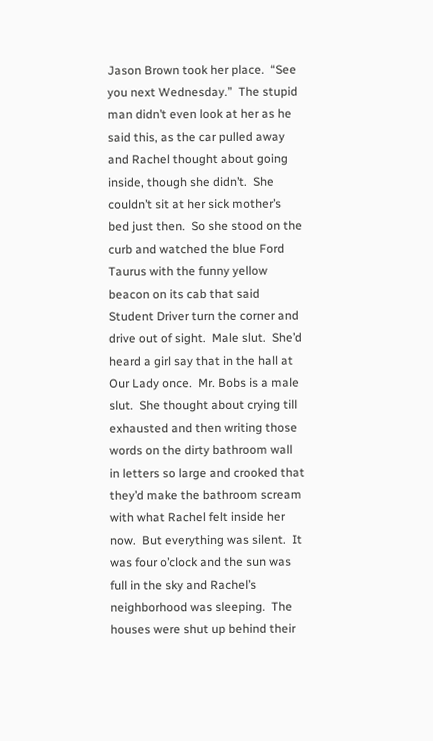Jason Brown took her place.  “See you next Wednesday.”  The stupid man didn’t even look at her as he said this, as the car pulled away and Rachel thought about going inside, though she didn’t.  She couldn’t sit at her sick mother’s bed just then.  So she stood on the curb and watched the blue Ford Taurus with the funny yellow beacon on its cab that said Student Driver turn the corner and drive out of sight.  Male slut.  She’d heard a girl say that in the hall at Our Lady once.  Mr. Bobs is a male slut.  She thought about crying till exhausted and then writing those words on the dirty bathroom wall in letters so large and crooked that they’d make the bathroom scream with what Rachel felt inside her now.  But everything was silent.  It was four o’clock and the sun was full in the sky and Rachel’s neighborhood was sleeping.  The houses were shut up behind their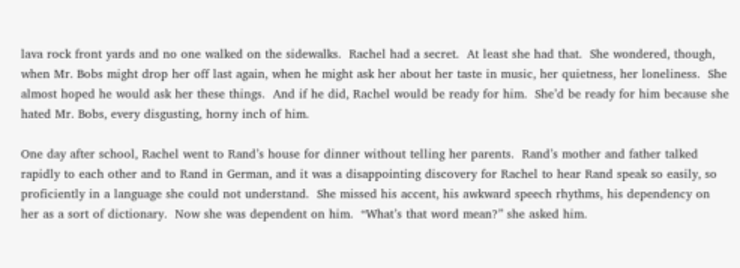lava rock front yards and no one walked on the sidewalks.  Rachel had a secret.  At least she had that.  She wondered, though, when Mr. Bobs might drop her off last again, when he might ask her about her taste in music, her quietness, her loneliness.  She almost hoped he would ask her these things.  And if he did, Rachel would be ready for him.  She’d be ready for him because she hated Mr. Bobs, every disgusting, horny inch of him.

One day after school, Rachel went to Rand’s house for dinner without telling her parents.  Rand’s mother and father talked rapidly to each other and to Rand in German, and it was a disappointing discovery for Rachel to hear Rand speak so easily, so proficiently in a language she could not understand.  She missed his accent, his awkward speech rhythms, his dependency on her as a sort of dictionary.  Now she was dependent on him.  “What’s that word mean?” she asked him.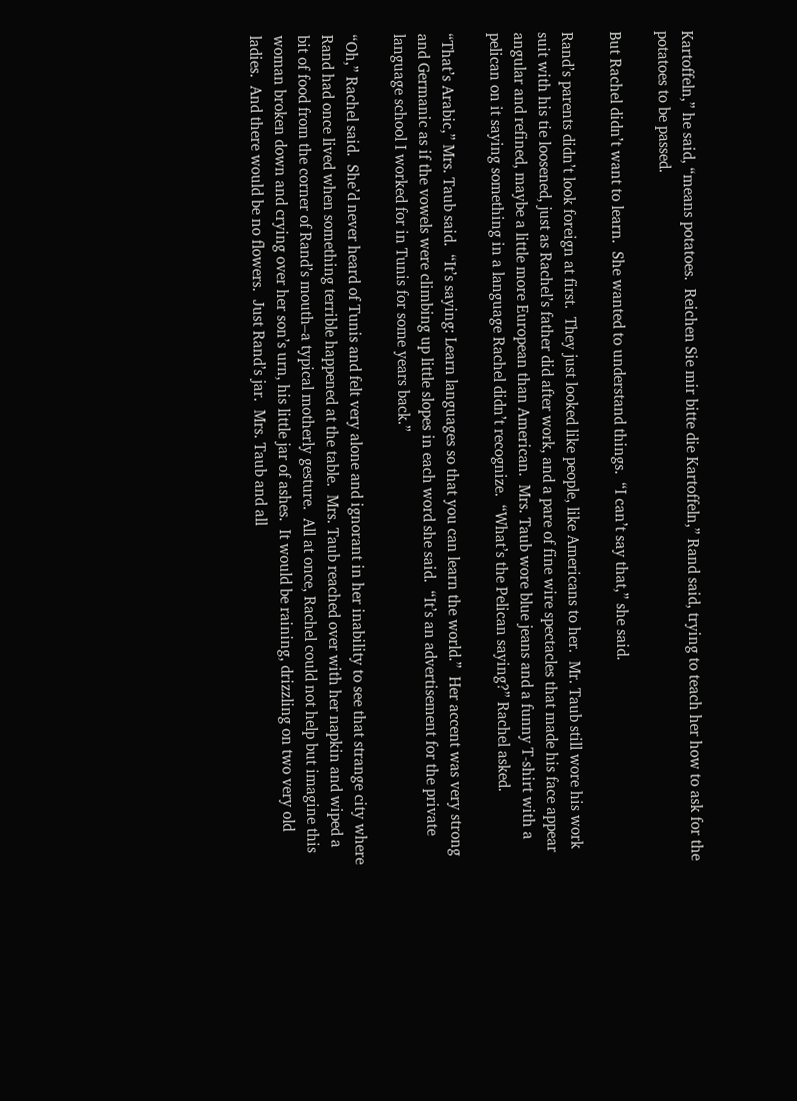Kartoffeln,” he said, “means potatoes.  Reichen Sie mir bitte die Kartoffeln,” Rand said, trying to teach her how to ask for the potatoes to be passed.

But Rachel didn’t want to learn.  She wanted to understand things.  “I can’t say that,” she said.

Rand’s parents didn’t look foreign at first.  They just looked like people, like Americans to her.  Mr. Taub still wore his work suit with his tie loosened, just as Rachel’s father did after work, and a pare of fine wire spectacles that made his face appear angular and refined, maybe a little more European than American.  Mrs. Taub wore blue jeans and a funny T-shirt with a pelican on it saying something in a language Rachel didn’t recognize.  “What’s the Pelican saying?” Rachel asked.

“That’s Arabic,” Mrs. Taub said.  “It’s saying: Learn languages so that you can learn the world.”  Her accent was very strong and Germanic as if the vowels were climbing up little slopes in each word she said.  “It’s an advertisement for the private language school I worked for in Tunis for some years back.”

“Oh,” Rachel said.  She’d never heard of Tunis and felt very alone and ignorant in her inability to see that strange city where Rand had once lived when something terrible happened at the table.  Mrs. Taub reached over with her napkin and wiped a bit of food from the corner of Rand’s mouth–a typical motherly gesture.  All at once, Rachel could not help but imagine this woman broken down and crying over her son’s urn, his little jar of ashes.  It would be raining, drizzling on two very old ladies.  And there would be no flowers.  Just Rand’s jar.  Mrs. Taub and all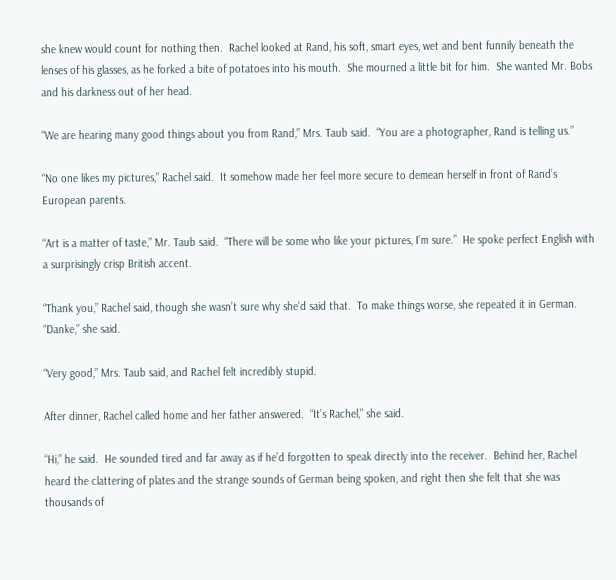she knew would count for nothing then.  Rachel looked at Rand, his soft, smart eyes, wet and bent funnily beneath the lenses of his glasses, as he forked a bite of potatoes into his mouth.  She mourned a little bit for him.  She wanted Mr. Bobs and his darkness out of her head.

“We are hearing many good things about you from Rand,” Mrs. Taub said.  “You are a photographer, Rand is telling us.”

“No one likes my pictures,” Rachel said.  It somehow made her feel more secure to demean herself in front of Rand’s European parents.

“Art is a matter of taste,” Mr. Taub said.  “There will be some who like your pictures, I’m sure.”  He spoke perfect English with a surprisingly crisp British accent.

“Thank you,” Rachel said, though she wasn’t sure why she’d said that.  To make things worse, she repeated it in German.  “Danke,” she said.

“Very good,” Mrs. Taub said, and Rachel felt incredibly stupid.

After dinner, Rachel called home and her father answered.  “It’s Rachel,” she said.

“Hi,” he said.  He sounded tired and far away as if he’d forgotten to speak directly into the receiver.  Behind her, Rachel heard the clattering of plates and the strange sounds of German being spoken, and right then she felt that she was thousands of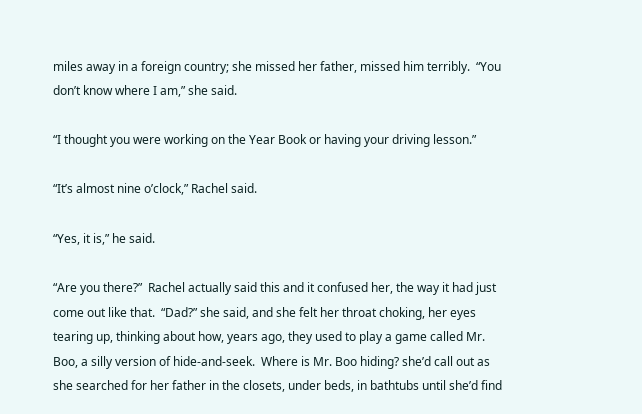miles away in a foreign country; she missed her father, missed him terribly.  “You don’t know where I am,” she said.

“I thought you were working on the Year Book or having your driving lesson.”

“It’s almost nine o’clock,” Rachel said.

“Yes, it is,” he said.

“Are you there?”  Rachel actually said this and it confused her, the way it had just come out like that.  “Dad?” she said, and she felt her throat choking, her eyes tearing up, thinking about how, years ago, they used to play a game called Mr. Boo, a silly version of hide-and-seek.  Where is Mr. Boo hiding? she’d call out as she searched for her father in the closets, under beds, in bathtubs until she’d find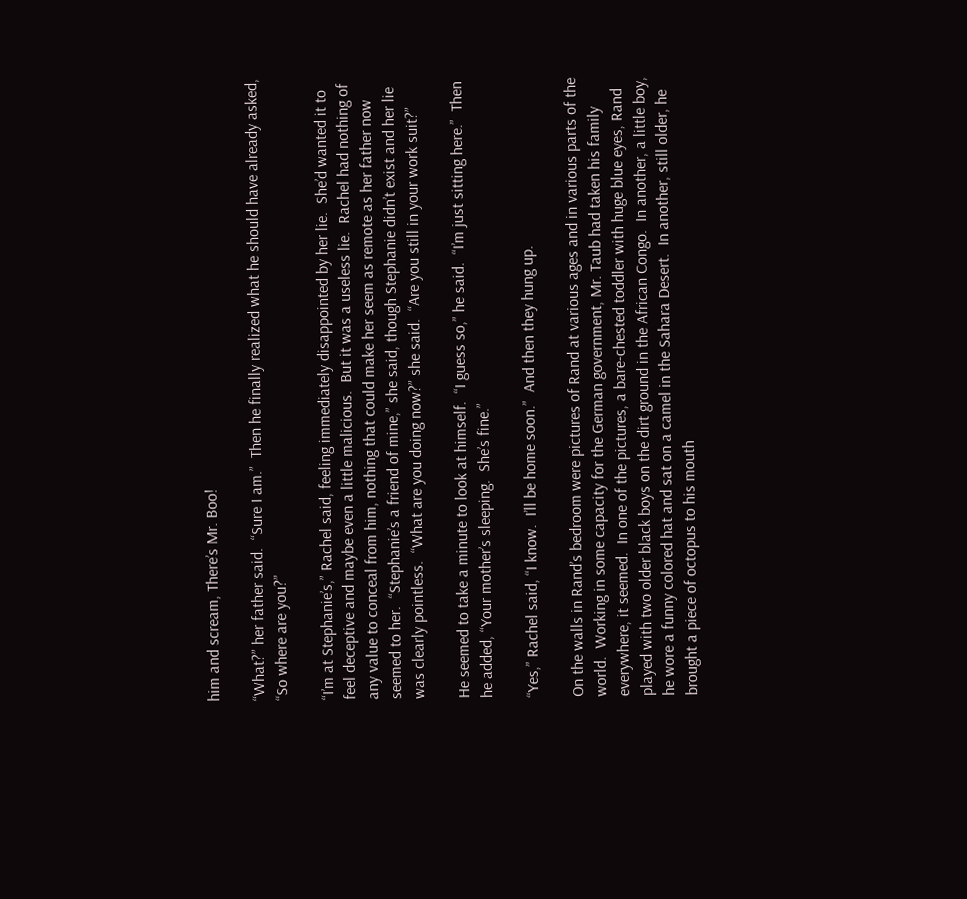him and scream, There’s Mr. Boo!

“What?” her father said.  “Sure I am.”  Then he finally realized what he should have already asked, “So where are you?”

“I’m at Stephanie’s,” Rachel said, feeling immediately disappointed by her lie.  She’d wanted it to feel deceptive and maybe even a little malicious.  But it was a useless lie.  Rachel had nothing of any value to conceal from him, nothing that could make her seem as remote as her father now seemed to her.  “Stephanie’s a friend of mine,” she said, though Stephanie didn’t exist and her lie was clearly pointless.  “What are you doing now?” she said.  “Are you still in your work suit?”

He seemed to take a minute to look at himself.  “I guess so,” he said.  “I’m just sitting here.”  Then he added, “Your mother’s sleeping.  She’s fine.”

“Yes,” Rachel said, “I know.  I’ll be home soon.”  And then they hung up.

On the walls in Rand’s bedroom were pictures of Rand at various ages and in various parts of the world.  Working in some capacity for the German government, Mr. Taub had taken his family everywhere, it seemed.  In one of the pictures, a bare-chested toddler with huge blue eyes, Rand played with two older black boys on the dirt ground in the African Congo.  In another, a little boy, he wore a funny colored hat and sat on a camel in the Sahara Desert.  In another, still older, he brought a piece of octopus to his mouth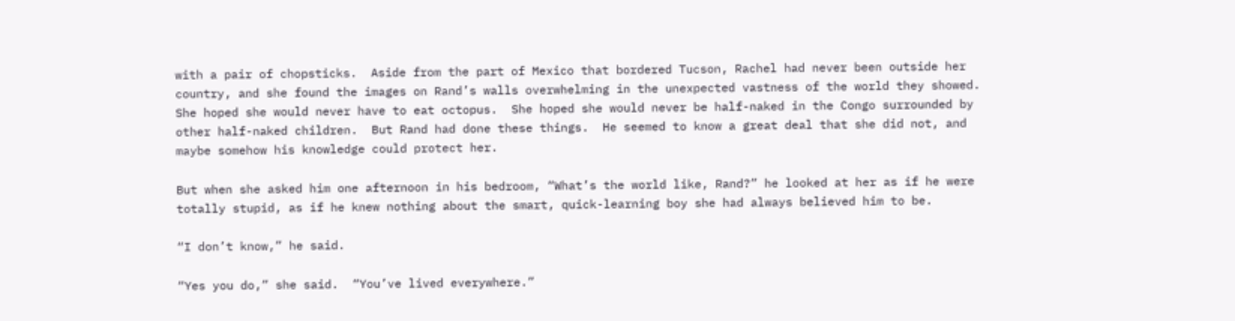with a pair of chopsticks.  Aside from the part of Mexico that bordered Tucson, Rachel had never been outside her country, and she found the images on Rand’s walls overwhelming in the unexpected vastness of the world they showed.  She hoped she would never have to eat octopus.  She hoped she would never be half-naked in the Congo surrounded by other half-naked children.  But Rand had done these things.  He seemed to know a great deal that she did not, and maybe somehow his knowledge could protect her.

But when she asked him one afternoon in his bedroom, “What’s the world like, Rand?” he looked at her as if he were totally stupid, as if he knew nothing about the smart, quick-learning boy she had always believed him to be.

“I don’t know,” he said.

“Yes you do,” she said.  “You’ve lived everywhere.”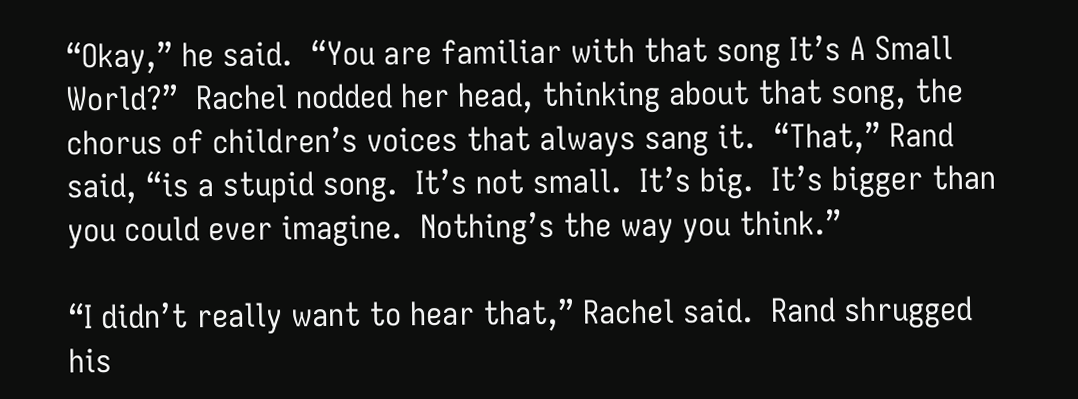“Okay,” he said.  “You are familiar with that song It’s A Small World?”  Rachel nodded her head, thinking about that song, the chorus of children’s voices that always sang it.  “That,” Rand said, “is a stupid song.  It’s not small.  It’s big.  It’s bigger than you could ever imagine.  Nothing’s the way you think.”

“I didn’t really want to hear that,” Rachel said.  Rand shrugged his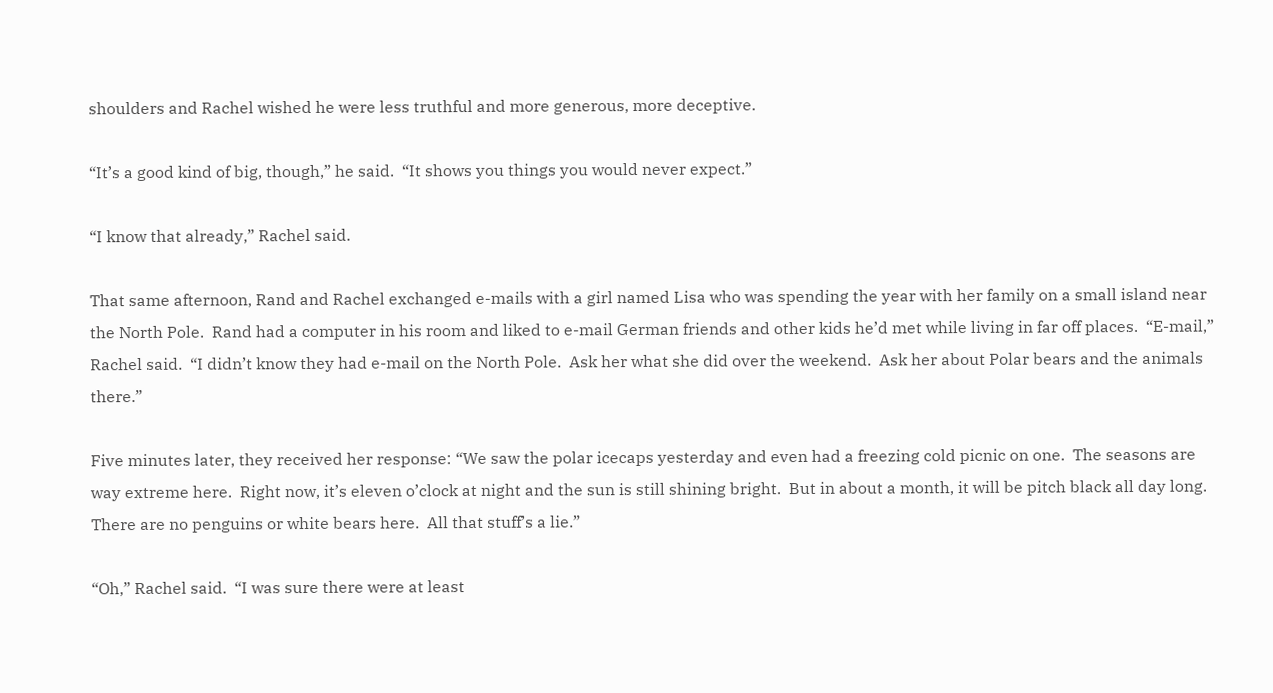shoulders and Rachel wished he were less truthful and more generous, more deceptive.

“It’s a good kind of big, though,” he said.  “It shows you things you would never expect.”

“I know that already,” Rachel said.

That same afternoon, Rand and Rachel exchanged e-mails with a girl named Lisa who was spending the year with her family on a small island near the North Pole.  Rand had a computer in his room and liked to e-mail German friends and other kids he’d met while living in far off places.  “E-mail,” Rachel said.  “I didn’t know they had e-mail on the North Pole.  Ask her what she did over the weekend.  Ask her about Polar bears and the animals there.”

Five minutes later, they received her response: “We saw the polar icecaps yesterday and even had a freezing cold picnic on one.  The seasons are way extreme here.  Right now, it’s eleven o’clock at night and the sun is still shining bright.  But in about a month, it will be pitch black all day long.  There are no penguins or white bears here.  All that stuff’s a lie.”

“Oh,” Rachel said.  “I was sure there were at least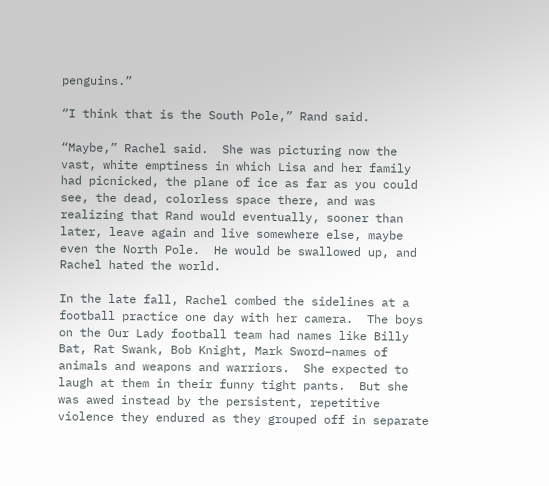penguins.”

“I think that is the South Pole,” Rand said.

“Maybe,” Rachel said.  She was picturing now the vast, white emptiness in which Lisa and her family had picnicked, the plane of ice as far as you could see, the dead, colorless space there, and was realizing that Rand would eventually, sooner than later, leave again and live somewhere else, maybe even the North Pole.  He would be swallowed up, and Rachel hated the world.

In the late fall, Rachel combed the sidelines at a football practice one day with her camera.  The boys on the Our Lady football team had names like Billy Bat, Rat Swank, Bob Knight, Mark Sword–names of animals and weapons and warriors.  She expected to laugh at them in their funny tight pants.  But she was awed instead by the persistent, repetitive violence they endured as they grouped off in separate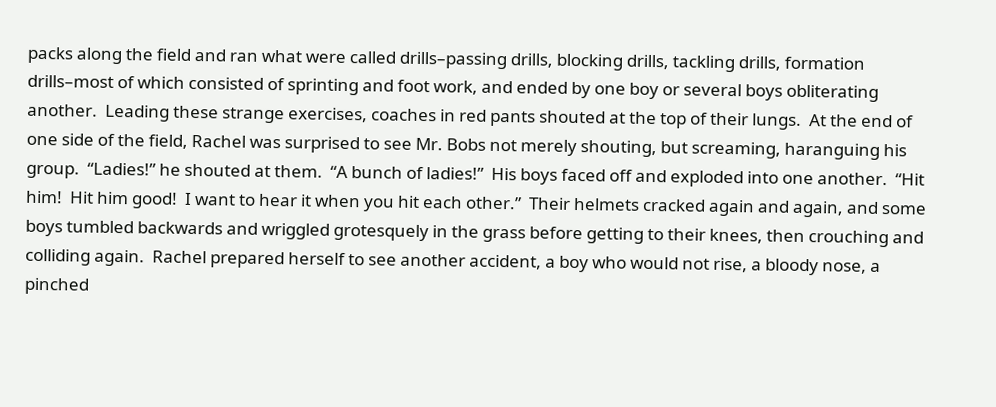packs along the field and ran what were called drills–passing drills, blocking drills, tackling drills, formation drills–most of which consisted of sprinting and foot work, and ended by one boy or several boys obliterating another.  Leading these strange exercises, coaches in red pants shouted at the top of their lungs.  At the end of one side of the field, Rachel was surprised to see Mr. Bobs not merely shouting, but screaming, haranguing his group.  “Ladies!” he shouted at them.  “A bunch of ladies!”  His boys faced off and exploded into one another.  “Hit him!  Hit him good!  I want to hear it when you hit each other.”  Their helmets cracked again and again, and some boys tumbled backwards and wriggled grotesquely in the grass before getting to their knees, then crouching and colliding again.  Rachel prepared herself to see another accident, a boy who would not rise, a bloody nose, a pinched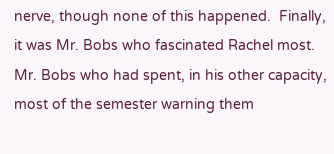nerve, though none of this happened.  Finally, it was Mr. Bobs who fascinated Rachel most.  Mr. Bobs who had spent, in his other capacity, most of the semester warning them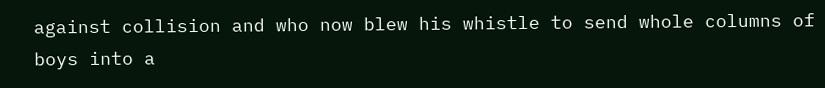against collision and who now blew his whistle to send whole columns of boys into a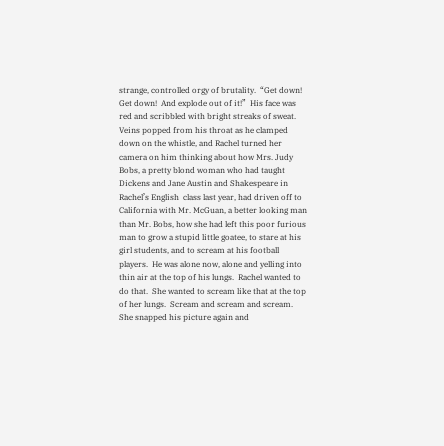strange, controlled orgy of brutality.  “Get down!  Get down!  And explode out of it!”  His face was red and scribbled with bright streaks of sweat.  Veins popped from his throat as he clamped down on the whistle, and Rachel turned her camera on him thinking about how Mrs. Judy Bobs, a pretty blond woman who had taught Dickens and Jane Austin and Shakespeare in Rachel’s English  class last year, had driven off to California with Mr. McGuan, a better looking man than Mr. Bobs, how she had left this poor furious man to grow a stupid little goatee, to stare at his girl students, and to scream at his football players.  He was alone now, alone and yelling into thin air at the top of his lungs.  Rachel wanted to do that.  She wanted to scream like that at the top of her lungs.  Scream and scream and scream.  She snapped his picture again and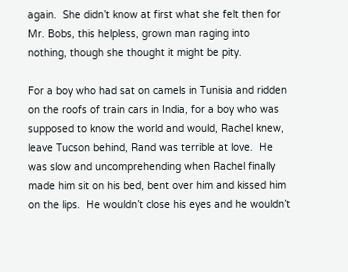again.  She didn’t know at first what she felt then for Mr. Bobs, this helpless, grown man raging into nothing, though she thought it might be pity.

For a boy who had sat on camels in Tunisia and ridden on the roofs of train cars in India, for a boy who was supposed to know the world and would, Rachel knew, leave Tucson behind, Rand was terrible at love.  He was slow and uncomprehending when Rachel finally made him sit on his bed, bent over him and kissed him on the lips.  He wouldn’t close his eyes and he wouldn’t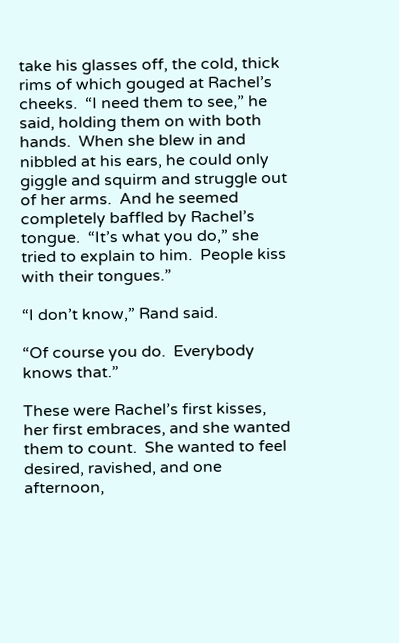take his glasses off, the cold, thick rims of which gouged at Rachel’s cheeks.  “I need them to see,” he said, holding them on with both hands.  When she blew in and nibbled at his ears, he could only giggle and squirm and struggle out of her arms.  And he seemed completely baffled by Rachel’s tongue.  “It’s what you do,” she tried to explain to him.  People kiss with their tongues.”

“I don’t know,” Rand said.

“Of course you do.  Everybody knows that.”

These were Rachel’s first kisses, her first embraces, and she wanted them to count.  She wanted to feel desired, ravished, and one afternoon,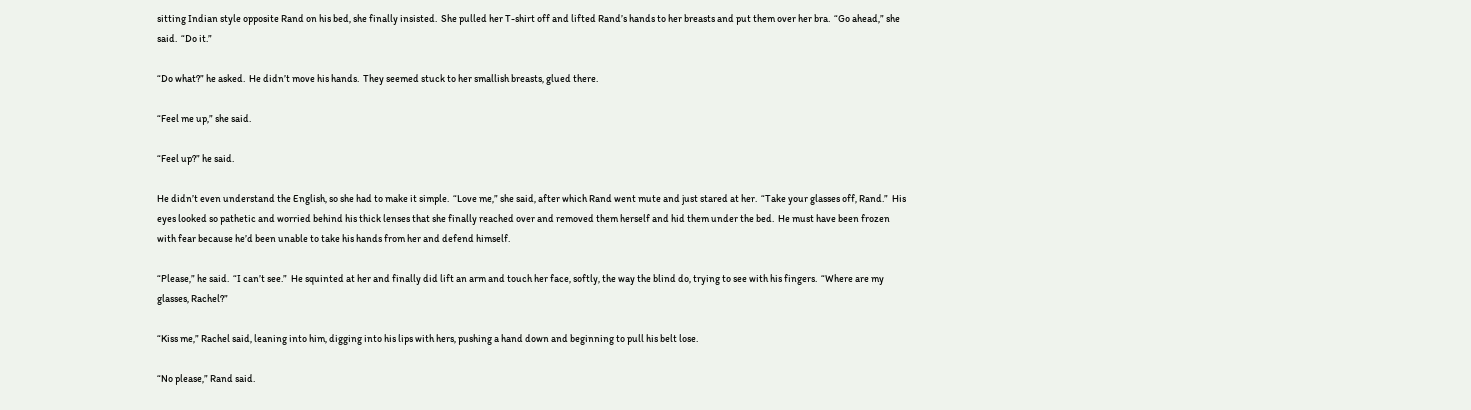sitting Indian style opposite Rand on his bed, she finally insisted.  She pulled her T-shirt off and lifted Rand’s hands to her breasts and put them over her bra.  “Go ahead,” she said.  “Do it.”

“Do what?” he asked.  He didn’t move his hands.  They seemed stuck to her smallish breasts, glued there.

“Feel me up,” she said.

“Feel up?” he said.

He didn’t even understand the English, so she had to make it simple.  “Love me,” she said, after which Rand went mute and just stared at her.  “Take your glasses off, Rand.”  His eyes looked so pathetic and worried behind his thick lenses that she finally reached over and removed them herself and hid them under the bed.  He must have been frozen with fear because he’d been unable to take his hands from her and defend himself.

“Please,” he said.  “I can’t see.”  He squinted at her and finally did lift an arm and touch her face, softly, the way the blind do, trying to see with his fingers.  “Where are my glasses, Rachel?”

“Kiss me,” Rachel said, leaning into him, digging into his lips with hers, pushing a hand down and beginning to pull his belt lose.

“No please,” Rand said.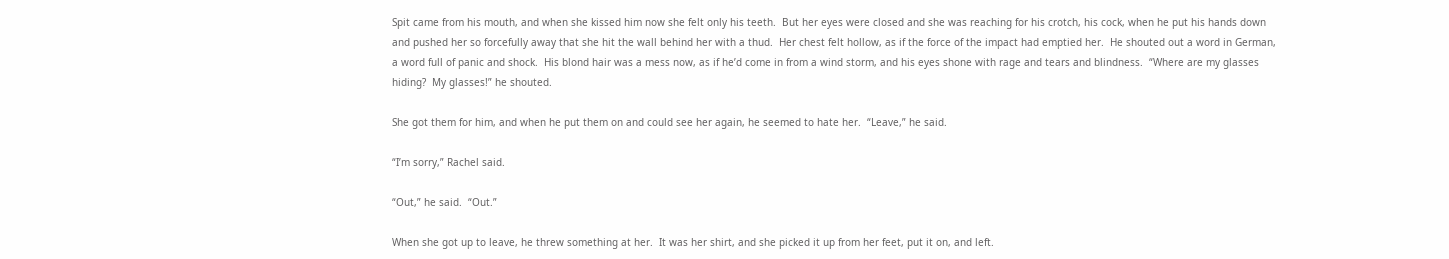Spit came from his mouth, and when she kissed him now she felt only his teeth.  But her eyes were closed and she was reaching for his crotch, his cock, when he put his hands down and pushed her so forcefully away that she hit the wall behind her with a thud.  Her chest felt hollow, as if the force of the impact had emptied her.  He shouted out a word in German, a word full of panic and shock.  His blond hair was a mess now, as if he’d come in from a wind storm, and his eyes shone with rage and tears and blindness.  “Where are my glasses hiding?  My glasses!” he shouted.

She got them for him, and when he put them on and could see her again, he seemed to hate her.  “Leave,” he said.

“I’m sorry,” Rachel said.

“Out,” he said.  “Out.”

When she got up to leave, he threw something at her.  It was her shirt, and she picked it up from her feet, put it on, and left.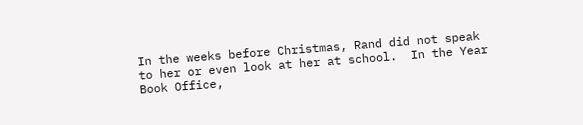In the weeks before Christmas, Rand did not speak to her or even look at her at school.  In the Year Book Office,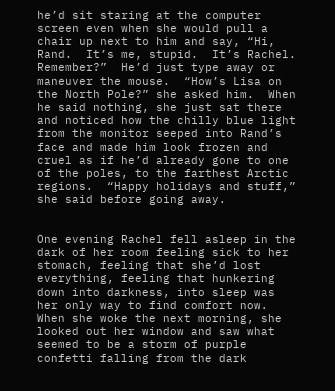he’d sit staring at the computer screen even when she would pull a chair up next to him and say, “Hi, Rand.  It’s me, stupid.  It’s Rachel.  Remember?”  He’d just type away or maneuver the mouse.  “How’s Lisa on the North Pole?” she asked him.  When he said nothing, she just sat there and noticed how the chilly blue light from the monitor seeped into Rand’s face and made him look frozen and cruel as if he’d already gone to one of the poles, to the farthest Arctic regions.  “Happy holidays and stuff,” she said before going away.


One evening Rachel fell asleep in the dark of her room feeling sick to her stomach, feeling that she’d lost everything, feeling that hunkering down into darkness, into sleep was her only way to find comfort now.  When she woke the next morning, she looked out her window and saw what seemed to be a storm of purple confetti falling from the dark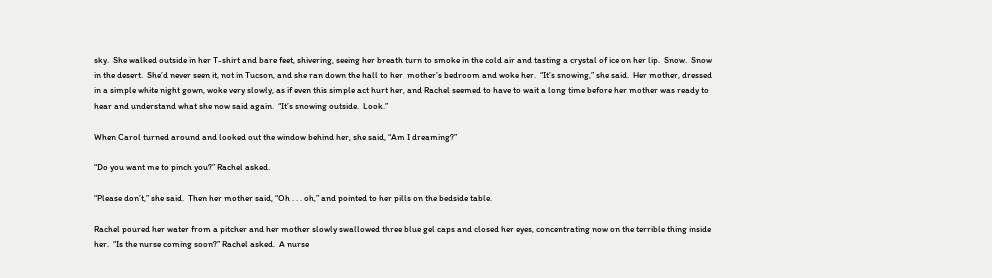sky.  She walked outside in her T-shirt and bare feet, shivering, seeing her breath turn to smoke in the cold air and tasting a crystal of ice on her lip.  Snow.  Snow in the desert.  She’d never seen it, not in Tucson, and she ran down the hall to her  mother’s bedroom and woke her.  “It’s snowing,” she said.  Her mother, dressed in a simple white night gown, woke very slowly, as if even this simple act hurt her, and Rachel seemed to have to wait a long time before her mother was ready to hear and understand what she now said again.  “It’s snowing outside.  Look.”

When Carol turned around and looked out the window behind her, she said, “Am I dreaming?”

“Do you want me to pinch you?” Rachel asked.

“Please don’t,” she said.  Then her mother said, “Oh . . . oh,” and pointed to her pills on the bedside table.

Rachel poured her water from a pitcher and her mother slowly swallowed three blue gel caps and closed her eyes, concentrating now on the terrible thing inside her.  “Is the nurse coming soon?” Rachel asked.  A nurse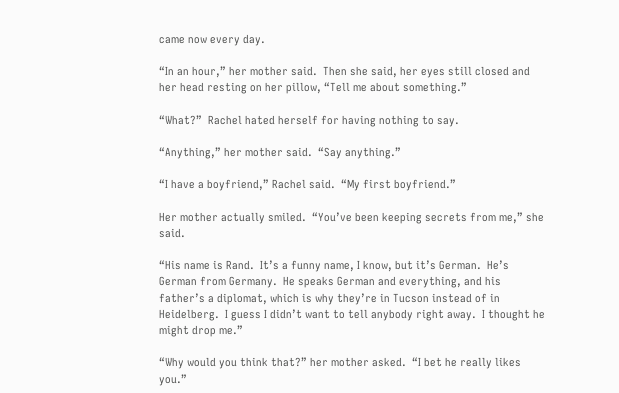came now every day.

“In an hour,” her mother said.  Then she said, her eyes still closed and her head resting on her pillow, “Tell me about something.”

“What?”  Rachel hated herself for having nothing to say.

“Anything,” her mother said.  “Say anything.”

“I have a boyfriend,” Rachel said.  “My first boyfriend.”

Her mother actually smiled.  “You’ve been keeping secrets from me,” she said.

“His name is Rand.  It’s a funny name, I know, but it’s German.  He’s German from Germany.  He speaks German and everything, and his father’s a diplomat, which is why they’re in Tucson instead of in Heidelberg.  I guess I didn’t want to tell anybody right away.  I thought he might drop me.”

“Why would you think that?” her mother asked.  “I bet he really likes you.”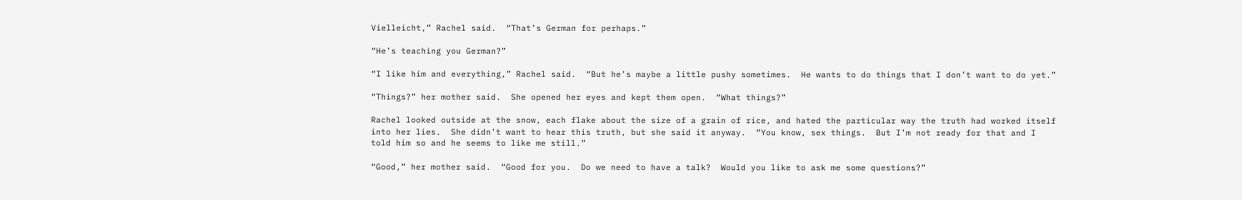Vielleicht,” Rachel said.  “That’s German for perhaps.”

“He’s teaching you German?”

“I like him and everything,” Rachel said.  “But he’s maybe a little pushy sometimes.  He wants to do things that I don’t want to do yet.”

“Things?” her mother said.  She opened her eyes and kept them open.  “What things?”

Rachel looked outside at the snow, each flake about the size of a grain of rice, and hated the particular way the truth had worked itself into her lies.  She didn’t want to hear this truth, but she said it anyway.  “You know, sex things.  But I’m not ready for that and I told him so and he seems to like me still.”

“Good,” her mother said.  “Good for you.  Do we need to have a talk?  Would you like to ask me some questions?”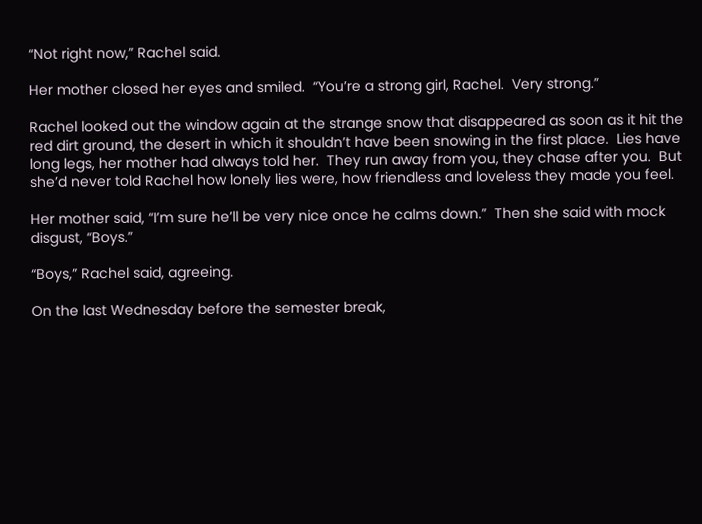“Not right now,” Rachel said.

Her mother closed her eyes and smiled.  “You’re a strong girl, Rachel.  Very strong.”

Rachel looked out the window again at the strange snow that disappeared as soon as it hit the red dirt ground, the desert in which it shouldn’t have been snowing in the first place.  Lies have long legs, her mother had always told her.  They run away from you, they chase after you.  But she’d never told Rachel how lonely lies were, how friendless and loveless they made you feel.

Her mother said, “I’m sure he’ll be very nice once he calms down.”  Then she said with mock disgust, “Boys.”

“Boys,” Rachel said, agreeing.

On the last Wednesday before the semester break,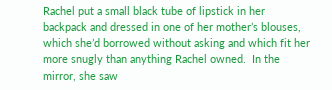Rachel put a small black tube of lipstick in her backpack and dressed in one of her mother’s blouses, which she’d borrowed without asking and which fit her more snugly than anything Rachel owned.  In the mirror, she saw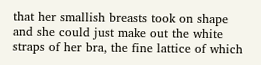that her smallish breasts took on shape and she could just make out the white straps of her bra, the fine lattice of which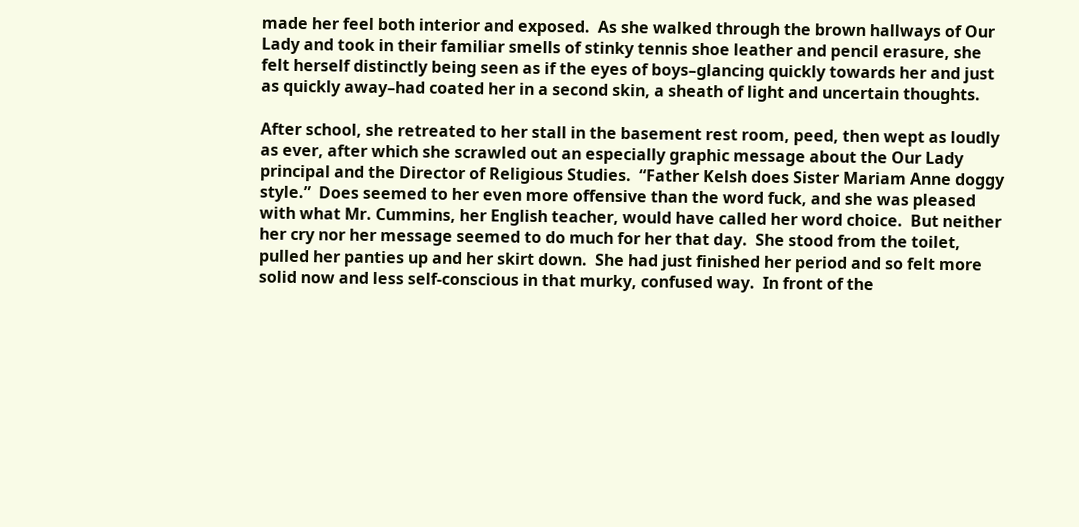made her feel both interior and exposed.  As she walked through the brown hallways of Our Lady and took in their familiar smells of stinky tennis shoe leather and pencil erasure, she felt herself distinctly being seen as if the eyes of boys–glancing quickly towards her and just as quickly away–had coated her in a second skin, a sheath of light and uncertain thoughts.

After school, she retreated to her stall in the basement rest room, peed, then wept as loudly as ever, after which she scrawled out an especially graphic message about the Our Lady principal and the Director of Religious Studies.  “Father Kelsh does Sister Mariam Anne doggy style.”  Does seemed to her even more offensive than the word fuck, and she was pleased with what Mr. Cummins, her English teacher, would have called her word choice.  But neither her cry nor her message seemed to do much for her that day.  She stood from the toilet, pulled her panties up and her skirt down.  She had just finished her period and so felt more solid now and less self-conscious in that murky, confused way.  In front of the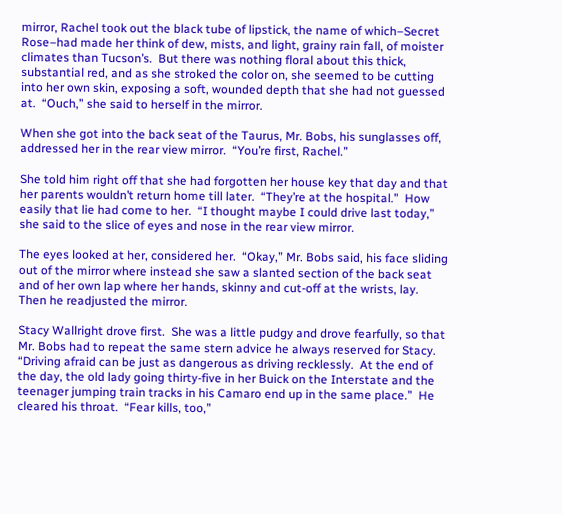mirror, Rachel took out the black tube of lipstick, the name of which–Secret Rose–had made her think of dew, mists, and light, grainy rain fall, of moister climates than Tucson’s.  But there was nothing floral about this thick, substantial red, and as she stroked the color on, she seemed to be cutting into her own skin, exposing a soft, wounded depth that she had not guessed at.  “Ouch,” she said to herself in the mirror.

When she got into the back seat of the Taurus, Mr. Bobs, his sunglasses off, addressed her in the rear view mirror.  “You’re first, Rachel.”

She told him right off that she had forgotten her house key that day and that her parents wouldn’t return home till later.  “They’re at the hospital.”  How easily that lie had come to her.  “I thought maybe I could drive last today,” she said to the slice of eyes and nose in the rear view mirror.

The eyes looked at her, considered her.  “Okay,” Mr. Bobs said, his face sliding out of the mirror where instead she saw a slanted section of the back seat and of her own lap where her hands, skinny and cut-off at the wrists, lay.  Then he readjusted the mirror.

Stacy Wallright drove first.  She was a little pudgy and drove fearfully, so that Mr. Bobs had to repeat the same stern advice he always reserved for Stacy.  “Driving afraid can be just as dangerous as driving recklessly.  At the end of the day, the old lady going thirty-five in her Buick on the Interstate and the teenager jumping train tracks in his Camaro end up in the same place.”  He cleared his throat.  “Fear kills, too,”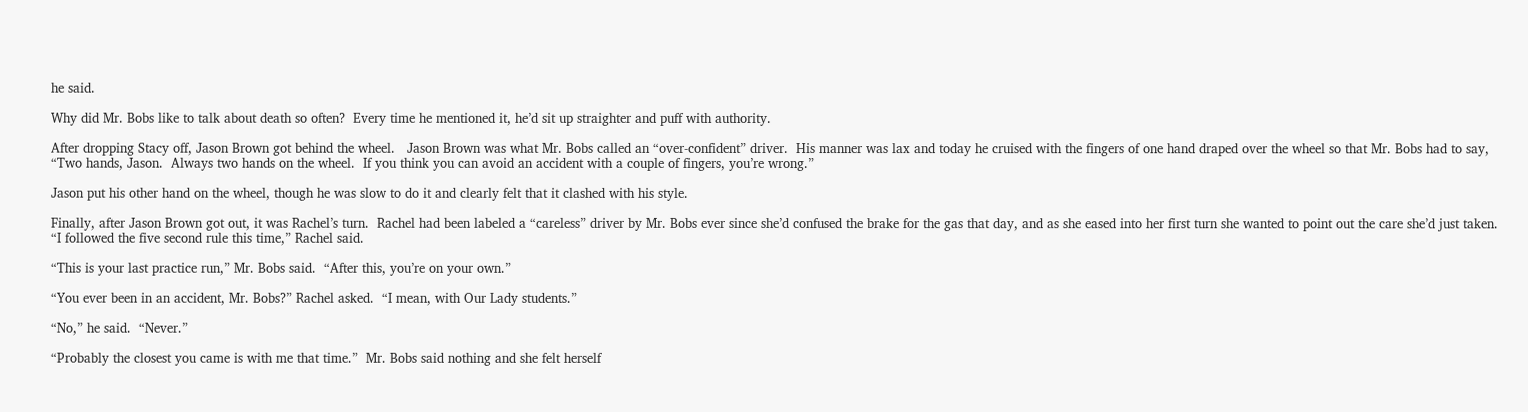he said.

Why did Mr. Bobs like to talk about death so often?  Every time he mentioned it, he’d sit up straighter and puff with authority.

After dropping Stacy off, Jason Brown got behind the wheel.   Jason Brown was what Mr. Bobs called an “over-confident” driver.  His manner was lax and today he cruised with the fingers of one hand draped over the wheel so that Mr. Bobs had to say, “Two hands, Jason.  Always two hands on the wheel.  If you think you can avoid an accident with a couple of fingers, you’re wrong.”

Jason put his other hand on the wheel, though he was slow to do it and clearly felt that it clashed with his style.

Finally, after Jason Brown got out, it was Rachel’s turn.  Rachel had been labeled a “careless” driver by Mr. Bobs ever since she’d confused the brake for the gas that day, and as she eased into her first turn she wanted to point out the care she’d just taken.  “I followed the five second rule this time,” Rachel said.

“This is your last practice run,” Mr. Bobs said.  “After this, you’re on your own.”

“You ever been in an accident, Mr. Bobs?” Rachel asked.  “I mean, with Our Lady students.”

“No,” he said.  “Never.”

“Probably the closest you came is with me that time.”  Mr. Bobs said nothing and she felt herself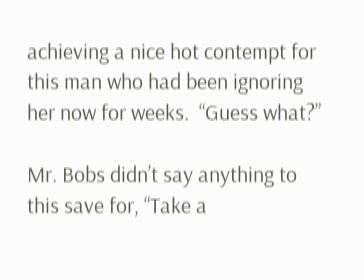achieving a nice hot contempt for this man who had been ignoring her now for weeks.  “Guess what?”

Mr. Bobs didn’t say anything to this save for, “Take a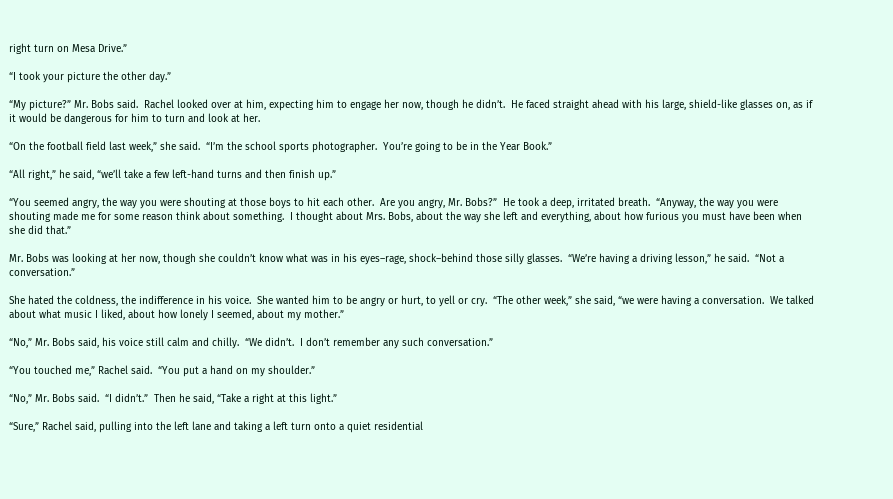right turn on Mesa Drive.”

“I took your picture the other day.”

“My picture?” Mr. Bobs said.  Rachel looked over at him, expecting him to engage her now, though he didn’t.  He faced straight ahead with his large, shield-like glasses on, as if it would be dangerous for him to turn and look at her.

“On the football field last week,” she said.  “I’m the school sports photographer.  You’re going to be in the Year Book.”

“All right,” he said, “we’ll take a few left-hand turns and then finish up.”

“You seemed angry, the way you were shouting at those boys to hit each other.  Are you angry, Mr. Bobs?”  He took a deep, irritated breath.  “Anyway, the way you were shouting made me for some reason think about something.  I thought about Mrs. Bobs, about the way she left and everything, about how furious you must have been when she did that.”

Mr. Bobs was looking at her now, though she couldn’t know what was in his eyes–rage, shock–behind those silly glasses.  “We’re having a driving lesson,” he said.  “Not a conversation.”

She hated the coldness, the indifference in his voice.  She wanted him to be angry or hurt, to yell or cry.  “The other week,” she said, “we were having a conversation.  We talked about what music I liked, about how lonely I seemed, about my mother.”

“No,” Mr. Bobs said, his voice still calm and chilly.  “We didn’t.  I don’t remember any such conversation.”

“You touched me,” Rachel said.  “You put a hand on my shoulder.”

“No,” Mr. Bobs said.  “I didn’t.”  Then he said, “Take a right at this light.”

“Sure,” Rachel said, pulling into the left lane and taking a left turn onto a quiet residential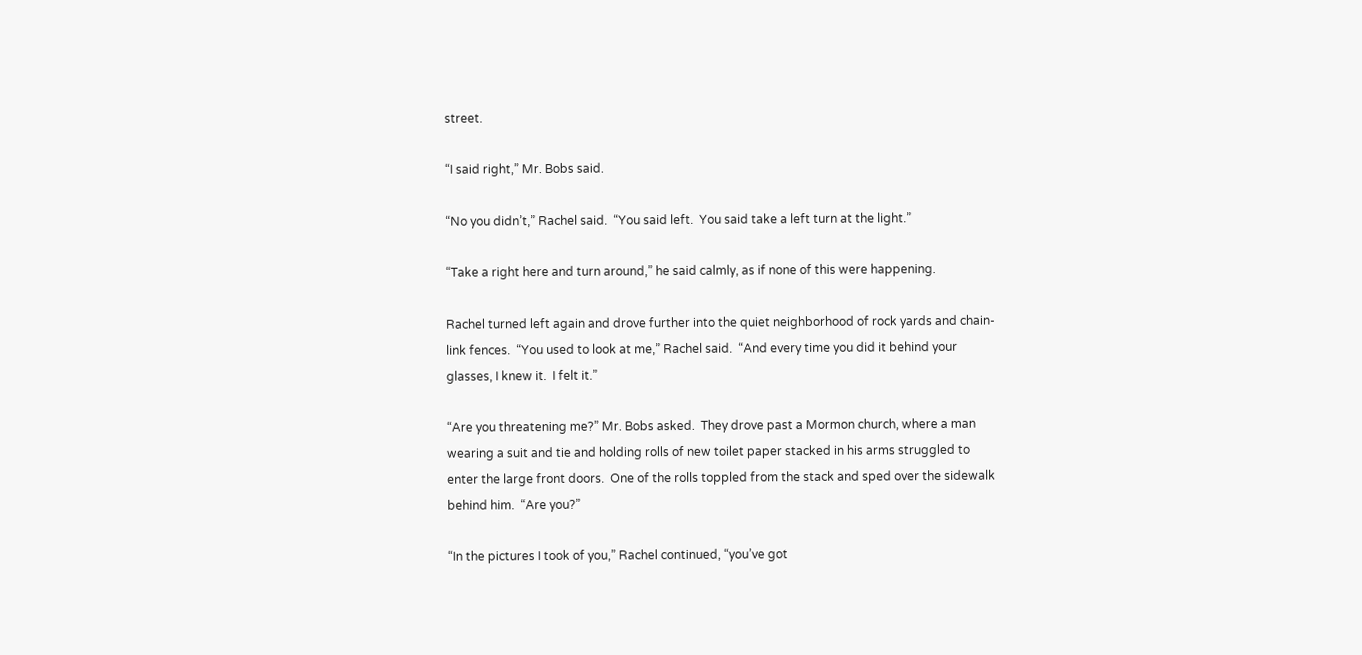street.

“I said right,” Mr. Bobs said.

“No you didn’t,” Rachel said.  “You said left.  You said take a left turn at the light.”

“Take a right here and turn around,” he said calmly, as if none of this were happening.

Rachel turned left again and drove further into the quiet neighborhood of rock yards and chain-link fences.  “You used to look at me,” Rachel said.  “And every time you did it behind your glasses, I knew it.  I felt it.”

“Are you threatening me?” Mr. Bobs asked.  They drove past a Mormon church, where a man wearing a suit and tie and holding rolls of new toilet paper stacked in his arms struggled to enter the large front doors.  One of the rolls toppled from the stack and sped over the sidewalk behind him.  “Are you?”

“In the pictures I took of you,” Rachel continued, “you’ve got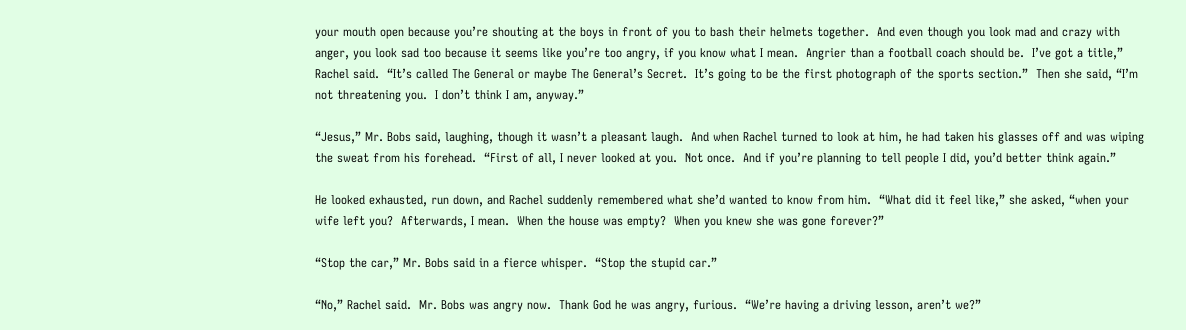your mouth open because you’re shouting at the boys in front of you to bash their helmets together.  And even though you look mad and crazy with anger, you look sad too because it seems like you’re too angry, if you know what I mean.  Angrier than a football coach should be.  I’ve got a title,” Rachel said.  “It’s called The General or maybe The General’s Secret.  It’s going to be the first photograph of the sports section.”  Then she said, “I’m not threatening you.  I don’t think I am, anyway.”

“Jesus,” Mr. Bobs said, laughing, though it wasn’t a pleasant laugh.  And when Rachel turned to look at him, he had taken his glasses off and was wiping the sweat from his forehead.  “First of all, I never looked at you.  Not once.  And if you’re planning to tell people I did, you’d better think again.”

He looked exhausted, run down, and Rachel suddenly remembered what she’d wanted to know from him.  “What did it feel like,” she asked, “when your wife left you?  Afterwards, I mean.  When the house was empty?  When you knew she was gone forever?”

“Stop the car,” Mr. Bobs said in a fierce whisper.  “Stop the stupid car.”

“No,” Rachel said.  Mr. Bobs was angry now.  Thank God he was angry, furious.  “We’re having a driving lesson, aren’t we?”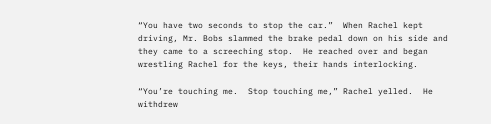“You have two seconds to stop the car.”  When Rachel kept driving, Mr. Bobs slammed the brake pedal down on his side and they came to a screeching stop.  He reached over and began wrestling Rachel for the keys, their hands interlocking.

“You’re touching me.  Stop touching me,” Rachel yelled.  He withdrew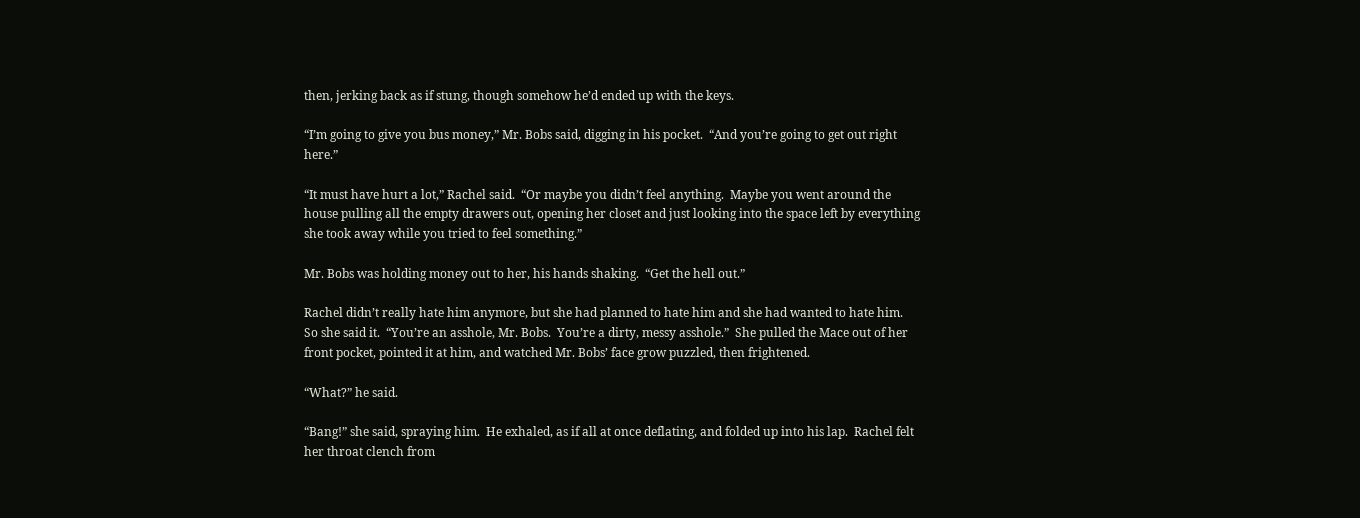then, jerking back as if stung, though somehow he’d ended up with the keys.

“I’m going to give you bus money,” Mr. Bobs said, digging in his pocket.  “And you’re going to get out right here.”

“It must have hurt a lot,” Rachel said.  “Or maybe you didn’t feel anything.  Maybe you went around the house pulling all the empty drawers out, opening her closet and just looking into the space left by everything she took away while you tried to feel something.”

Mr. Bobs was holding money out to her, his hands shaking.  “Get the hell out.”

Rachel didn’t really hate him anymore, but she had planned to hate him and she had wanted to hate him.  So she said it.  “You’re an asshole, Mr. Bobs.  You’re a dirty, messy asshole.”  She pulled the Mace out of her front pocket, pointed it at him, and watched Mr. Bobs’ face grow puzzled, then frightened.

“What?” he said.

“Bang!” she said, spraying him.  He exhaled, as if all at once deflating, and folded up into his lap.  Rachel felt her throat clench from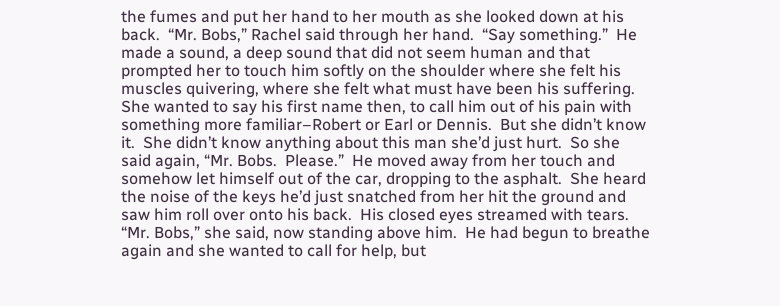the fumes and put her hand to her mouth as she looked down at his back.  “Mr. Bobs,” Rachel said through her hand.  “Say something.”  He made a sound, a deep sound that did not seem human and that prompted her to touch him softly on the shoulder where she felt his muscles quivering, where she felt what must have been his suffering.  She wanted to say his first name then, to call him out of his pain with something more familiar–Robert or Earl or Dennis.  But she didn’t know it.  She didn’t know anything about this man she’d just hurt.  So she said again, “Mr. Bobs.  Please.”  He moved away from her touch and somehow let himself out of the car, dropping to the asphalt.  She heard the noise of the keys he’d just snatched from her hit the ground and saw him roll over onto his back.  His closed eyes streamed with tears.  “Mr. Bobs,” she said, now standing above him.  He had begun to breathe again and she wanted to call for help, but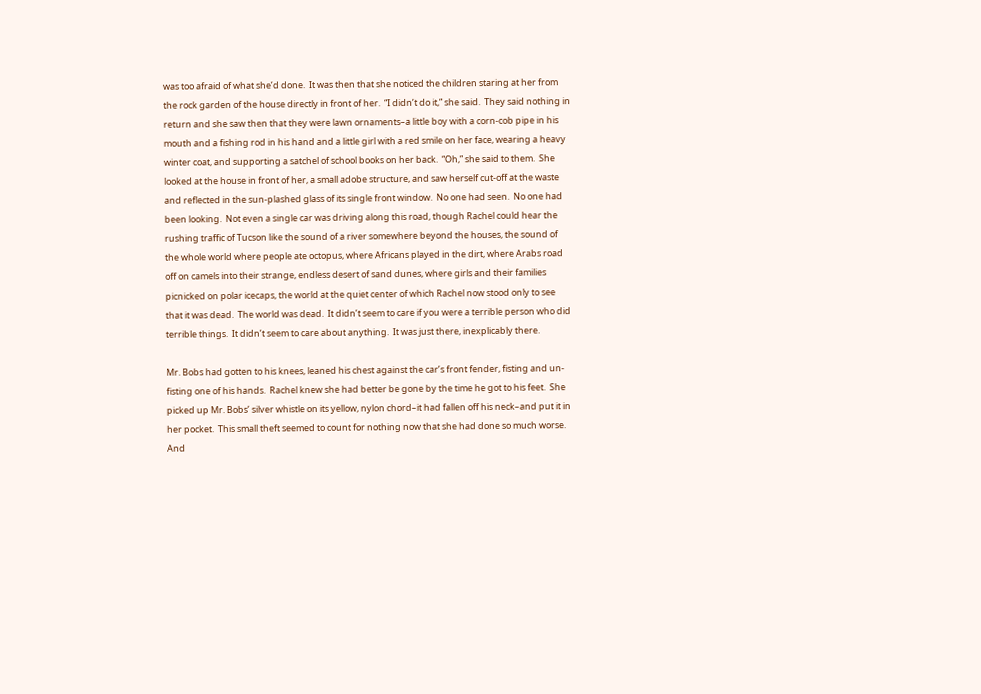was too afraid of what she’d done.  It was then that she noticed the children staring at her from the rock garden of the house directly in front of her.  “I didn’t do it,” she said.  They said nothing in return and she saw then that they were lawn ornaments–a little boy with a corn-cob pipe in his mouth and a fishing rod in his hand and a little girl with a red smile on her face, wearing a heavy winter coat, and supporting a satchel of school books on her back.  “Oh,” she said to them.  She looked at the house in front of her, a small adobe structure, and saw herself cut-off at the waste and reflected in the sun-plashed glass of its single front window.  No one had seen.  No one had been looking.  Not even a single car was driving along this road, though Rachel could hear the rushing traffic of Tucson like the sound of a river somewhere beyond the houses, the sound of the whole world where people ate octopus, where Africans played in the dirt, where Arabs road off on camels into their strange, endless desert of sand dunes, where girls and their families picnicked on polar icecaps, the world at the quiet center of which Rachel now stood only to see that it was dead.  The world was dead.  It didn’t seem to care if you were a terrible person who did terrible things.  It didn’t seem to care about anything.  It was just there, inexplicably there.

Mr. Bobs had gotten to his knees, leaned his chest against the car’s front fender, fisting and un-fisting one of his hands.  Rachel knew she had better be gone by the time he got to his feet.  She picked up Mr. Bobs’ silver whistle on its yellow, nylon chord–it had fallen off his neck–and put it in her pocket.  This small theft seemed to count for nothing now that she had done so much worse.  And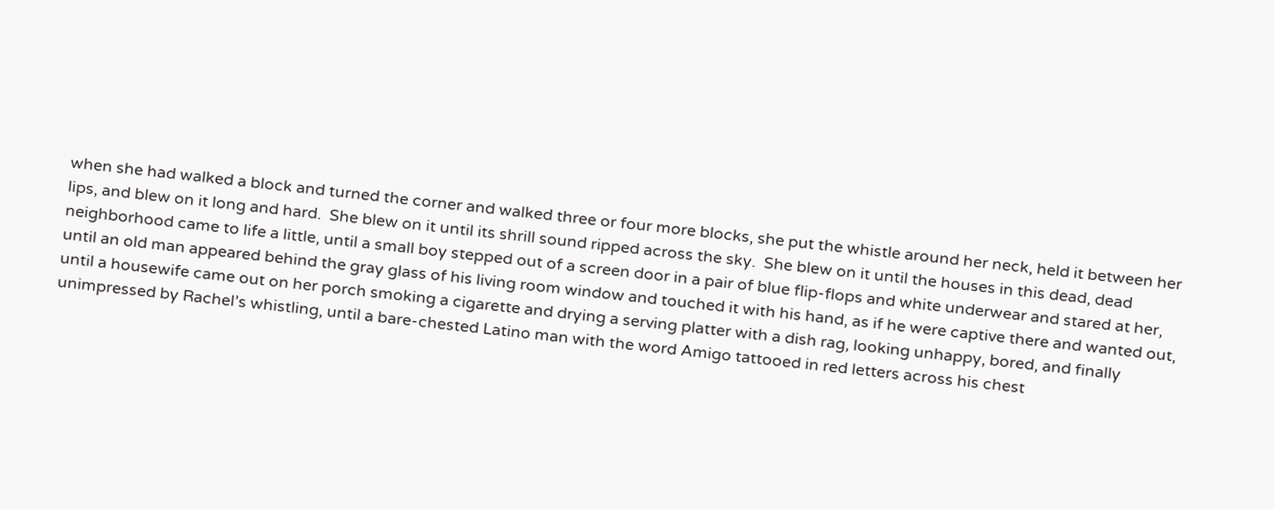when she had walked a block and turned the corner and walked three or four more blocks, she put the whistle around her neck, held it between her lips, and blew on it long and hard.  She blew on it until its shrill sound ripped across the sky.  She blew on it until the houses in this dead, dead neighborhood came to life a little, until a small boy stepped out of a screen door in a pair of blue flip-flops and white underwear and stared at her, until an old man appeared behind the gray glass of his living room window and touched it with his hand, as if he were captive there and wanted out, until a housewife came out on her porch smoking a cigarette and drying a serving platter with a dish rag, looking unhappy, bored, and finally unimpressed by Rachel’s whistling, until a bare-chested Latino man with the word Amigo tattooed in red letters across his chest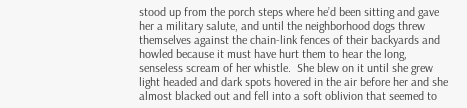stood up from the porch steps where he’d been sitting and gave her a military salute, and until the neighborhood dogs threw themselves against the chain-link fences of their backyards and howled because it must have hurt them to hear the long, senseless scream of her whistle.  She blew on it until she grew light headed and dark spots hovered in the air before her and she almost blacked out and fell into a soft oblivion that seemed to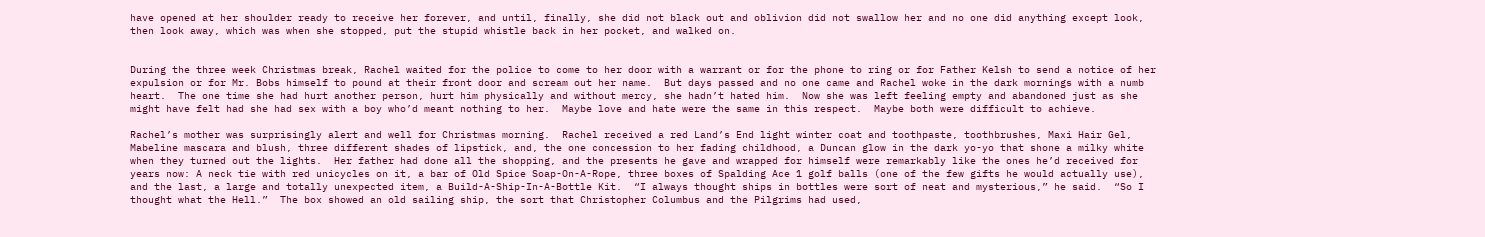have opened at her shoulder ready to receive her forever, and until, finally, she did not black out and oblivion did not swallow her and no one did anything except look, then look away, which was when she stopped, put the stupid whistle back in her pocket, and walked on.


During the three week Christmas break, Rachel waited for the police to come to her door with a warrant or for the phone to ring or for Father Kelsh to send a notice of her expulsion or for Mr. Bobs himself to pound at their front door and scream out her name.  But days passed and no one came and Rachel woke in the dark mornings with a numb heart.  The one time she had hurt another person, hurt him physically and without mercy, she hadn’t hated him.  Now she was left feeling empty and abandoned just as she might have felt had she had sex with a boy who’d meant nothing to her.  Maybe love and hate were the same in this respect.  Maybe both were difficult to achieve.

Rachel’s mother was surprisingly alert and well for Christmas morning.  Rachel received a red Land’s End light winter coat and toothpaste, toothbrushes, Maxi Hair Gel, Mabeline mascara and blush, three different shades of lipstick, and, the one concession to her fading childhood, a Duncan glow in the dark yo-yo that shone a milky white when they turned out the lights.  Her father had done all the shopping, and the presents he gave and wrapped for himself were remarkably like the ones he’d received for years now: A neck tie with red unicycles on it, a bar of Old Spice Soap-On-A-Rope, three boxes of Spalding Ace 1 golf balls (one of the few gifts he would actually use), and the last, a large and totally unexpected item, a Build-A-Ship-In-A-Bottle Kit.  “I always thought ships in bottles were sort of neat and mysterious,” he said.  “So I thought what the Hell.”  The box showed an old sailing ship, the sort that Christopher Columbus and the Pilgrims had used,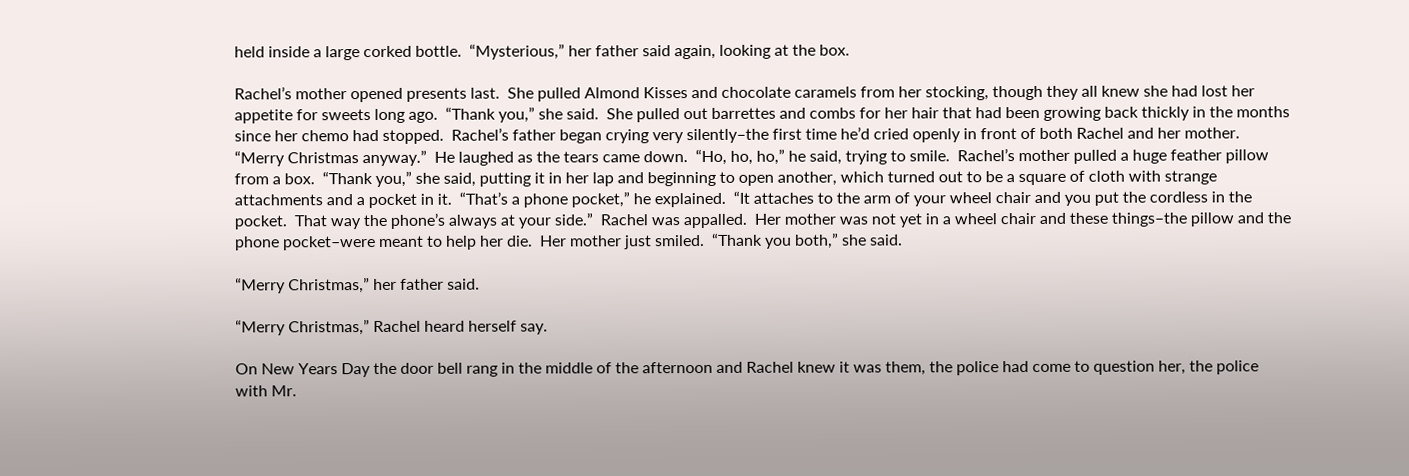held inside a large corked bottle.  “Mysterious,” her father said again, looking at the box.

Rachel’s mother opened presents last.  She pulled Almond Kisses and chocolate caramels from her stocking, though they all knew she had lost her appetite for sweets long ago.  “Thank you,” she said.  She pulled out barrettes and combs for her hair that had been growing back thickly in the months since her chemo had stopped.  Rachel’s father began crying very silently–the first time he’d cried openly in front of both Rachel and her mother.  “Merry Christmas anyway.”  He laughed as the tears came down.  “Ho, ho, ho,” he said, trying to smile.  Rachel’s mother pulled a huge feather pillow from a box.  “Thank you,” she said, putting it in her lap and beginning to open another, which turned out to be a square of cloth with strange attachments and a pocket in it.  “That’s a phone pocket,” he explained.  “It attaches to the arm of your wheel chair and you put the cordless in the pocket.  That way the phone’s always at your side.”  Rachel was appalled.  Her mother was not yet in a wheel chair and these things–the pillow and the phone pocket–were meant to help her die.  Her mother just smiled.  “Thank you both,” she said.

“Merry Christmas,” her father said.

“Merry Christmas,” Rachel heard herself say.

On New Years Day the door bell rang in the middle of the afternoon and Rachel knew it was them, the police had come to question her, the police with Mr.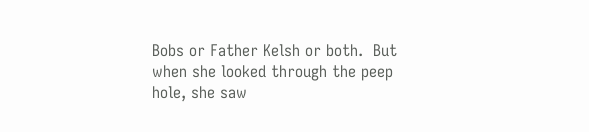Bobs or Father Kelsh or both.  But when she looked through the peep hole, she saw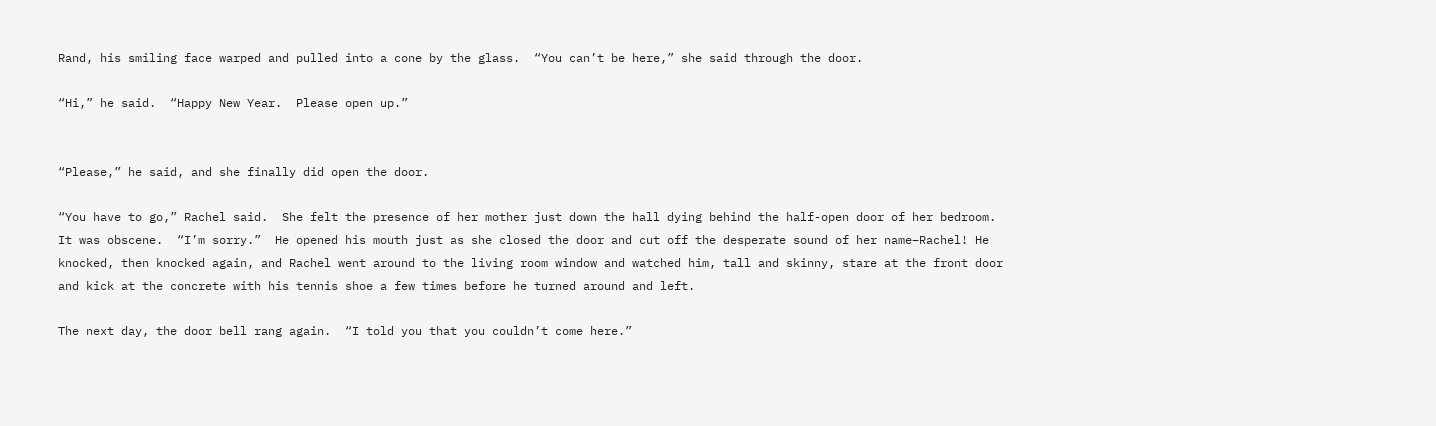Rand, his smiling face warped and pulled into a cone by the glass.  “You can’t be here,” she said through the door.

“Hi,” he said.  “Happy New Year.  Please open up.”


“Please,” he said, and she finally did open the door.

“You have to go,” Rachel said.  She felt the presence of her mother just down the hall dying behind the half-open door of her bedroom.  It was obscene.  “I’m sorry.”  He opened his mouth just as she closed the door and cut off the desperate sound of her name–Rachel! He knocked, then knocked again, and Rachel went around to the living room window and watched him, tall and skinny, stare at the front door and kick at the concrete with his tennis shoe a few times before he turned around and left.

The next day, the door bell rang again.  “I told you that you couldn’t come here.”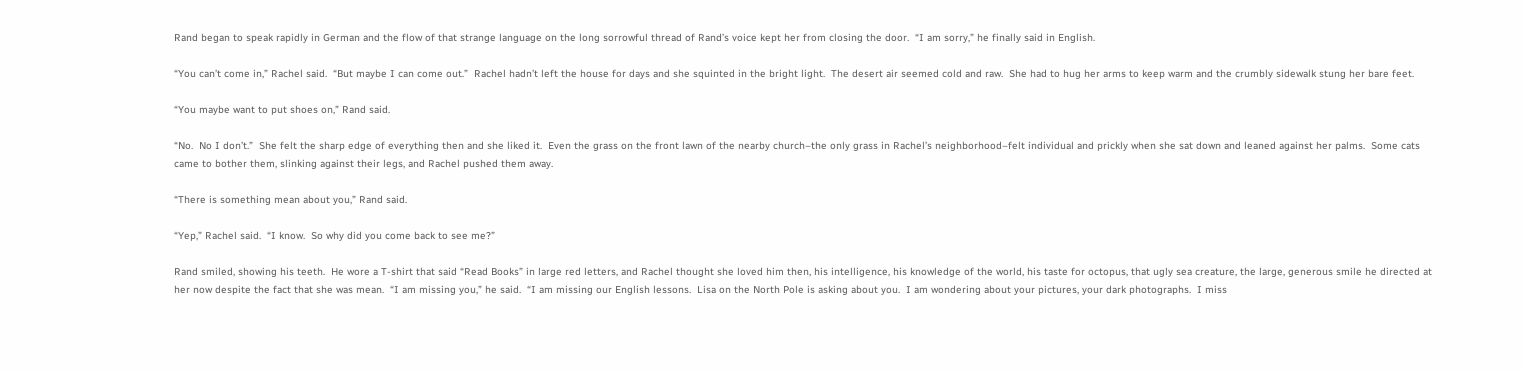Rand began to speak rapidly in German and the flow of that strange language on the long sorrowful thread of Rand’s voice kept her from closing the door.  “I am sorry,” he finally said in English.

“You can’t come in,” Rachel said.  “But maybe I can come out.”  Rachel hadn’t left the house for days and she squinted in the bright light.  The desert air seemed cold and raw.  She had to hug her arms to keep warm and the crumbly sidewalk stung her bare feet.

“You maybe want to put shoes on,” Rand said.

“No.  No I don’t.”  She felt the sharp edge of everything then and she liked it.  Even the grass on the front lawn of the nearby church–the only grass in Rachel’s neighborhood–felt individual and prickly when she sat down and leaned against her palms.  Some cats came to bother them, slinking against their legs, and Rachel pushed them away.

“There is something mean about you,” Rand said.

“Yep,” Rachel said.  “I know.  So why did you come back to see me?”

Rand smiled, showing his teeth.  He wore a T-shirt that said “Read Books” in large red letters, and Rachel thought she loved him then, his intelligence, his knowledge of the world, his taste for octopus, that ugly sea creature, the large, generous smile he directed at her now despite the fact that she was mean.  “I am missing you,” he said.  “I am missing our English lessons.  Lisa on the North Pole is asking about you.  I am wondering about your pictures, your dark photographs.  I miss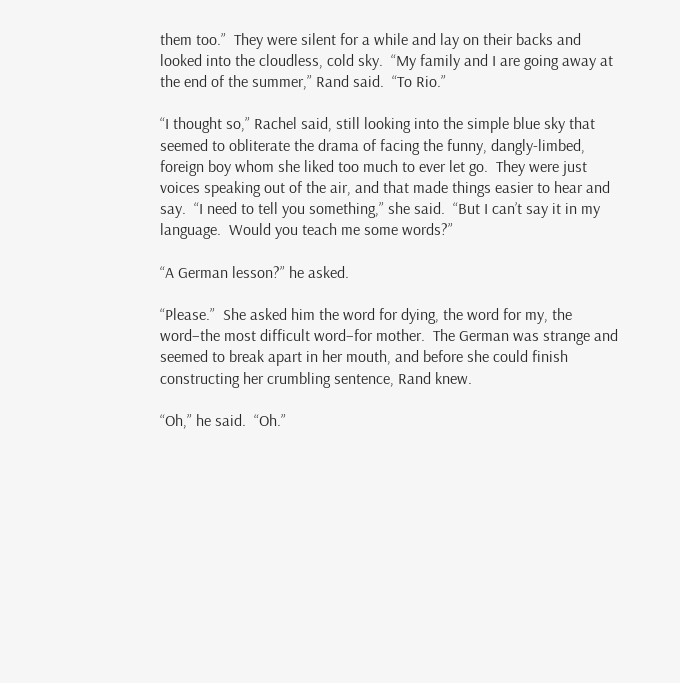them too.”  They were silent for a while and lay on their backs and looked into the cloudless, cold sky.  “My family and I are going away at the end of the summer,” Rand said.  “To Rio.”

“I thought so,” Rachel said, still looking into the simple blue sky that seemed to obliterate the drama of facing the funny, dangly-limbed, foreign boy whom she liked too much to ever let go.  They were just voices speaking out of the air, and that made things easier to hear and say.  “I need to tell you something,” she said.  “But I can’t say it in my language.  Would you teach me some words?”

“A German lesson?” he asked.

“Please.”  She asked him the word for dying, the word for my, the word–the most difficult word–for mother.  The German was strange and seemed to break apart in her mouth, and before she could finish constructing her crumbling sentence, Rand knew.

“Oh,” he said.  “Oh.”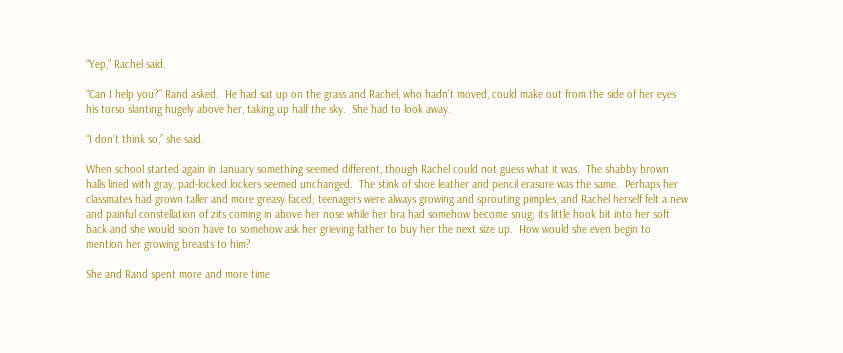“Yep,” Rachel said.

“Can I help you?” Rand asked.  He had sat up on the grass and Rachel, who hadn’t moved, could make out from the side of her eyes his torso slanting hugely above her, taking up half the sky.  She had to look away.

“I don’t think so,” she said.

When school started again in January something seemed different, though Rachel could not guess what it was.  The shabby brown halls lined with gray, pad-locked lockers seemed unchanged.  The stink of shoe leather and pencil erasure was the same.  Perhaps her classmates had grown taller and more greasy faced; teenagers were always growing and sprouting pimples, and Rachel herself felt a new and painful constellation of zits coming in above her nose while her bra had somehow become snug; its little hook bit into her soft back and she would soon have to somehow ask her grieving father to buy her the next size up.  How would she even begin to mention her growing breasts to him?

She and Rand spent more and more time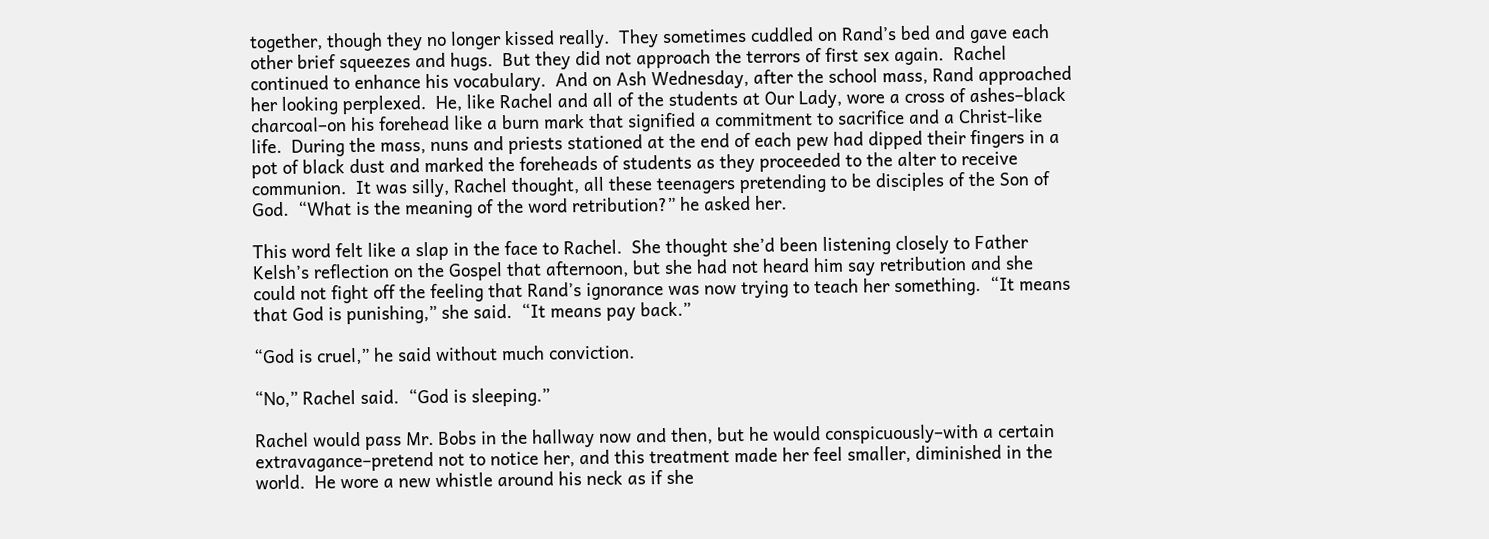together, though they no longer kissed really.  They sometimes cuddled on Rand’s bed and gave each other brief squeezes and hugs.  But they did not approach the terrors of first sex again.  Rachel continued to enhance his vocabulary.  And on Ash Wednesday, after the school mass, Rand approached her looking perplexed.  He, like Rachel and all of the students at Our Lady, wore a cross of ashes–black charcoal–on his forehead like a burn mark that signified a commitment to sacrifice and a Christ-like life.  During the mass, nuns and priests stationed at the end of each pew had dipped their fingers in a pot of black dust and marked the foreheads of students as they proceeded to the alter to receive communion.  It was silly, Rachel thought, all these teenagers pretending to be disciples of the Son of God.  “What is the meaning of the word retribution?” he asked her.

This word felt like a slap in the face to Rachel.  She thought she’d been listening closely to Father Kelsh’s reflection on the Gospel that afternoon, but she had not heard him say retribution and she could not fight off the feeling that Rand’s ignorance was now trying to teach her something.  “It means that God is punishing,” she said.  “It means pay back.”

“God is cruel,” he said without much conviction.

“No,” Rachel said.  “God is sleeping.”

Rachel would pass Mr. Bobs in the hallway now and then, but he would conspicuously–with a certain extravagance–pretend not to notice her, and this treatment made her feel smaller, diminished in the world.  He wore a new whistle around his neck as if she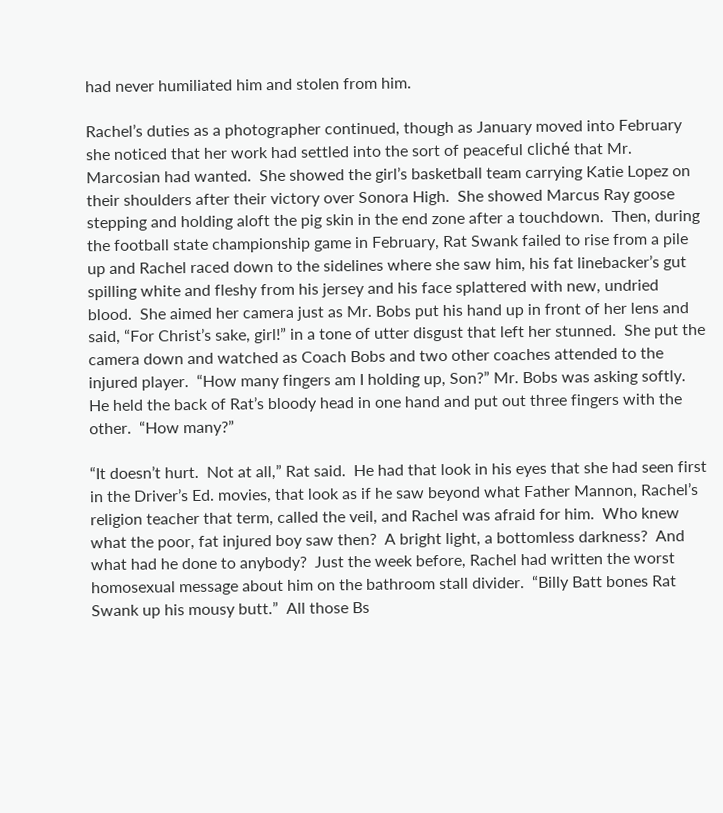had never humiliated him and stolen from him.

Rachel’s duties as a photographer continued, though as January moved into February she noticed that her work had settled into the sort of peaceful cliché that Mr. Marcosian had wanted.  She showed the girl’s basketball team carrying Katie Lopez on their shoulders after their victory over Sonora High.  She showed Marcus Ray goose stepping and holding aloft the pig skin in the end zone after a touchdown.  Then, during the football state championship game in February, Rat Swank failed to rise from a pile up and Rachel raced down to the sidelines where she saw him, his fat linebacker’s gut spilling white and fleshy from his jersey and his face splattered with new, undried blood.  She aimed her camera just as Mr. Bobs put his hand up in front of her lens and said, “For Christ’s sake, girl!” in a tone of utter disgust that left her stunned.  She put the camera down and watched as Coach Bobs and two other coaches attended to the injured player.  “How many fingers am I holding up, Son?” Mr. Bobs was asking softly.  He held the back of Rat’s bloody head in one hand and put out three fingers with the other.  “How many?”

“It doesn’t hurt.  Not at all,” Rat said.  He had that look in his eyes that she had seen first in the Driver’s Ed. movies, that look as if he saw beyond what Father Mannon, Rachel’s religion teacher that term, called the veil, and Rachel was afraid for him.  Who knew what the poor, fat injured boy saw then?  A bright light, a bottomless darkness?  And what had he done to anybody?  Just the week before, Rachel had written the worst homosexual message about him on the bathroom stall divider.  “Billy Batt bones Rat Swank up his mousy butt.”  All those Bs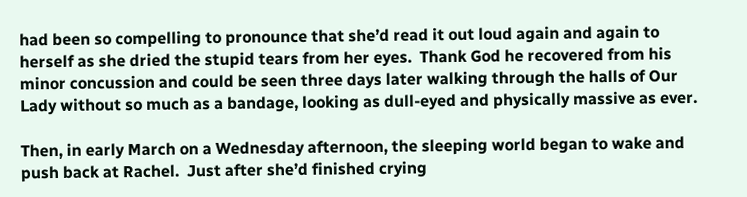had been so compelling to pronounce that she’d read it out loud again and again to herself as she dried the stupid tears from her eyes.  Thank God he recovered from his minor concussion and could be seen three days later walking through the halls of Our Lady without so much as a bandage, looking as dull-eyed and physically massive as ever.

Then, in early March on a Wednesday afternoon, the sleeping world began to wake and push back at Rachel.  Just after she’d finished crying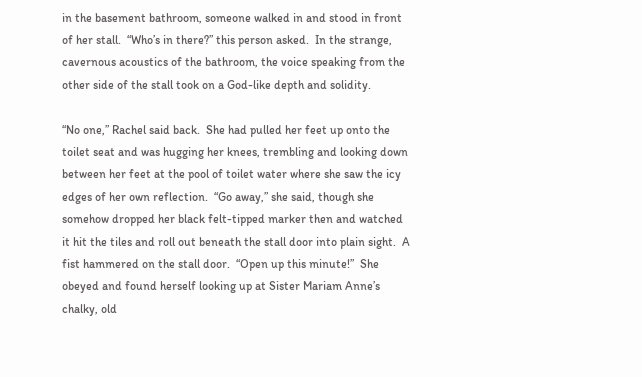in the basement bathroom, someone walked in and stood in front of her stall.  “Who’s in there?” this person asked.  In the strange, cavernous acoustics of the bathroom, the voice speaking from the other side of the stall took on a God-like depth and solidity.

“No one,” Rachel said back.  She had pulled her feet up onto the toilet seat and was hugging her knees, trembling and looking down between her feet at the pool of toilet water where she saw the icy edges of her own reflection.  “Go away,” she said, though she somehow dropped her black felt-tipped marker then and watched it hit the tiles and roll out beneath the stall door into plain sight.  A fist hammered on the stall door.  “Open up this minute!”  She obeyed and found herself looking up at Sister Mariam Anne’s chalky, old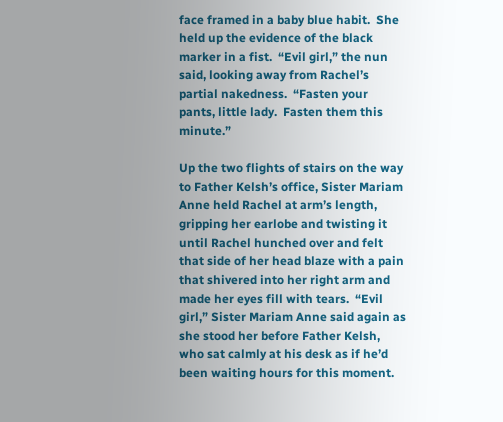face framed in a baby blue habit.  She held up the evidence of the black marker in a fist.  “Evil girl,” the nun said, looking away from Rachel’s partial nakedness.  “Fasten your pants, little lady.  Fasten them this minute.”

Up the two flights of stairs on the way to Father Kelsh’s office, Sister Mariam Anne held Rachel at arm’s length, gripping her earlobe and twisting it until Rachel hunched over and felt that side of her head blaze with a pain that shivered into her right arm and made her eyes fill with tears.  “Evil girl,” Sister Mariam Anne said again as she stood her before Father Kelsh, who sat calmly at his desk as if he’d been waiting hours for this moment.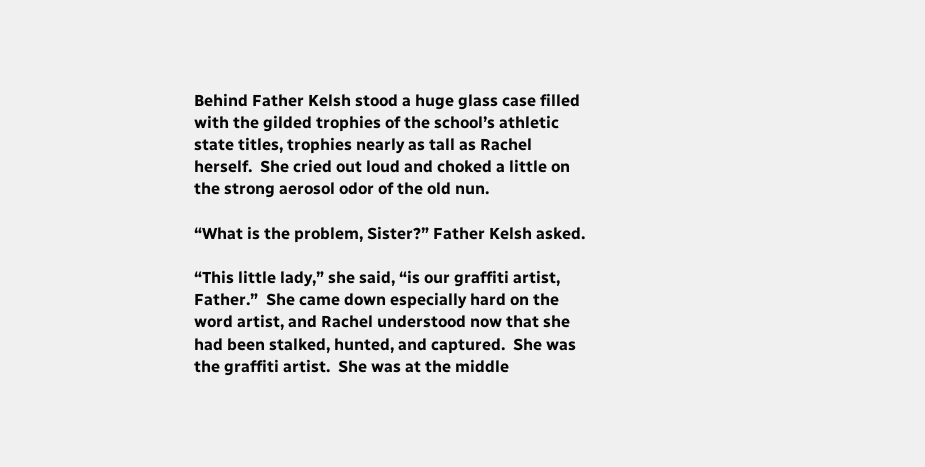Behind Father Kelsh stood a huge glass case filled with the gilded trophies of the school’s athletic state titles, trophies nearly as tall as Rachel herself.  She cried out loud and choked a little on the strong aerosol odor of the old nun.

“What is the problem, Sister?” Father Kelsh asked.

“This little lady,” she said, “is our graffiti artist, Father.”  She came down especially hard on the word artist, and Rachel understood now that she had been stalked, hunted, and captured.  She was the graffiti artist.  She was at the middle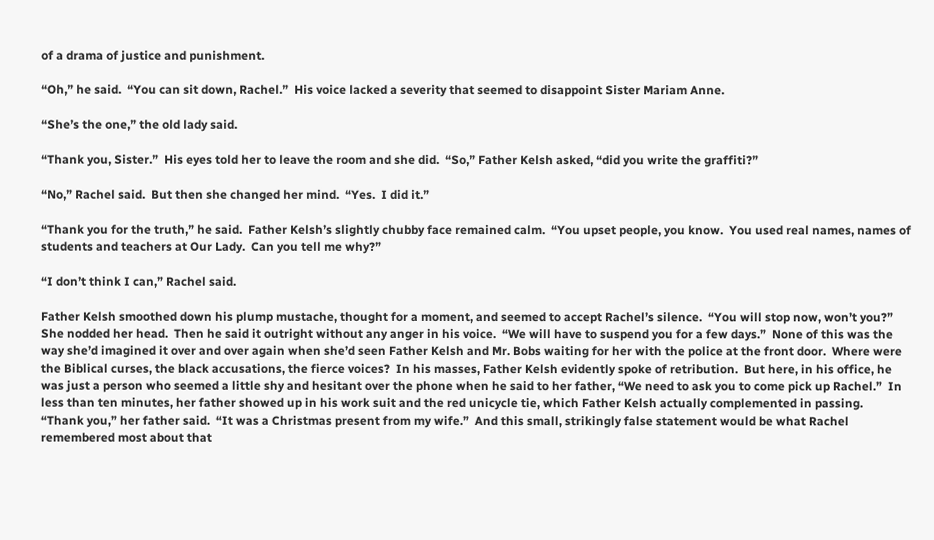of a drama of justice and punishment.

“Oh,” he said.  “You can sit down, Rachel.”  His voice lacked a severity that seemed to disappoint Sister Mariam Anne.

“She’s the one,” the old lady said.

“Thank you, Sister.”  His eyes told her to leave the room and she did.  “So,” Father Kelsh asked, “did you write the graffiti?”

“No,” Rachel said.  But then she changed her mind.  “Yes.  I did it.”

“Thank you for the truth,” he said.  Father Kelsh’s slightly chubby face remained calm.  “You upset people, you know.  You used real names, names of students and teachers at Our Lady.  Can you tell me why?”

“I don’t think I can,” Rachel said.

Father Kelsh smoothed down his plump mustache, thought for a moment, and seemed to accept Rachel’s silence.  “You will stop now, won’t you?”  She nodded her head.  Then he said it outright without any anger in his voice.  “We will have to suspend you for a few days.”  None of this was the way she’d imagined it over and over again when she’d seen Father Kelsh and Mr. Bobs waiting for her with the police at the front door.  Where were the Biblical curses, the black accusations, the fierce voices?  In his masses, Father Kelsh evidently spoke of retribution.  But here, in his office, he was just a person who seemed a little shy and hesitant over the phone when he said to her father, “We need to ask you to come pick up Rachel.”  In less than ten minutes, her father showed up in his work suit and the red unicycle tie, which Father Kelsh actually complemented in passing.  “Thank you,” her father said.  “It was a Christmas present from my wife.”  And this small, strikingly false statement would be what Rachel remembered most about that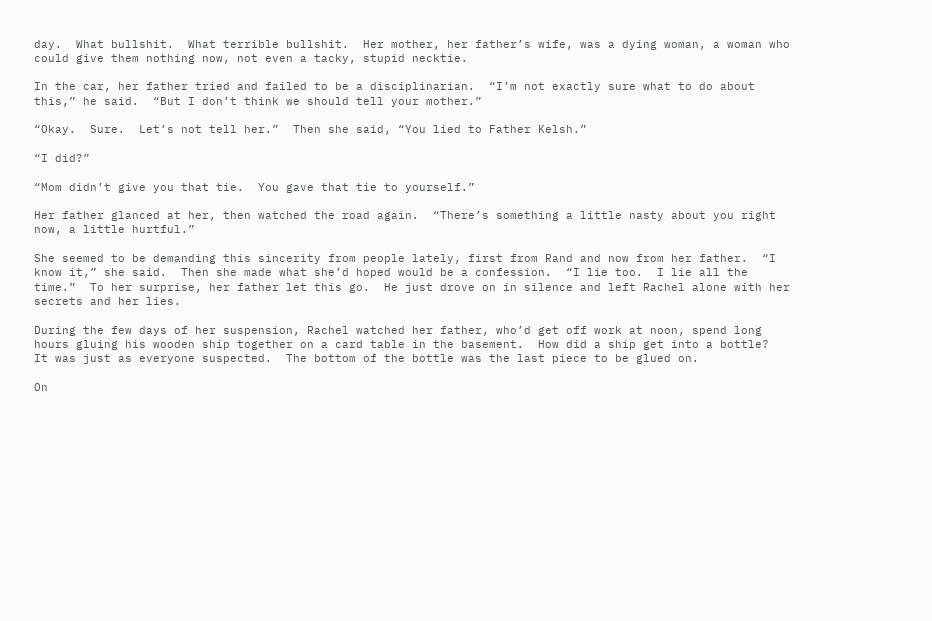day.  What bullshit.  What terrible bullshit.  Her mother, her father’s wife, was a dying woman, a woman who could give them nothing now, not even a tacky, stupid necktie.

In the car, her father tried and failed to be a disciplinarian.  “I’m not exactly sure what to do about this,” he said.  “But I don’t think we should tell your mother.”

“Okay.  Sure.  Let’s not tell her.”  Then she said, “You lied to Father Kelsh.”

“I did?”

“Mom didn’t give you that tie.  You gave that tie to yourself.”

Her father glanced at her, then watched the road again.  “There’s something a little nasty about you right now, a little hurtful.”

She seemed to be demanding this sincerity from people lately, first from Rand and now from her father.  “I know it,” she said.  Then she made what she’d hoped would be a confession.  “I lie too.  I lie all the time.”  To her surprise, her father let this go.  He just drove on in silence and left Rachel alone with her secrets and her lies.

During the few days of her suspension, Rachel watched her father, who’d get off work at noon, spend long hours gluing his wooden ship together on a card table in the basement.  How did a ship get into a bottle?  It was just as everyone suspected.  The bottom of the bottle was the last piece to be glued on.

On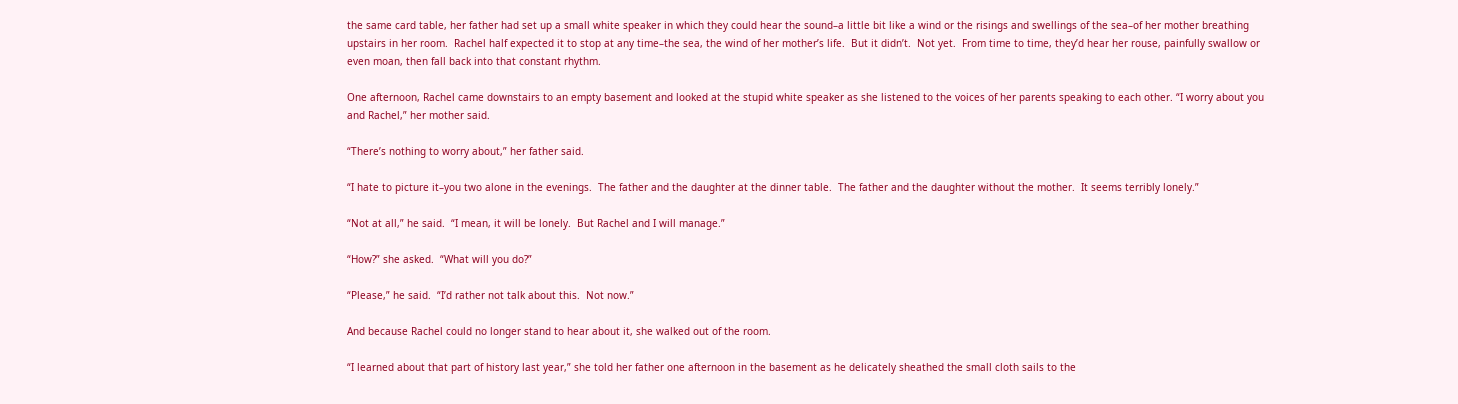the same card table, her father had set up a small white speaker in which they could hear the sound–a little bit like a wind or the risings and swellings of the sea–of her mother breathing upstairs in her room.  Rachel half expected it to stop at any time–the sea, the wind of her mother’s life.  But it didn’t.  Not yet.  From time to time, they’d hear her rouse, painfully swallow or even moan, then fall back into that constant rhythm.

One afternoon, Rachel came downstairs to an empty basement and looked at the stupid white speaker as she listened to the voices of her parents speaking to each other. “I worry about you and Rachel,” her mother said.

“There’s nothing to worry about,” her father said.

“I hate to picture it–you two alone in the evenings.  The father and the daughter at the dinner table.  The father and the daughter without the mother.  It seems terribly lonely.”

“Not at all,” he said.  “I mean, it will be lonely.  But Rachel and I will manage.”

“How?” she asked.  “What will you do?”

“Please,” he said.  “I’d rather not talk about this.  Not now.”

And because Rachel could no longer stand to hear about it, she walked out of the room.

“I learned about that part of history last year,” she told her father one afternoon in the basement as he delicately sheathed the small cloth sails to the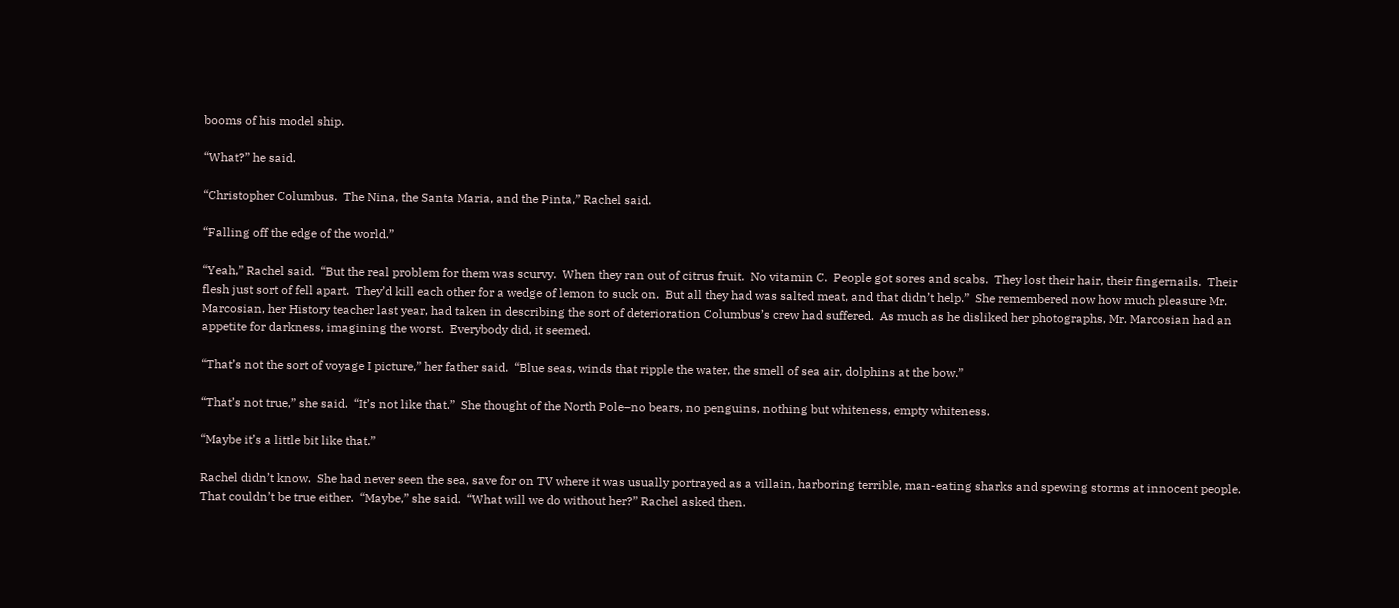booms of his model ship.

“What?” he said.

“Christopher Columbus.  The Nina, the Santa Maria, and the Pinta,” Rachel said.

“Falling off the edge of the world.”

“Yeah,” Rachel said.  “But the real problem for them was scurvy.  When they ran out of citrus fruit.  No vitamin C.  People got sores and scabs.  They lost their hair, their fingernails.  Their flesh just sort of fell apart.  They’d kill each other for a wedge of lemon to suck on.  But all they had was salted meat, and that didn’t help.”  She remembered now how much pleasure Mr. Marcosian, her History teacher last year, had taken in describing the sort of deterioration Columbus’s crew had suffered.  As much as he disliked her photographs, Mr. Marcosian had an appetite for darkness, imagining the worst.  Everybody did, it seemed.

“That’s not the sort of voyage I picture,” her father said.  “Blue seas, winds that ripple the water, the smell of sea air, dolphins at the bow.”

“That’s not true,” she said.  “It’s not like that.”  She thought of the North Pole–no bears, no penguins, nothing but whiteness, empty whiteness.

“Maybe it’s a little bit like that.”

Rachel didn’t know.  She had never seen the sea, save for on TV where it was usually portrayed as a villain, harboring terrible, man-eating sharks and spewing storms at innocent people.  That couldn’t be true either.  “Maybe,” she said.  “What will we do without her?” Rachel asked then.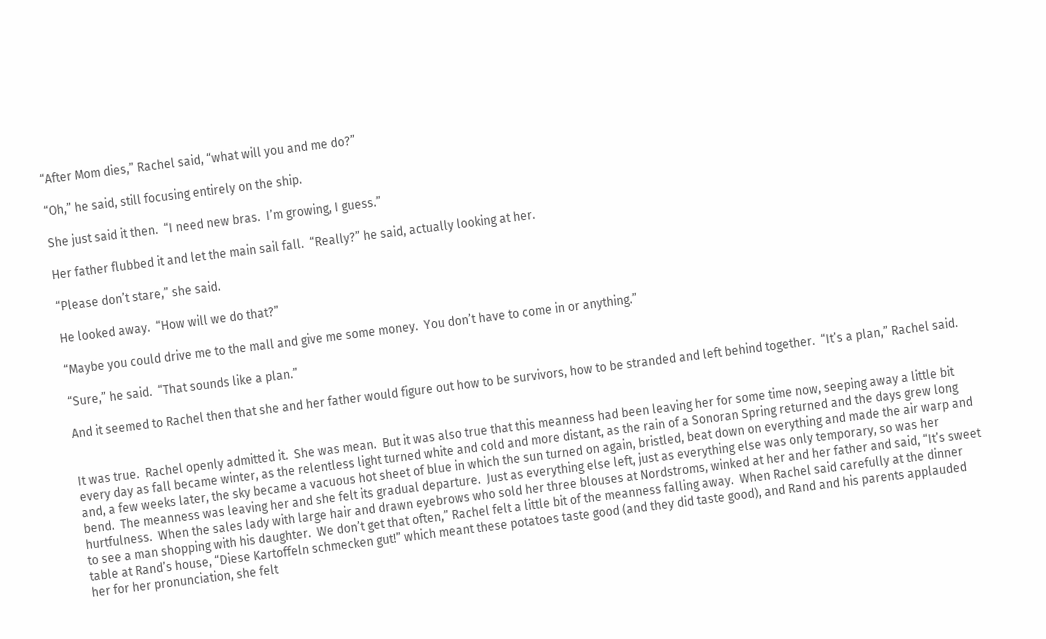“After Mom dies,” Rachel said, “what will you and me do?”

“Oh,” he said, still focusing entirely on the ship.

She just said it then.  “I need new bras.  I’m growing, I guess.”

Her father flubbed it and let the main sail fall.  “Really?” he said, actually looking at her.

“Please don’t stare,” she said.

He looked away.  “How will we do that?”

“Maybe you could drive me to the mall and give me some money.  You don’t have to come in or anything.”

“Sure,” he said.  “That sounds like a plan.”

And it seemed to Rachel then that she and her father would figure out how to be survivors, how to be stranded and left behind together.  “It’s a plan,” Rachel said.


It was true.  Rachel openly admitted it.  She was mean.  But it was also true that this meanness had been leaving her for some time now, seeping away a little bit every day as fall became winter, as the relentless light turned white and cold and more distant, as the rain of a Sonoran Spring returned and the days grew long and, a few weeks later, the sky became a vacuous hot sheet of blue in which the sun turned on again, bristled, beat down on everything and made the air warp and bend.  The meanness was leaving her and she felt its gradual departure.  Just as everything else left, just as everything else was only temporary, so was her hurtfulness.  When the sales lady with large hair and drawn eyebrows who sold her three blouses at Nordstroms, winked at her and her father and said, “It’s sweet to see a man shopping with his daughter.  We don’t get that often,” Rachel felt a little bit of the meanness falling away.  When Rachel said carefully at the dinner table at Rand’s house, “Diese Kartoffeln schmecken gut!” which meant these potatoes taste good (and they did taste good), and Rand and his parents applauded her for her pronunciation, she felt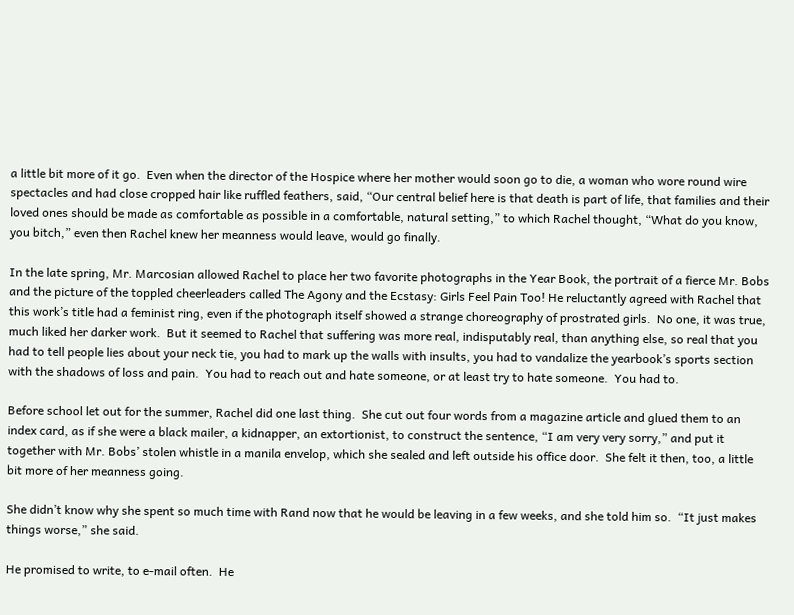a little bit more of it go.  Even when the director of the Hospice where her mother would soon go to die, a woman who wore round wire spectacles and had close cropped hair like ruffled feathers, said, “Our central belief here is that death is part of life, that families and their loved ones should be made as comfortable as possible in a comfortable, natural setting,” to which Rachel thought, “What do you know, you bitch,” even then Rachel knew her meanness would leave, would go finally.

In the late spring, Mr. Marcosian allowed Rachel to place her two favorite photographs in the Year Book, the portrait of a fierce Mr. Bobs and the picture of the toppled cheerleaders called The Agony and the Ecstasy: Girls Feel Pain Too! He reluctantly agreed with Rachel that this work’s title had a feminist ring, even if the photograph itself showed a strange choreography of prostrated girls.  No one, it was true, much liked her darker work.  But it seemed to Rachel that suffering was more real, indisputably real, than anything else, so real that you had to tell people lies about your neck tie, you had to mark up the walls with insults, you had to vandalize the yearbook’s sports section with the shadows of loss and pain.  You had to reach out and hate someone, or at least try to hate someone.  You had to.

Before school let out for the summer, Rachel did one last thing.  She cut out four words from a magazine article and glued them to an index card, as if she were a black mailer, a kidnapper, an extortionist, to construct the sentence, “I am very very sorry,” and put it together with Mr. Bobs’ stolen whistle in a manila envelop, which she sealed and left outside his office door.  She felt it then, too, a little bit more of her meanness going.

She didn’t know why she spent so much time with Rand now that he would be leaving in a few weeks, and she told him so.  “It just makes things worse,” she said.

He promised to write, to e-mail often.  He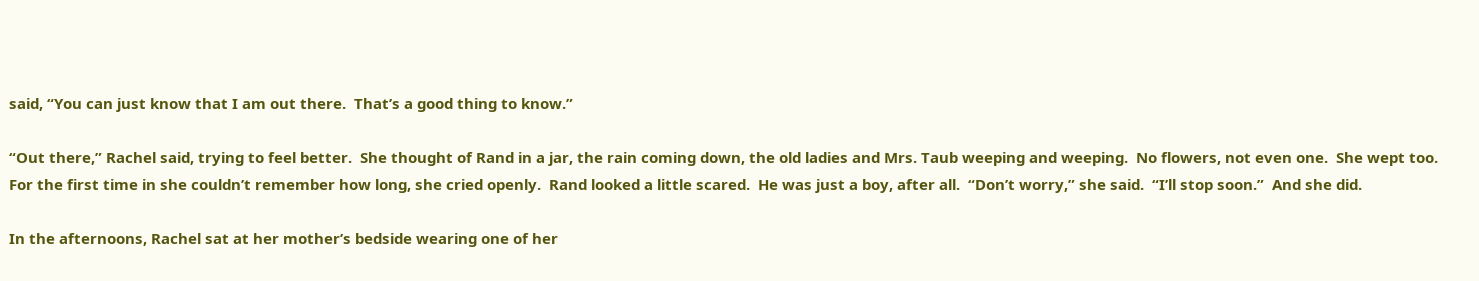said, “You can just know that I am out there.  That’s a good thing to know.”

“Out there,” Rachel said, trying to feel better.  She thought of Rand in a jar, the rain coming down, the old ladies and Mrs. Taub weeping and weeping.  No flowers, not even one.  She wept too.  For the first time in she couldn’t remember how long, she cried openly.  Rand looked a little scared.  He was just a boy, after all.  “Don’t worry,” she said.  “I’ll stop soon.”  And she did.

In the afternoons, Rachel sat at her mother’s bedside wearing one of her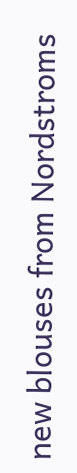new blouses from Nordstroms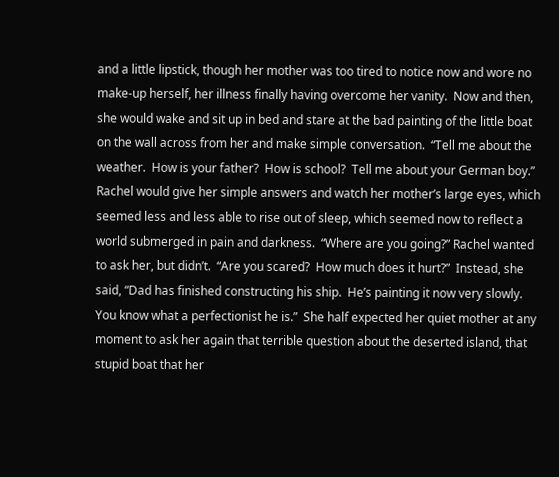and a little lipstick, though her mother was too tired to notice now and wore no make-up herself, her illness finally having overcome her vanity.  Now and then, she would wake and sit up in bed and stare at the bad painting of the little boat on the wall across from her and make simple conversation.  “Tell me about the weather.  How is your father?  How is school?  Tell me about your German boy.”  Rachel would give her simple answers and watch her mother’s large eyes, which seemed less and less able to rise out of sleep, which seemed now to reflect a world submerged in pain and darkness.  “Where are you going?” Rachel wanted to ask her, but didn’t.  “Are you scared?  How much does it hurt?”  Instead, she said, “Dad has finished constructing his ship.  He’s painting it now very slowly.  You know what a perfectionist he is.”  She half expected her quiet mother at any moment to ask her again that terrible question about the deserted island, that stupid boat that her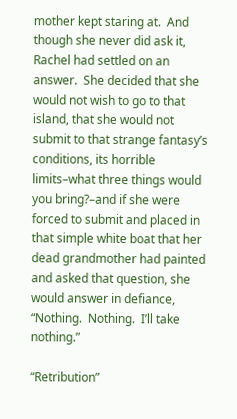mother kept staring at.  And though she never did ask it, Rachel had settled on an answer.  She decided that she would not wish to go to that island, that she would not submit to that strange fantasy’s conditions, its horrible limits–what three things would you bring?–and if she were forced to submit and placed in that simple white boat that her dead grandmother had painted and asked that question, she would answer in defiance, “Nothing.  Nothing.  I’ll take nothing.”

“Retribution”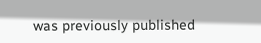was previously published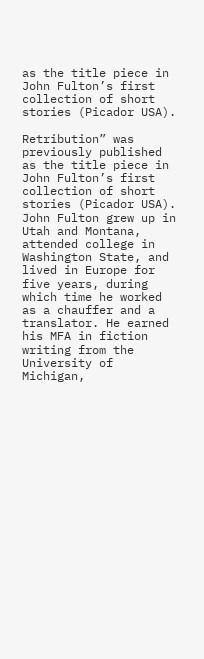as the title piece in John Fulton’s first collection of short stories (Picador USA).

Retribution” was previously published as the title piece in John Fulton’s first collection of short stories (Picador USA). John Fulton grew up in Utah and Montana, attended college in Washington State, and lived in Europe for five years, during which time he worked as a chauffer and a translator. He earned his MFA in fiction writing from the University of Michigan,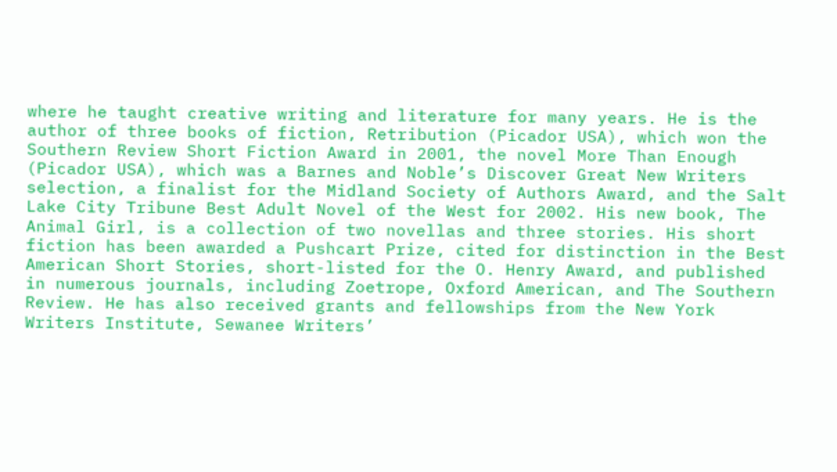where he taught creative writing and literature for many years. He is the author of three books of fiction, Retribution (Picador USA), which won the Southern Review Short Fiction Award in 2001, the novel More Than Enough (Picador USA), which was a Barnes and Noble’s Discover Great New Writers selection, a finalist for the Midland Society of Authors Award, and the Salt Lake City Tribune Best Adult Novel of the West for 2002. His new book, The Animal Girl, is a collection of two novellas and three stories. His short fiction has been awarded a Pushcart Prize, cited for distinction in the Best American Short Stories, short-listed for the O. Henry Award, and published in numerous journals, including Zoetrope, Oxford American, and The Southern Review. He has also received grants and fellowships from the New York Writers Institute, Sewanee Writers’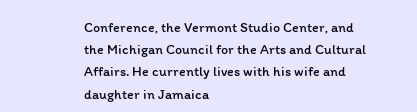Conference, the Vermont Studio Center, and the Michigan Council for the Arts and Cultural Affairs. He currently lives with his wife and daughter in Jamaica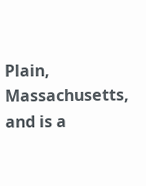Plain, Massachusetts, and is a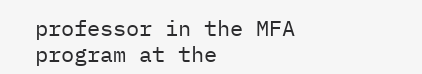professor in the MFA program at the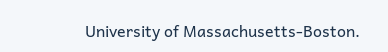University of Massachusetts-Boston.